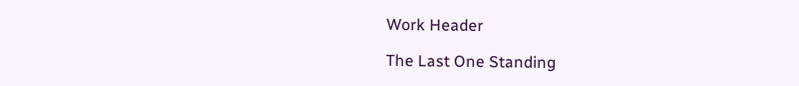Work Header

The Last One Standing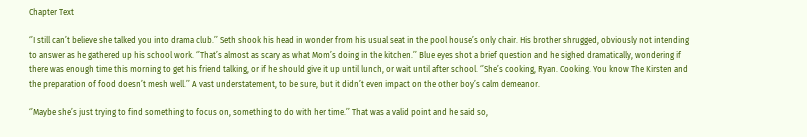Chapter Text

‘’I still can’t believe she talked you into drama club.’’ Seth shook his head in wonder from his usual seat in the pool house’s only chair. His brother shrugged, obviously not intending to answer as he gathered up his school work. ‘’That’s almost as scary as what Mom’s doing in the kitchen.’’ Blue eyes shot a brief question and he sighed dramatically, wondering if there was enough time this morning to get his friend talking, or if he should give it up until lunch, or wait until after school. ‘’She’s cooking, Ryan. Cooking. You know The Kirsten and the preparation of food doesn’t mesh well.’’ A vast understatement, to be sure, but it didn’t even impact on the other boy’s calm demeanor.

‘’Maybe she’s just trying to find something to focus on, something to do with her time.’’ That was a valid point and he said so,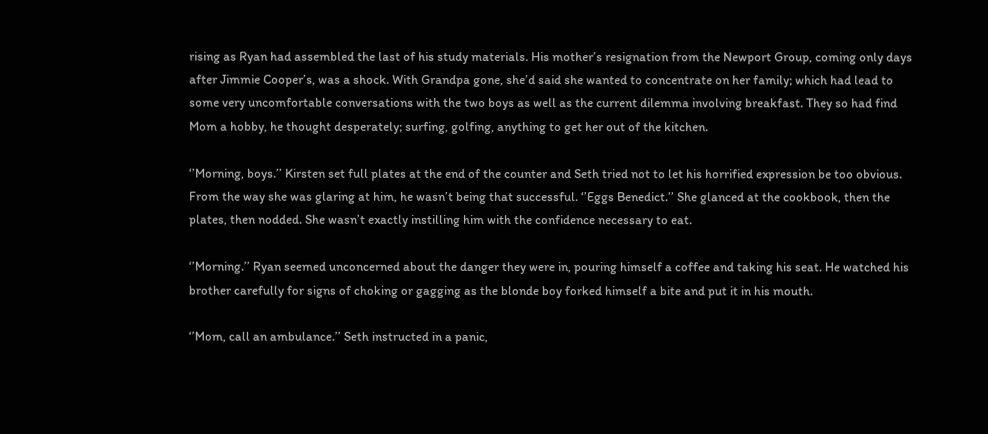rising as Ryan had assembled the last of his study materials. His mother’s resignation from the Newport Group, coming only days after Jimmie Cooper’s, was a shock. With Grandpa gone, she’d said she wanted to concentrate on her family; which had lead to some very uncomfortable conversations with the two boys as well as the current dilemma involving breakfast. They so had find Mom a hobby, he thought desperately; surfing, golfing, anything to get her out of the kitchen.

‘’Morning, boys.’’ Kirsten set full plates at the end of the counter and Seth tried not to let his horrified expression be too obvious. From the way she was glaring at him, he wasn’t being that successful. ‘’Eggs Benedict.’’ She glanced at the cookbook, then the plates, then nodded. She wasn’t exactly instilling him with the confidence necessary to eat.

‘’Morning.’’ Ryan seemed unconcerned about the danger they were in, pouring himself a coffee and taking his seat. He watched his brother carefully for signs of choking or gagging as the blonde boy forked himself a bite and put it in his mouth.

‘’Mom, call an ambulance.’’ Seth instructed in a panic,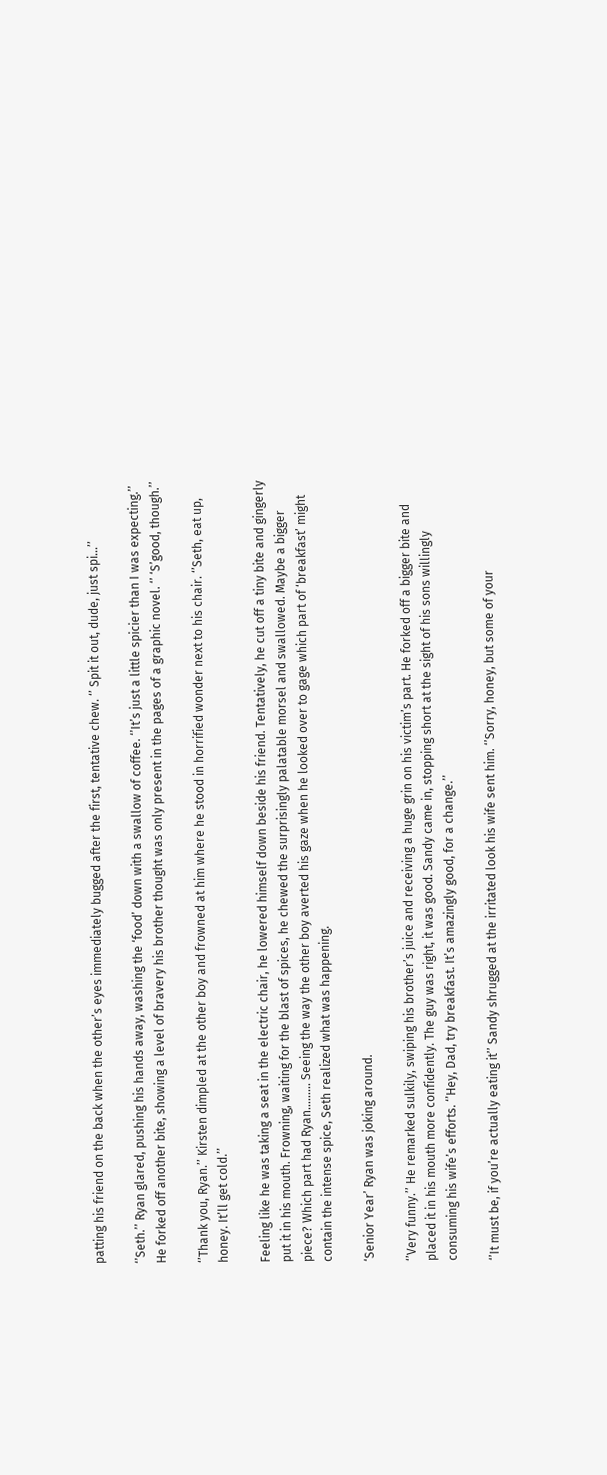patting his friend on the back when the other’s eyes immediately bugged after the first, tentative chew. ‘’ Spit it out, dude, just spi…’’

‘’Seth.’’ Ryan glared, pushing his hands away, washing the ‘food’ down with a swallow of coffee. ‘’It’s just a little spicier than I was expecting.’’ He forked off another bite, showing a level of bravery his brother thought was only present in the pages of a graphic novel. ‘’ ‘S’good, though.’’

‘’Thank you, Ryan.’’ Kirsten dimpled at the other boy and frowned at him where he stood in horrified wonder next to his chair. ‘’Seth, eat up, honey. It’ll get cold.’’

Feeling like he was taking a seat in the electric chair, he lowered himself down beside his friend. Tentatively, he cut off a tiny bite and gingerly put it in his mouth. Frowning, waiting for the blast of spices, he chewed the surprisingly palatable morsel and swallowed. Maybe a bigger piece? Which part had Ryan……… Seeing the way the other boy averted his gaze when he looked over to gage which part of ‘breakfast’ might contain the intense spice, Seth realized what was happening.

‘Senior Year’ Ryan was joking around.

‘’Very funny.’’ He remarked sulkily, swiping his brother’s juice and receiving a huge grin on his victim’s part. He forked off a bigger bite and placed it in his mouth more confidently. The guy was right, it was good. Sandy came in, stopping short at the sight of his sons willingly consuming his wife’s efforts. ‘’Hey, Dad, try breakfast. It’s amazingly good, for a change.’’

‘’It must be, if you’re actually eating it’’ Sandy shrugged at the irritated look his wife sent him. ‘’Sorry, honey, but some of your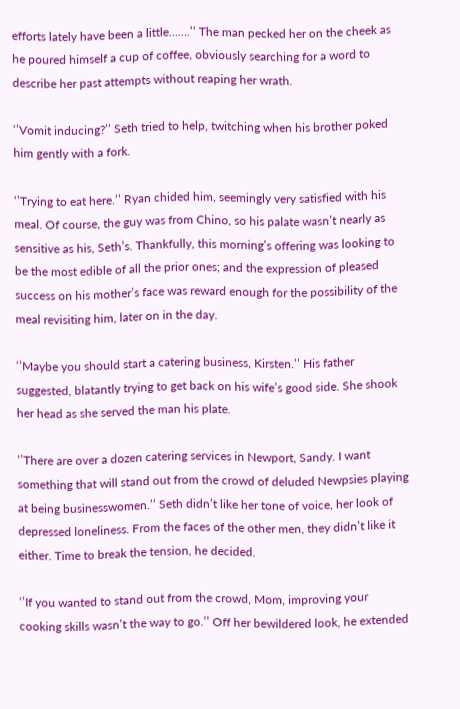efforts lately have been a little…….’’ The man pecked her on the cheek as he poured himself a cup of coffee, obviously searching for a word to describe her past attempts without reaping her wrath.

‘’Vomit inducing?’’ Seth tried to help, twitching when his brother poked him gently with a fork.

‘’Trying to eat here.’’ Ryan chided him, seemingly very satisfied with his meal. Of course, the guy was from Chino, so his palate wasn’t nearly as sensitive as his, Seth’s. Thankfully, this morning’s offering was looking to be the most edible of all the prior ones; and the expression of pleased success on his mother’s face was reward enough for the possibility of the meal revisiting him, later on in the day.

‘’Maybe you should start a catering business, Kirsten.’’ His father suggested, blatantly trying to get back on his wife’s good side. She shook her head as she served the man his plate.

‘’There are over a dozen catering services in Newport, Sandy. I want something that will stand out from the crowd of deluded Newpsies playing at being businesswomen.’’ Seth didn’t like her tone of voice, her look of depressed loneliness. From the faces of the other men, they didn’t like it either. Time to break the tension, he decided.

‘’If you wanted to stand out from the crowd, Mom, improving your cooking skills wasn’t the way to go.’’ Off her bewildered look, he extended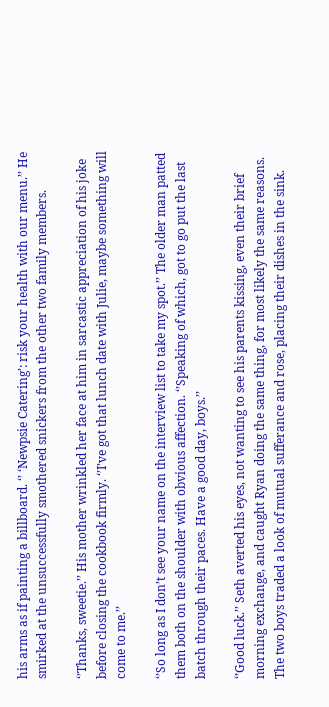his arms as if painting a billboard. ‘’ ‘Newpsie Catering’: risk your health with our menu.’’ He smirked at the unsuccessfully smothered snickers from the other two family members.

‘’Thanks, sweetie.’’ His mother wrinkled her face at him in sarcastic appreciation of his joke before closing the cookbook firmly. ‘’I’ve got that lunch date with Julie, maybe something will come to me.’’

‘’So long as I don’t see your name on the interview list to take my spot.’’ The older man patted them both on the shoulder with obvious affection. ‘’Speaking of which, got to go put the last batch through their paces. Have a good day, boys.’’

‘’Good luck.’’ Seth averted his eyes, not wanting to see his parents kissing, even their brief morning exchange, and caught Ryan doing the same thing, for most likely the same reasons. The two boys traded a look of mutual sufferance and rose, placing their dishes in the sink.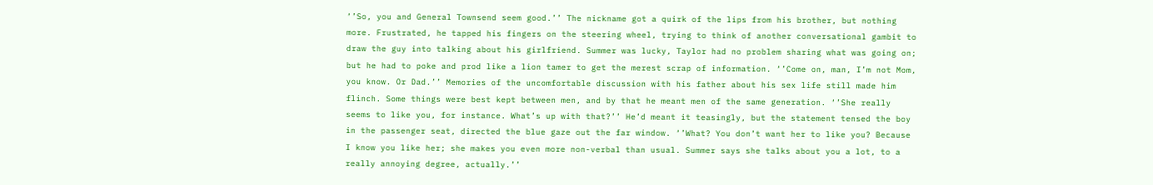‘’So, you and General Townsend seem good.’’ The nickname got a quirk of the lips from his brother, but nothing more. Frustrated, he tapped his fingers on the steering wheel, trying to think of another conversational gambit to draw the guy into talking about his girlfriend. Summer was lucky, Taylor had no problem sharing what was going on; but he had to poke and prod like a lion tamer to get the merest scrap of information. ‘’Come on, man, I’m not Mom, you know. Or Dad.’’ Memories of the uncomfortable discussion with his father about his sex life still made him flinch. Some things were best kept between men, and by that he meant men of the same generation. ‘’She really seems to like you, for instance. What’s up with that?’’ He’d meant it teasingly, but the statement tensed the boy in the passenger seat, directed the blue gaze out the far window. ‘’What? You don’t want her to like you? Because I know you like her; she makes you even more non-verbal than usual. Summer says she talks about you a lot, to a really annoying degree, actually.’’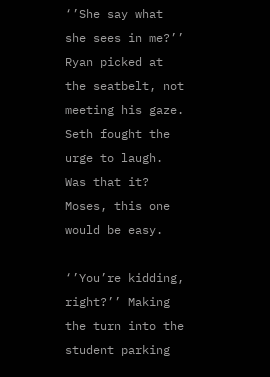‘’She say what she sees in me?’’ Ryan picked at the seatbelt, not meeting his gaze. Seth fought the urge to laugh. Was that it? Moses, this one would be easy.

‘’You’re kidding, right?’’ Making the turn into the student parking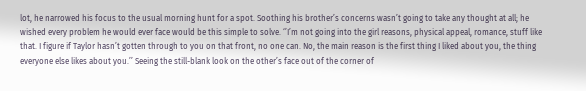lot, he narrowed his focus to the usual morning hunt for a spot. Soothing his brother’s concerns wasn’t going to take any thought at all; he wished every problem he would ever face would be this simple to solve. ‘’I’m not going into the girl reasons, physical appeal, romance, stuff like that. I figure if Taylor hasn’t gotten through to you on that front, no one can. No, the main reason is the first thing I liked about you, the thing everyone else likes about you.’’ Seeing the still-blank look on the other’s face out of the corner of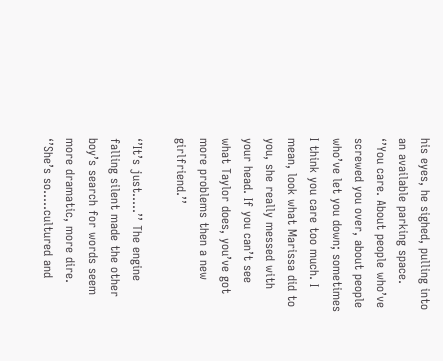his eyes, he sighed, pulling into an available parking space. ‘’You care. About people who’ve screwed you over, about people who’ve let you down; sometimes I think you care too much. I mean, look what Marissa did to you, she really messed with your head. If you can’t see what Taylor does, you’ve got more problems then a new girlfriend.’’

‘’It’s just…..’’ The engine falling silent made the other boy’s search for words seem more dramatic, more dire. ‘’She’s so…..cultured and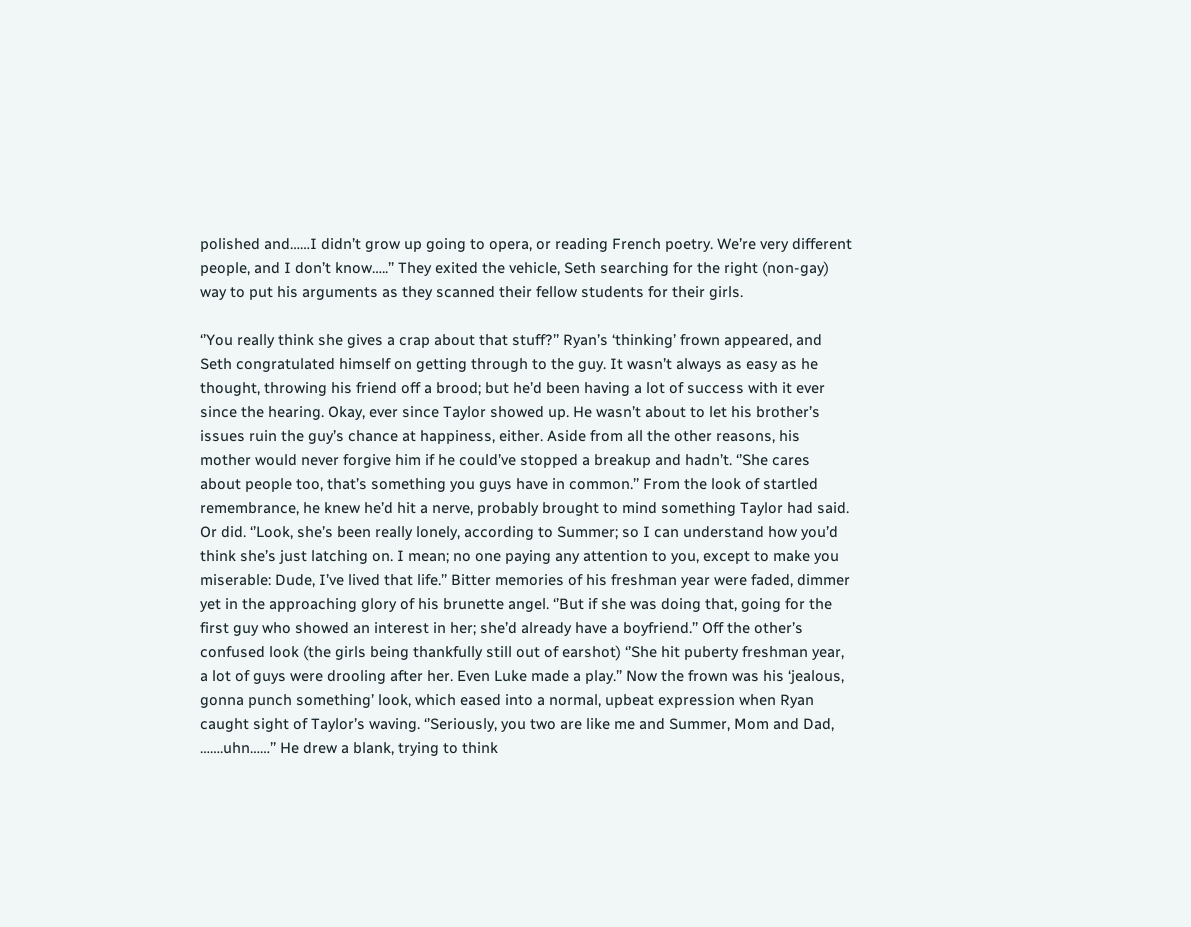polished and……I didn’t grow up going to opera, or reading French poetry. We’re very different people, and I don’t know…..’’ They exited the vehicle, Seth searching for the right (non-gay) way to put his arguments as they scanned their fellow students for their girls.

‘’You really think she gives a crap about that stuff?’’ Ryan’s ‘thinking’ frown appeared, and Seth congratulated himself on getting through to the guy. It wasn’t always as easy as he thought, throwing his friend off a brood; but he’d been having a lot of success with it ever since the hearing. Okay, ever since Taylor showed up. He wasn’t about to let his brother’s issues ruin the guy’s chance at happiness, either. Aside from all the other reasons, his mother would never forgive him if he could’ve stopped a breakup and hadn’t. ‘’She cares about people too, that’s something you guys have in common.’’ From the look of startled remembrance, he knew he’d hit a nerve, probably brought to mind something Taylor had said. Or did. ‘’Look, she’s been really lonely, according to Summer; so I can understand how you’d think she’s just latching on. I mean; no one paying any attention to you, except to make you miserable: Dude, I’ve lived that life.’’ Bitter memories of his freshman year were faded, dimmer yet in the approaching glory of his brunette angel. ‘’But if she was doing that, going for the first guy who showed an interest in her; she’d already have a boyfriend.’’ Off the other’s confused look (the girls being thankfully still out of earshot) ‘’She hit puberty freshman year, a lot of guys were drooling after her. Even Luke made a play.’’ Now the frown was his ‘jealous, gonna punch something’ look, which eased into a normal, upbeat expression when Ryan caught sight of Taylor’s waving. ‘’Seriously, you two are like me and Summer, Mom and Dad, …….uhn……’’ He drew a blank, trying to think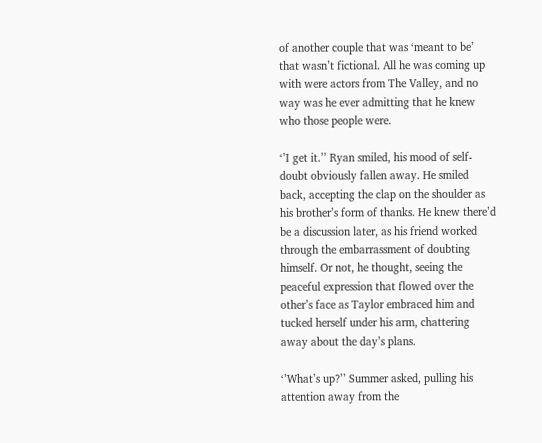of another couple that was ‘meant to be’ that wasn’t fictional. All he was coming up with were actors from The Valley, and no way was he ever admitting that he knew who those people were.

‘’I get it.’’ Ryan smiled, his mood of self-doubt obviously fallen away. He smiled back, accepting the clap on the shoulder as his brother’s form of thanks. He knew there’d be a discussion later, as his friend worked through the embarrassment of doubting himself. Or not, he thought, seeing the peaceful expression that flowed over the other’s face as Taylor embraced him and tucked herself under his arm, chattering away about the day’s plans.

‘’What’s up?’’ Summer asked, pulling his attention away from the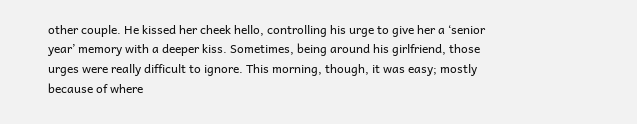other couple. He kissed her cheek hello, controlling his urge to give her a ‘senior year’ memory with a deeper kiss. Sometimes, being around his girlfriend, those urges were really difficult to ignore. This morning, though, it was easy; mostly because of where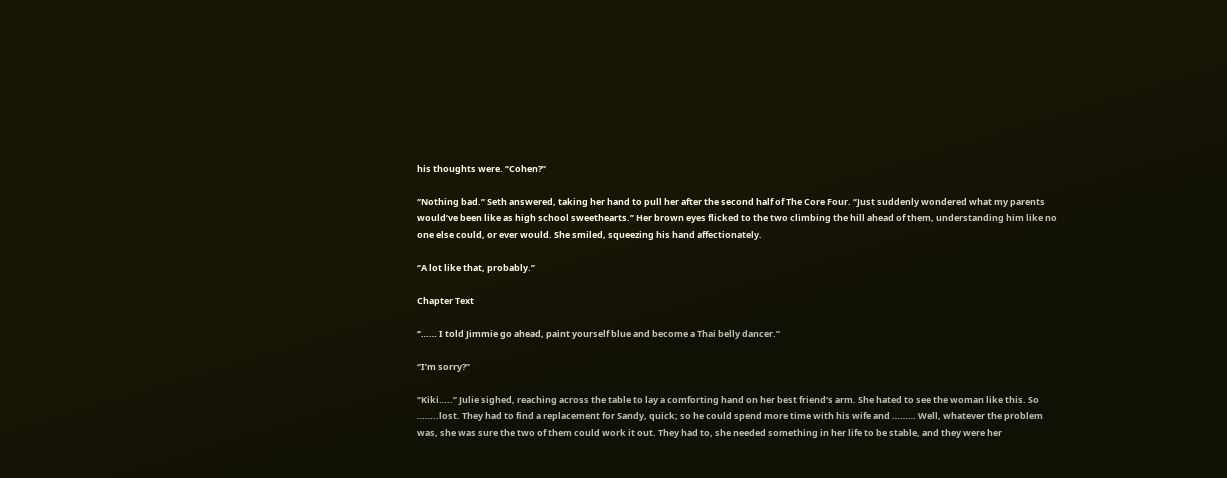his thoughts were. ‘’Cohen?’’

‘’Nothing bad.’’ Seth answered, taking her hand to pull her after the second half of The Core Four. ‘’Just suddenly wondered what my parents would’ve been like as high school sweethearts.’’ Her brown eyes flicked to the two climbing the hill ahead of them, understanding him like no one else could, or ever would. She smiled, squeezing his hand affectionately.

‘’A lot like that, probably.’’

Chapter Text

‘’…… I told Jimmie go ahead, paint yourself blue and become a Thai belly dancer.’’

‘’I’m sorry?’’

‘’Kiki…..’’ Julie sighed, reaching across the table to lay a comforting hand on her best friend’s arm. She hated to see the woman like this. So ……..lost. They had to find a replacement for Sandy, quick; so he could spend more time with his wife and ……… Well, whatever the problem was, she was sure the two of them could work it out. They had to, she needed something in her life to be stable, and they were her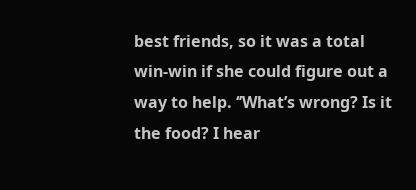best friends, so it was a total win-win if she could figure out a way to help. ‘’What’s wrong? Is it the food? I hear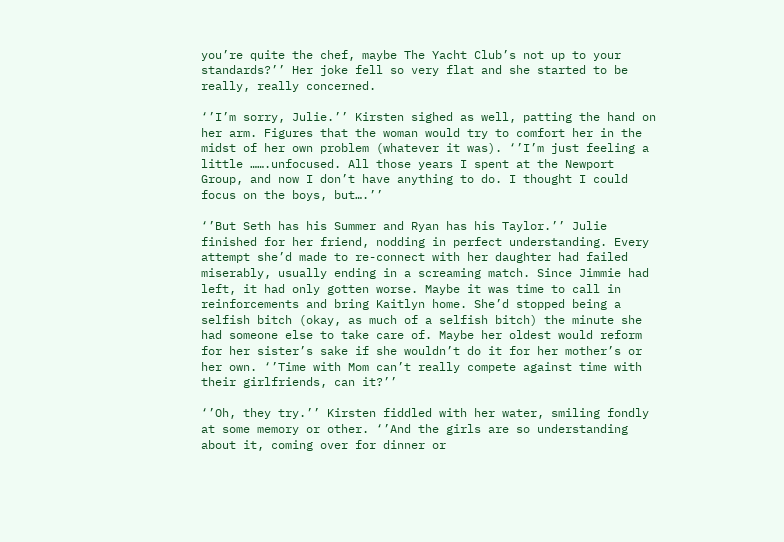you’re quite the chef, maybe The Yacht Club’s not up to your standards?’’ Her joke fell so very flat and she started to be really, really concerned.

‘’I’m sorry, Julie.’’ Kirsten sighed as well, patting the hand on her arm. Figures that the woman would try to comfort her in the midst of her own problem (whatever it was). ‘’I’m just feeling a little …….unfocused. All those years I spent at the Newport Group, and now I don’t have anything to do. I thought I could focus on the boys, but….’’

‘’But Seth has his Summer and Ryan has his Taylor.’’ Julie finished for her friend, nodding in perfect understanding. Every attempt she’d made to re-connect with her daughter had failed miserably, usually ending in a screaming match. Since Jimmie had left, it had only gotten worse. Maybe it was time to call in reinforcements and bring Kaitlyn home. She’d stopped being a selfish bitch (okay, as much of a selfish bitch) the minute she had someone else to take care of. Maybe her oldest would reform for her sister’s sake if she wouldn’t do it for her mother’s or her own. ‘’Time with Mom can’t really compete against time with their girlfriends, can it?’’

‘’Oh, they try.’’ Kirsten fiddled with her water, smiling fondly at some memory or other. ‘’And the girls are so understanding about it, coming over for dinner or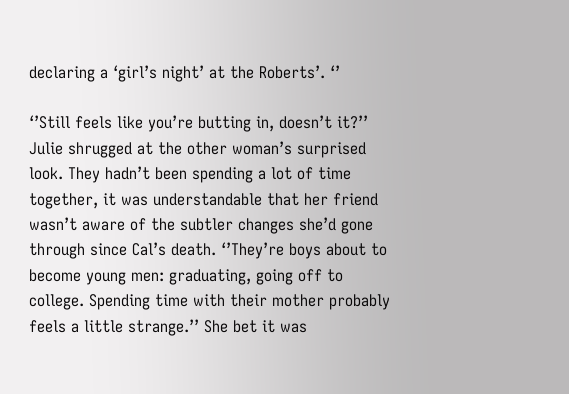declaring a ‘girl’s night’ at the Roberts’. ‘’

‘’Still feels like you’re butting in, doesn’t it?’’ Julie shrugged at the other woman’s surprised look. They hadn’t been spending a lot of time together, it was understandable that her friend wasn’t aware of the subtler changes she’d gone through since Cal’s death. ‘’They’re boys about to become young men: graduating, going off to college. Spending time with their mother probably feels a little strange.’’ She bet it was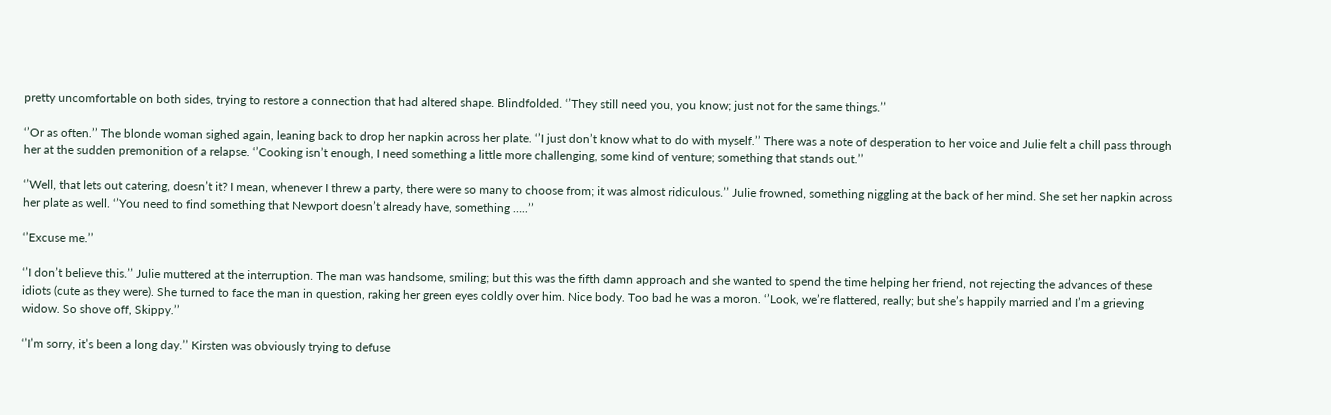pretty uncomfortable on both sides, trying to restore a connection that had altered shape. Blindfolded. ‘’They still need you, you know; just not for the same things.’’

‘’Or as often.’’ The blonde woman sighed again, leaning back to drop her napkin across her plate. ‘’I just don’t know what to do with myself.’’ There was a note of desperation to her voice and Julie felt a chill pass through her at the sudden premonition of a relapse. ‘’Cooking isn’t enough, I need something a little more challenging, some kind of venture; something that stands out.’’

‘’Well, that lets out catering, doesn’t it? I mean, whenever I threw a party, there were so many to choose from; it was almost ridiculous.’’ Julie frowned, something niggling at the back of her mind. She set her napkin across her plate as well. ‘’You need to find something that Newport doesn’t already have, something …..’’

‘’Excuse me.’’

‘’I don’t believe this.’’ Julie muttered at the interruption. The man was handsome, smiling; but this was the fifth damn approach and she wanted to spend the time helping her friend, not rejecting the advances of these idiots (cute as they were). She turned to face the man in question, raking her green eyes coldly over him. Nice body. Too bad he was a moron. ‘’Look, we’re flattered, really; but she’s happily married and I’m a grieving widow. So shove off, Skippy.’’

‘’I’m sorry, it’s been a long day.’’ Kirsten was obviously trying to defuse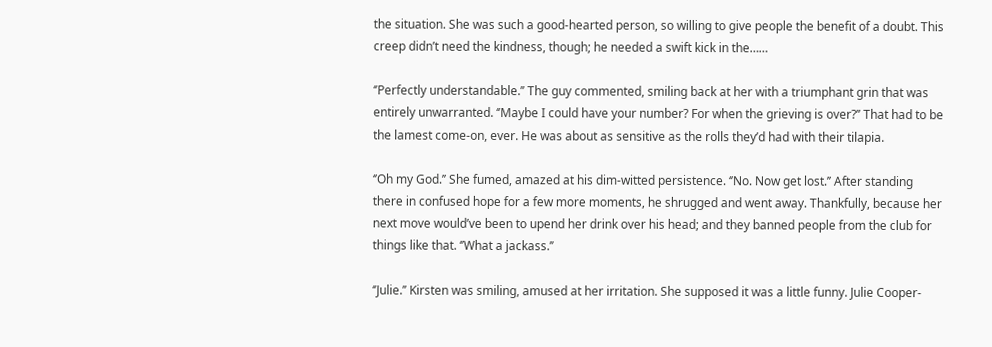the situation. She was such a good-hearted person, so willing to give people the benefit of a doubt. This creep didn’t need the kindness, though; he needed a swift kick in the……

‘’Perfectly understandable.’’ The guy commented, smiling back at her with a triumphant grin that was entirely unwarranted. ‘’Maybe I could have your number? For when the grieving is over?’’ That had to be the lamest come-on, ever. He was about as sensitive as the rolls they’d had with their tilapia.

‘’Oh my God.’’ She fumed, amazed at his dim-witted persistence. ‘’No. Now get lost.’’ After standing there in confused hope for a few more moments, he shrugged and went away. Thankfully, because her next move would’ve been to upend her drink over his head; and they banned people from the club for things like that. ‘’What a jackass.’’

‘’Julie.’’ Kirsten was smiling, amused at her irritation. She supposed it was a little funny. Julie Cooper-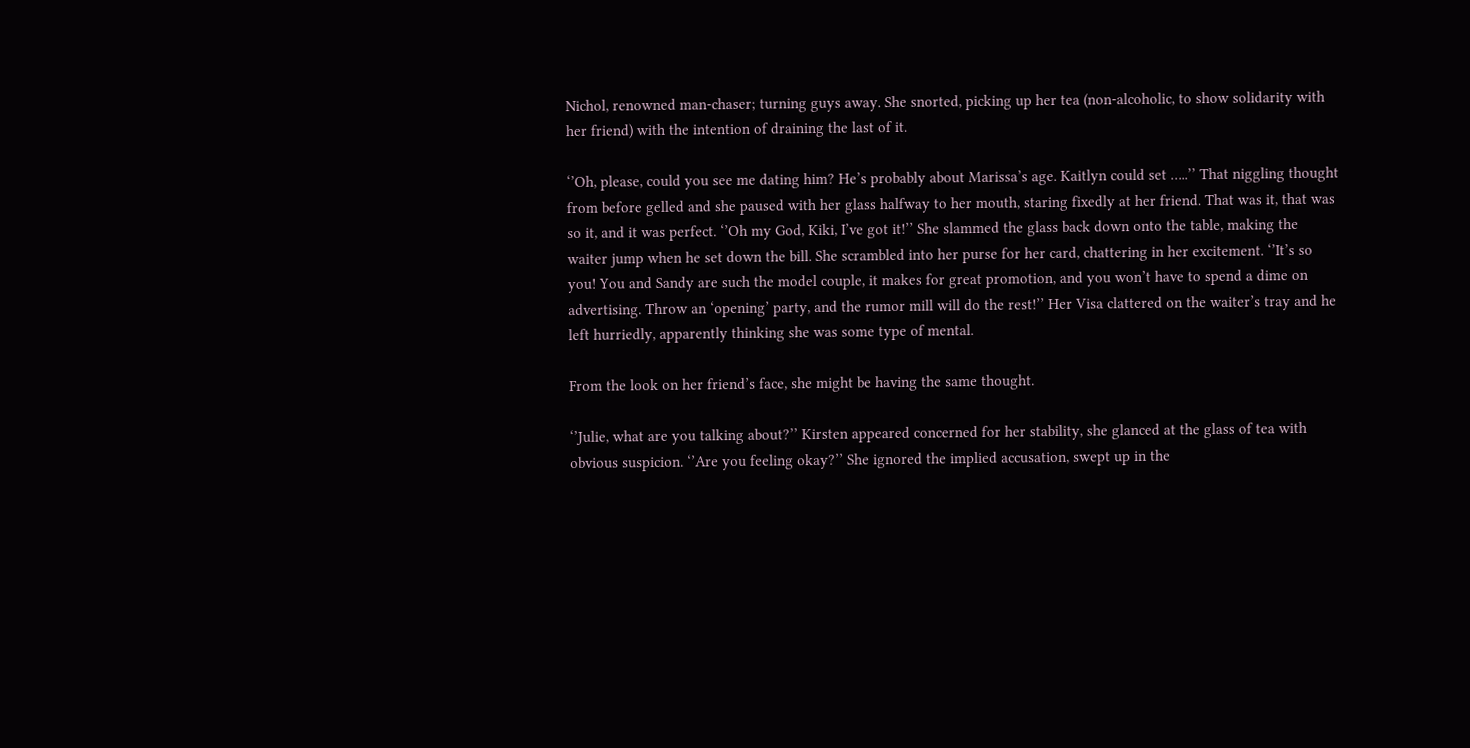Nichol, renowned man-chaser; turning guys away. She snorted, picking up her tea (non-alcoholic, to show solidarity with her friend) with the intention of draining the last of it.

‘’Oh, please, could you see me dating him? He’s probably about Marissa’s age. Kaitlyn could set …..’’ That niggling thought from before gelled and she paused with her glass halfway to her mouth, staring fixedly at her friend. That was it, that was so it, and it was perfect. ‘’Oh my God, Kiki, I’ve got it!’’ She slammed the glass back down onto the table, making the waiter jump when he set down the bill. She scrambled into her purse for her card, chattering in her excitement. ‘’It’s so you! You and Sandy are such the model couple, it makes for great promotion, and you won’t have to spend a dime on advertising. Throw an ‘opening’ party, and the rumor mill will do the rest!’’ Her Visa clattered on the waiter’s tray and he left hurriedly, apparently thinking she was some type of mental.

From the look on her friend’s face, she might be having the same thought.

‘’Julie, what are you talking about?’’ Kirsten appeared concerned for her stability, she glanced at the glass of tea with obvious suspicion. ‘’Are you feeling okay?’’ She ignored the implied accusation, swept up in the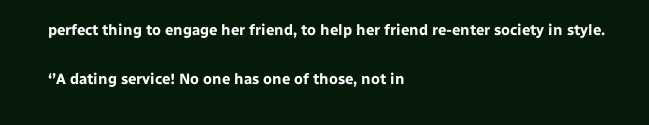perfect thing to engage her friend, to help her friend re-enter society in style.

‘’A dating service! No one has one of those, not in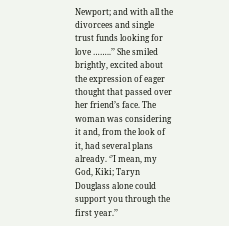Newport; and with all the divorcees and single trust funds looking for love ……..’’ She smiled brightly, excited about the expression of eager thought that passed over her friend’s face. The woman was considering it and, from the look of it, had several plans already. ‘’I mean, my God, Kiki; Taryn Douglass alone could support you through the first year.’’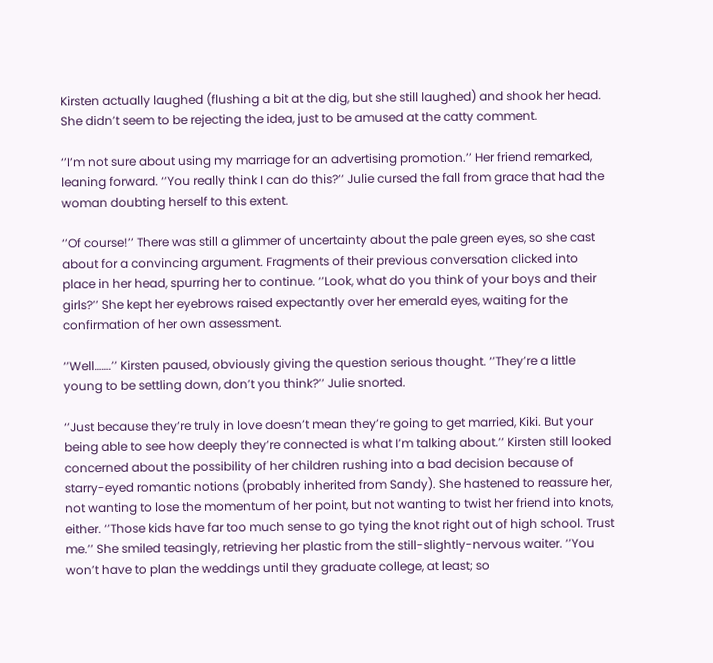Kirsten actually laughed (flushing a bit at the dig, but she still laughed) and shook her head. She didn’t seem to be rejecting the idea, just to be amused at the catty comment.

‘’I’m not sure about using my marriage for an advertising promotion.’’ Her friend remarked, leaning forward. ‘’You really think I can do this?’’ Julie cursed the fall from grace that had the woman doubting herself to this extent.

‘’Of course!’’ There was still a glimmer of uncertainty about the pale green eyes, so she cast about for a convincing argument. Fragments of their previous conversation clicked into place in her head, spurring her to continue. ‘’Look, what do you think of your boys and their girls?’’ She kept her eyebrows raised expectantly over her emerald eyes, waiting for the confirmation of her own assessment.

‘’Well…….’’ Kirsten paused, obviously giving the question serious thought. ‘’They’re a little young to be settling down, don’t you think?’’ Julie snorted.

‘’Just because they’re truly in love doesn’t mean they’re going to get married, Kiki. But your being able to see how deeply they’re connected is what I’m talking about.’’ Kirsten still looked concerned about the possibility of her children rushing into a bad decision because of starry-eyed romantic notions (probably inherited from Sandy). She hastened to reassure her, not wanting to lose the momentum of her point, but not wanting to twist her friend into knots, either. ‘’Those kids have far too much sense to go tying the knot right out of high school. Trust me.’’ She smiled teasingly, retrieving her plastic from the still-slightly-nervous waiter. ‘’You won’t have to plan the weddings until they graduate college, at least; so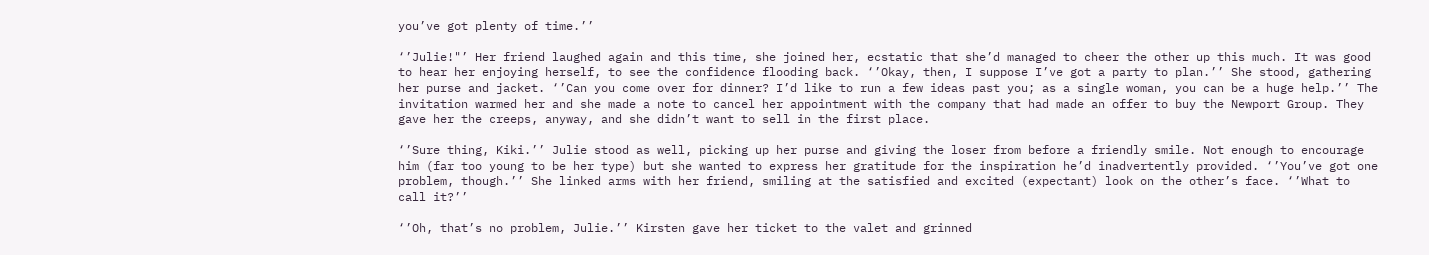you’ve got plenty of time.’’

‘’Julie!"’ Her friend laughed again and this time, she joined her, ecstatic that she’d managed to cheer the other up this much. It was good to hear her enjoying herself, to see the confidence flooding back. ‘’Okay, then, I suppose I’ve got a party to plan.’’ She stood, gathering her purse and jacket. ‘’Can you come over for dinner? I’d like to run a few ideas past you; as a single woman, you can be a huge help.’’ The invitation warmed her and she made a note to cancel her appointment with the company that had made an offer to buy the Newport Group. They gave her the creeps, anyway, and she didn’t want to sell in the first place.

‘’Sure thing, Kiki.’’ Julie stood as well, picking up her purse and giving the loser from before a friendly smile. Not enough to encourage him (far too young to be her type) but she wanted to express her gratitude for the inspiration he’d inadvertently provided. ‘’You’ve got one problem, though.’’ She linked arms with her friend, smiling at the satisfied and excited (expectant) look on the other’s face. ‘’What to call it?’’

‘’Oh, that’s no problem, Julie.’’ Kirsten gave her ticket to the valet and grinned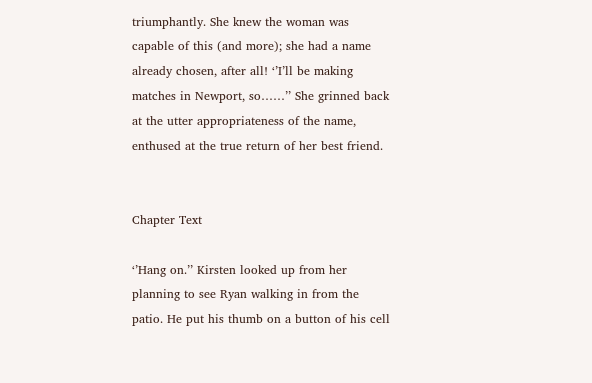triumphantly. She knew the woman was capable of this (and more); she had a name already chosen, after all! ‘’I’ll be making matches in Newport, so……’’ She grinned back at the utter appropriateness of the name, enthused at the true return of her best friend.


Chapter Text

‘’Hang on.’’ Kirsten looked up from her planning to see Ryan walking in from the patio. He put his thumb on a button of his cell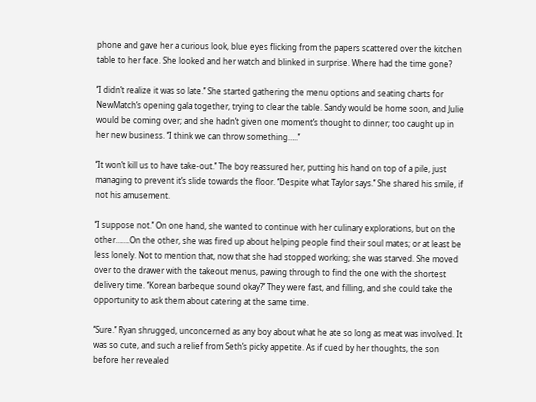phone and gave her a curious look, blue eyes flicking from the papers scattered over the kitchen table to her face. She looked and her watch and blinked in surprise. Where had the time gone?

‘’I didn’t realize it was so late.’’ She started gathering the menu options and seating charts for NewMatch’s opening gala together, trying to clear the table. Sandy would be home soon, and Julie would be coming over; and she hadn’t given one moment’s thought to dinner; too caught up in her new business. ‘’I think we can throw something…..’’

‘’It won’t kill us to have take-out.’’ The boy reassured her, putting his hand on top of a pile, just managing to prevent it’s slide towards the floor. ‘’Despite what Taylor says.’’ She shared his smile, if not his amusement.

‘’I suppose not.’’ On one hand, she wanted to continue with her culinary explorations, but on the other…….On the other, she was fired up about helping people find their soul mates; or at least be less lonely. Not to mention that, now that she had stopped working; she was starved. She moved over to the drawer with the takeout menus, pawing through to find the one with the shortest delivery time. ‘’Korean barbeque sound okay?’’ They were fast, and filling, and she could take the opportunity to ask them about catering at the same time.

‘’Sure.’’ Ryan shrugged, unconcerned as any boy about what he ate so long as meat was involved. It was so cute, and such a relief from Seth’s picky appetite. As if cued by her thoughts, the son before her revealed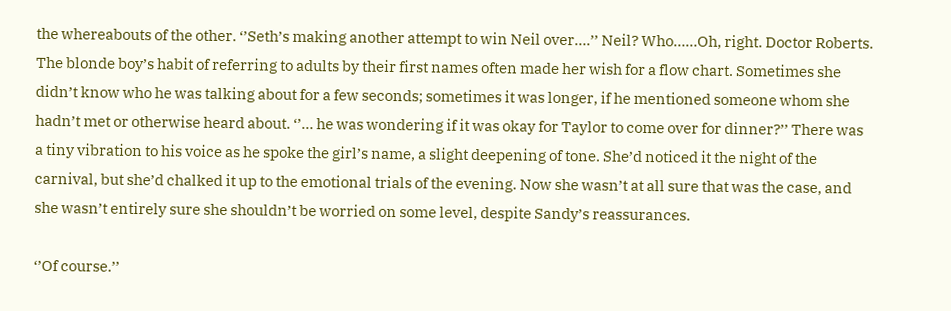the whereabouts of the other. ‘’Seth’s making another attempt to win Neil over….’’ Neil? Who……Oh, right. Doctor Roberts. The blonde boy’s habit of referring to adults by their first names often made her wish for a flow chart. Sometimes she didn’t know who he was talking about for a few seconds; sometimes it was longer, if he mentioned someone whom she hadn’t met or otherwise heard about. ‘’… he was wondering if it was okay for Taylor to come over for dinner?’’ There was a tiny vibration to his voice as he spoke the girl’s name, a slight deepening of tone. She’d noticed it the night of the carnival, but she’d chalked it up to the emotional trials of the evening. Now she wasn’t at all sure that was the case, and she wasn’t entirely sure she shouldn’t be worried on some level, despite Sandy’s reassurances.

‘’Of course.’’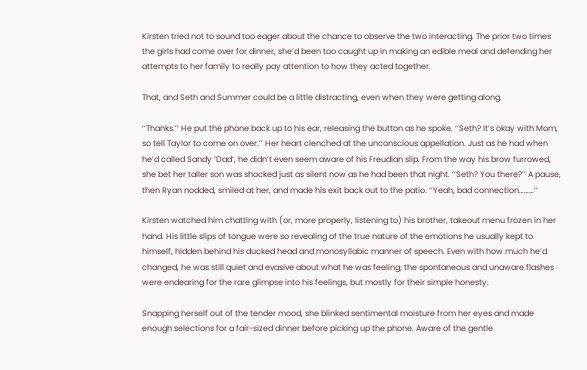Kirsten tried not to sound too eager about the chance to observe the two interacting. The prior two times the girls had come over for dinner, she’d been too caught up in making an edible meal and defending her attempts to her family to really pay attention to how they acted together.

That, and Seth and Summer could be a little distracting, even when they were getting along.

‘’Thanks.’’ He put the phone back up to his ear, releasing the button as he spoke. ‘’Seth? It’s okay with Mom, so tell Taylor to come on over.’’ Her heart clenched at the unconscious appellation. Just as he had when he’d called Sandy ‘Dad’, he didn’t even seem aware of his Freudian slip. From the way his brow furrowed, she bet her taller son was shocked just as silent now as he had been that night. ‘’Seth? You there?’’ A pause, then Ryan nodded, smiled at her, and made his exit back out to the patio. ‘’Yeah, bad connection………’’

Kirsten watched him chatting with (or, more properly, listening to) his brother, takeout menu frozen in her hand. His little slips of tongue were so revealing of the true nature of the emotions he usually kept to himself, hidden behind his ducked head and monosyllabic manner of speech. Even with how much he’d changed, he was still quiet and evasive about what he was feeling; the spontaneous and unaware flashes were endearing for the rare glimpse into his feelings, but mostly for their simple honesty.

Snapping herself out of the tender mood, she blinked sentimental moisture from her eyes and made enough selections for a fair-sized dinner before picking up the phone. Aware of the gentle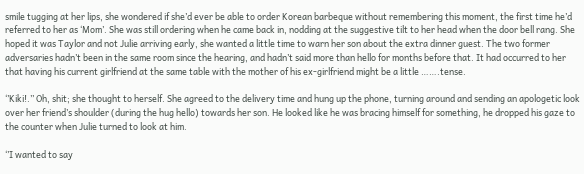smile tugging at her lips, she wondered if she’d ever be able to order Korean barbeque without remembering this moment, the first time he’d referred to her as ‘Mom’. She was still ordering when he came back in, nodding at the suggestive tilt to her head when the door bell rang. She hoped it was Taylor and not Julie arriving early, she wanted a little time to warn her son about the extra dinner guest. The two former adversaries hadn’t been in the same room since the hearing, and hadn’t said more than hello for months before that. It had occurred to her that having his current girlfriend at the same table with the mother of his ex-girlfriend might be a little …….tense.

‘’Kiki!.’’ Oh, shit; she thought to herself. She agreed to the delivery time and hung up the phone, turning around and sending an apologetic look over her friend’s shoulder (during the hug hello) towards her son. He looked like he was bracing himself for something, he dropped his gaze to the counter when Julie turned to look at him.

‘’I wanted to say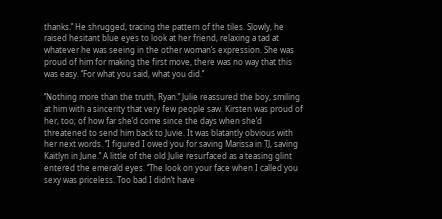thanks.’’ He shrugged, tracing the pattern of the tiles. Slowly, he raised hesitant blue eyes to look at her friend, relaxing a tad at whatever he was seeing in the other woman’s expression. She was proud of him for making the first move, there was no way that this was easy. ‘’For what you said, what you did.’’

‘’Nothing more than the truth, Ryan.’’ Julie reassured the boy, smiling at him with a sincerity that very few people saw. Kirsten was proud of her, too; of how far she’d come since the days when she’d threatened to send him back to Juvie. It was blatantly obvious with her next words. ‘’I figured I owed you for saving Marissa in TJ, saving Kaitlyn in June.’’ A little of the old Julie resurfaced as a teasing glint entered the emerald eyes. ‘’The look on your face when I called you sexy was priceless. Too bad I didn’t have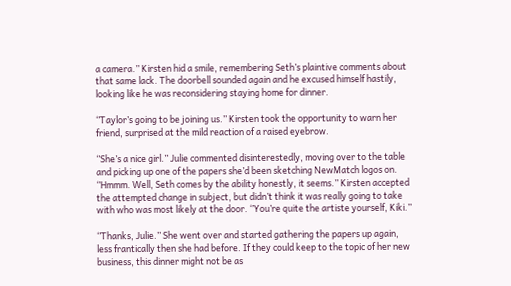a camera.’’ Kirsten hid a smile, remembering Seth’s plaintive comments about that same lack. The doorbell sounded again and he excused himself hastily, looking like he was reconsidering staying home for dinner.

‘’Taylor’s going to be joining us.’’ Kirsten took the opportunity to warn her friend, surprised at the mild reaction of a raised eyebrow.

‘’She’s a nice girl.’’ Julie commented disinterestedly, moving over to the table and picking up one of the papers she’d been sketching NewMatch logos on. ‘’Hmmm. Well, Seth comes by the ability honestly, it seems.’’ Kirsten accepted the attempted change in subject, but didn’t think it was really going to take with who was most likely at the door. ‘’You’re quite the artiste yourself, Kiki.’’

‘’Thanks, Julie.’’ She went over and started gathering the papers up again, less frantically then she had before. If they could keep to the topic of her new business, this dinner might not be as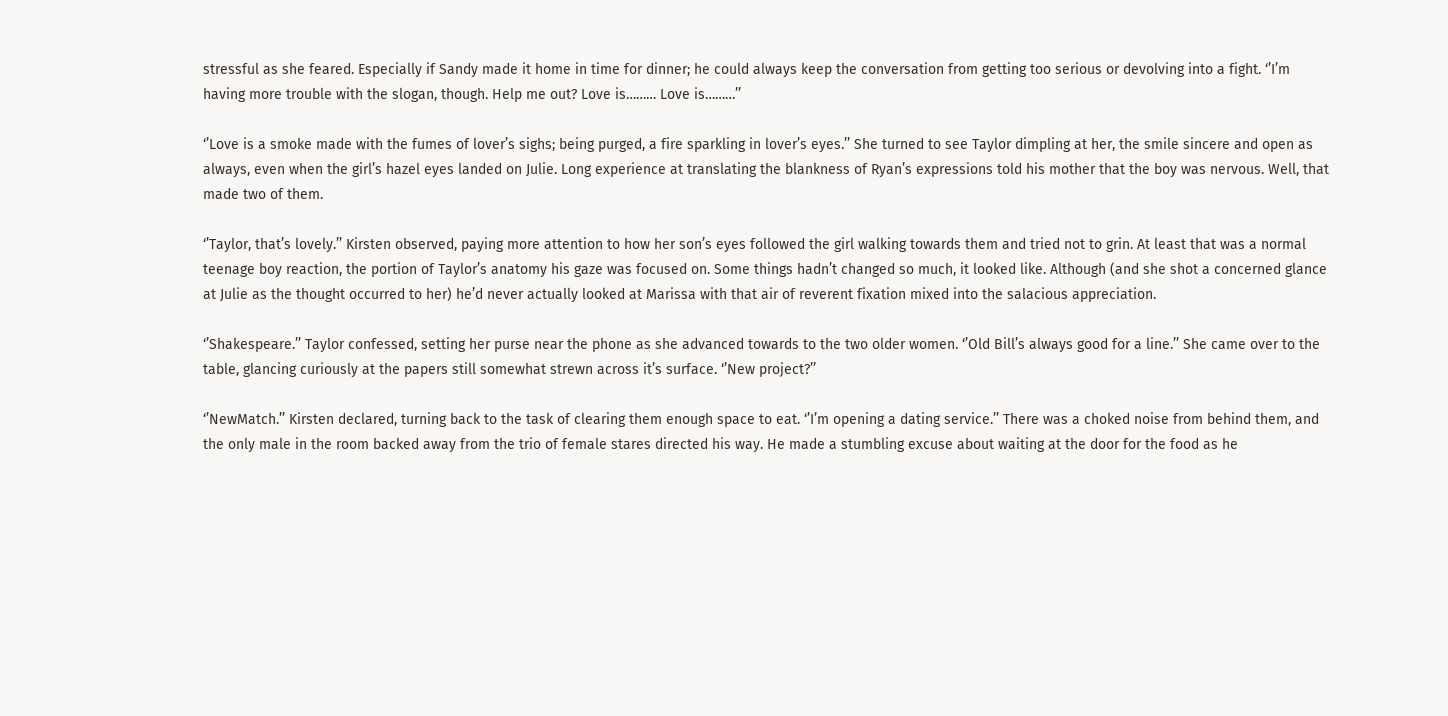stressful as she feared. Especially if Sandy made it home in time for dinner; he could always keep the conversation from getting too serious or devolving into a fight. ‘’I’m having more trouble with the slogan, though. Help me out? Love is……… Love is………’’

‘’Love is a smoke made with the fumes of lover’s sighs; being purged, a fire sparkling in lover’s eyes.’’ She turned to see Taylor dimpling at her, the smile sincere and open as always, even when the girl’s hazel eyes landed on Julie. Long experience at translating the blankness of Ryan’s expressions told his mother that the boy was nervous. Well, that made two of them.

‘’Taylor, that’s lovely.’’ Kirsten observed, paying more attention to how her son’s eyes followed the girl walking towards them and tried not to grin. At least that was a normal teenage boy reaction, the portion of Taylor’s anatomy his gaze was focused on. Some things hadn’t changed so much, it looked like. Although (and she shot a concerned glance at Julie as the thought occurred to her) he’d never actually looked at Marissa with that air of reverent fixation mixed into the salacious appreciation.

‘’Shakespeare.’’ Taylor confessed, setting her purse near the phone as she advanced towards to the two older women. ‘’Old Bill’s always good for a line.’’ She came over to the table, glancing curiously at the papers still somewhat strewn across it’s surface. ‘’New project?’’

‘’NewMatch.’’ Kirsten declared, turning back to the task of clearing them enough space to eat. ‘’I’m opening a dating service.’’ There was a choked noise from behind them, and the only male in the room backed away from the trio of female stares directed his way. He made a stumbling excuse about waiting at the door for the food as he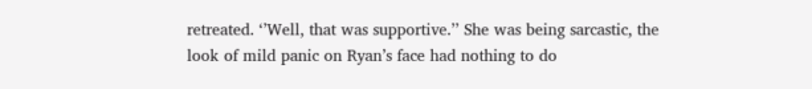retreated. ‘’Well, that was supportive.’’ She was being sarcastic, the look of mild panic on Ryan’s face had nothing to do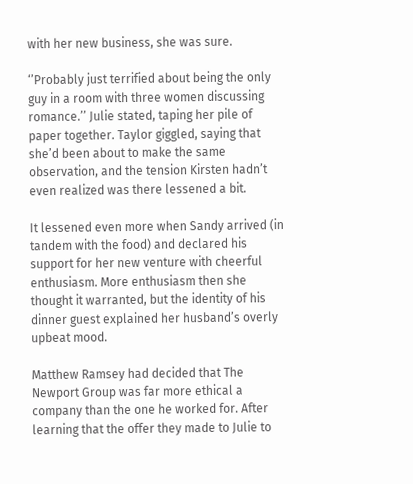with her new business, she was sure.

‘’Probably just terrified about being the only guy in a room with three women discussing romance.’’ Julie stated, taping her pile of paper together. Taylor giggled, saying that she’d been about to make the same observation, and the tension Kirsten hadn’t even realized was there lessened a bit.

It lessened even more when Sandy arrived (in tandem with the food) and declared his support for her new venture with cheerful enthusiasm. More enthusiasm then she thought it warranted, but the identity of his dinner guest explained her husband’s overly upbeat mood.

Matthew Ramsey had decided that The Newport Group was far more ethical a company than the one he worked for. After learning that the offer they made to Julie to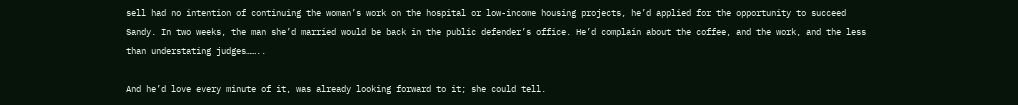sell had no intention of continuing the woman’s work on the hospital or low-income housing projects, he’d applied for the opportunity to succeed Sandy. In two weeks, the man she’d married would be back in the public defender’s office. He’d complain about the coffee, and the work, and the less than understating judges……..

And he’d love every minute of it, was already looking forward to it; she could tell.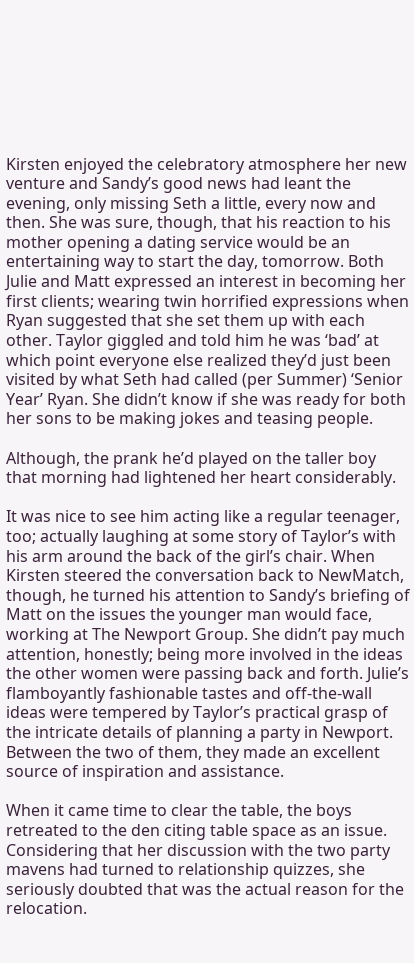Kirsten enjoyed the celebratory atmosphere her new venture and Sandy’s good news had leant the evening, only missing Seth a little, every now and then. She was sure, though, that his reaction to his mother opening a dating service would be an entertaining way to start the day, tomorrow. Both Julie and Matt expressed an interest in becoming her first clients; wearing twin horrified expressions when Ryan suggested that she set them up with each other. Taylor giggled and told him he was ‘bad’ at which point everyone else realized they’d just been visited by what Seth had called (per Summer) ‘Senior Year’ Ryan. She didn’t know if she was ready for both her sons to be making jokes and teasing people.

Although, the prank he’d played on the taller boy that morning had lightened her heart considerably.

It was nice to see him acting like a regular teenager, too; actually laughing at some story of Taylor’s with his arm around the back of the girl’s chair. When Kirsten steered the conversation back to NewMatch, though, he turned his attention to Sandy’s briefing of Matt on the issues the younger man would face, working at The Newport Group. She didn’t pay much attention, honestly; being more involved in the ideas the other women were passing back and forth. Julie’s flamboyantly fashionable tastes and off-the-wall ideas were tempered by Taylor’s practical grasp of the intricate details of planning a party in Newport. Between the two of them, they made an excellent source of inspiration and assistance.

When it came time to clear the table, the boys retreated to the den citing table space as an issue. Considering that her discussion with the two party mavens had turned to relationship quizzes, she seriously doubted that was the actual reason for the relocation.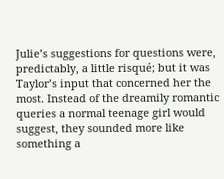Julie’s suggestions for questions were, predictably, a little risqué; but it was Taylor’s input that concerned her the most. Instead of the dreamily romantic queries a normal teenage girl would suggest, they sounded more like something a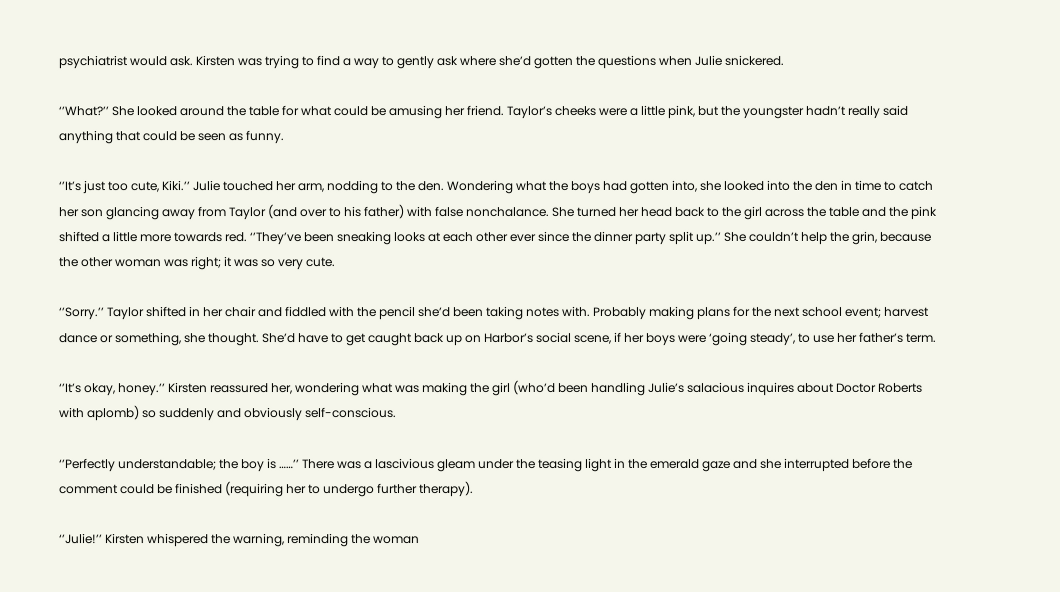psychiatrist would ask. Kirsten was trying to find a way to gently ask where she’d gotten the questions when Julie snickered.

‘’What?’’ She looked around the table for what could be amusing her friend. Taylor’s cheeks were a little pink, but the youngster hadn’t really said anything that could be seen as funny.

‘’It’s just too cute, Kiki.’’ Julie touched her arm, nodding to the den. Wondering what the boys had gotten into, she looked into the den in time to catch her son glancing away from Taylor (and over to his father) with false nonchalance. She turned her head back to the girl across the table and the pink shifted a little more towards red. ‘’They’ve been sneaking looks at each other ever since the dinner party split up.’’ She couldn’t help the grin, because the other woman was right; it was so very cute.

‘’Sorry.’’ Taylor shifted in her chair and fiddled with the pencil she’d been taking notes with. Probably making plans for the next school event; harvest dance or something, she thought. She’d have to get caught back up on Harbor’s social scene, if her boys were ‘going steady’, to use her father’s term.

‘’It’s okay, honey.’’ Kirsten reassured her, wondering what was making the girl (who’d been handling Julie’s salacious inquires about Doctor Roberts with aplomb) so suddenly and obviously self-conscious.

‘’Perfectly understandable; the boy is ……’’ There was a lascivious gleam under the teasing light in the emerald gaze and she interrupted before the comment could be finished (requiring her to undergo further therapy).

‘’Julie!’’ Kirsten whispered the warning, reminding the woman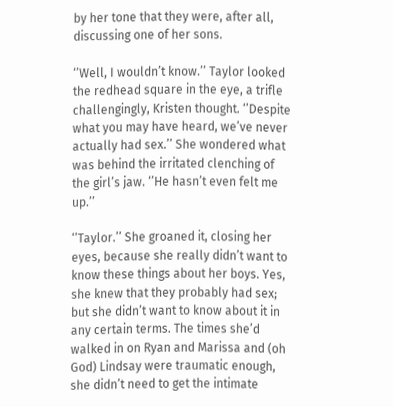by her tone that they were, after all, discussing one of her sons.

‘’Well, I wouldn’t know.’’ Taylor looked the redhead square in the eye, a trifle challengingly, Kristen thought. ‘’Despite what you may have heard, we’ve never actually had sex.’’ She wondered what was behind the irritated clenching of the girl’s jaw. ‘’He hasn’t even felt me up.’’

‘’Taylor.’’ She groaned it, closing her eyes, because she really didn’t want to know these things about her boys. Yes, she knew that they probably had sex; but she didn’t want to know about it in any certain terms. The times she’d walked in on Ryan and Marissa and (oh God) Lindsay were traumatic enough, she didn’t need to get the intimate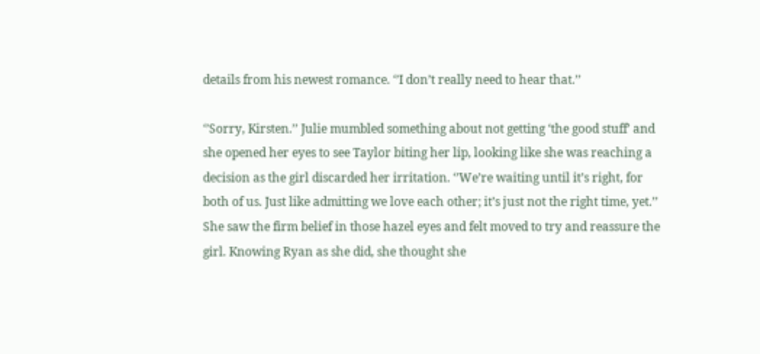details from his newest romance. ‘’I don’t really need to hear that.’’

‘’Sorry, Kirsten.’’ Julie mumbled something about not getting ‘the good stuff’ and she opened her eyes to see Taylor biting her lip, looking like she was reaching a decision as the girl discarded her irritation. ‘’We’re waiting until it’s right, for both of us. Just like admitting we love each other; it’s just not the right time, yet.’’ She saw the firm belief in those hazel eyes and felt moved to try and reassure the girl. Knowing Ryan as she did, she thought she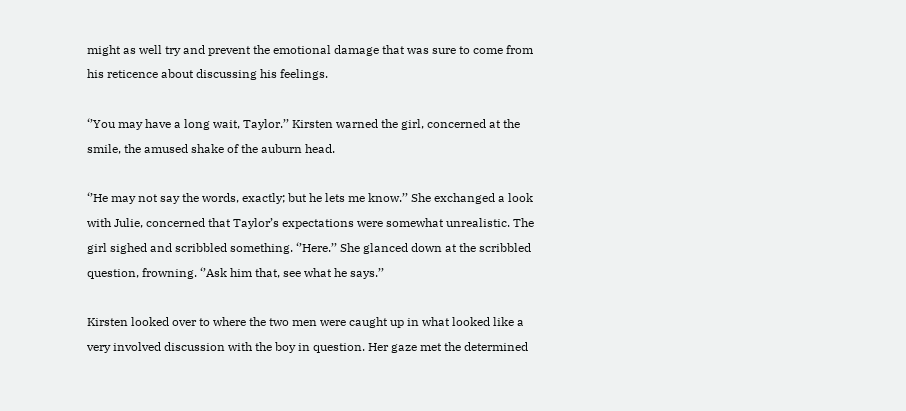might as well try and prevent the emotional damage that was sure to come from his reticence about discussing his feelings.

‘’You may have a long wait, Taylor.’’ Kirsten warned the girl, concerned at the smile, the amused shake of the auburn head.

‘’He may not say the words, exactly; but he lets me know.’’ She exchanged a look with Julie, concerned that Taylor’s expectations were somewhat unrealistic. The girl sighed and scribbled something. ‘’Here.’’ She glanced down at the scribbled question, frowning. ‘’Ask him that, see what he says.’’

Kirsten looked over to where the two men were caught up in what looked like a very involved discussion with the boy in question. Her gaze met the determined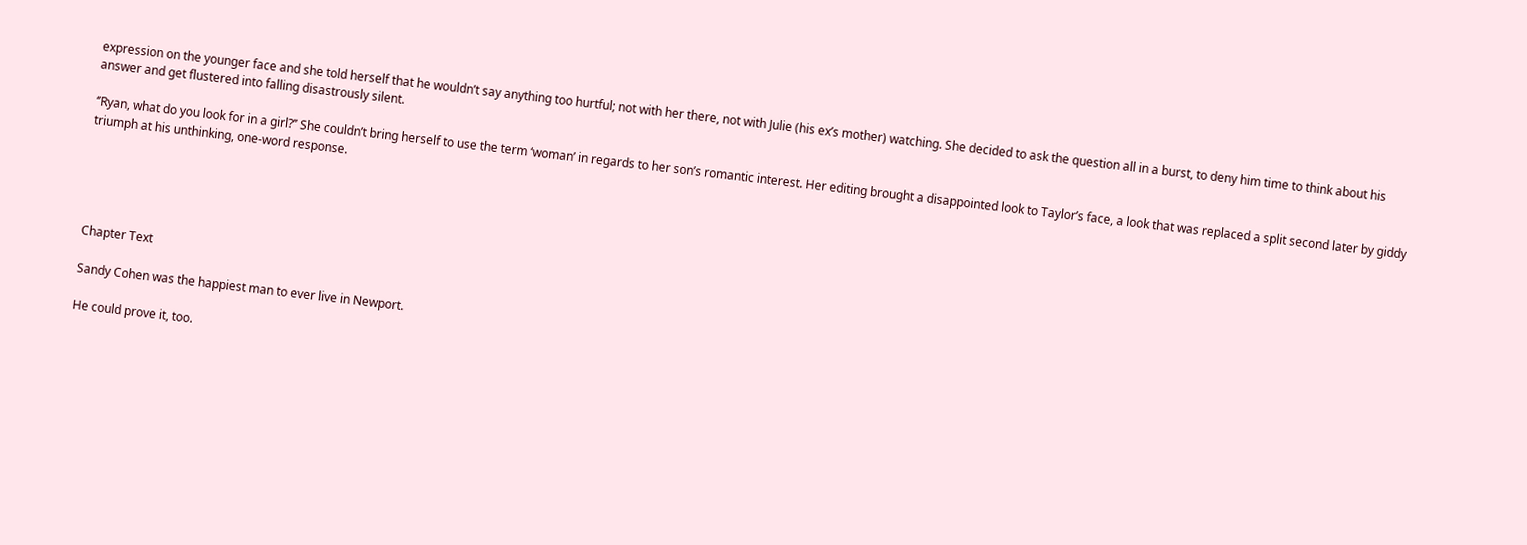expression on the younger face and she told herself that he wouldn’t say anything too hurtful; not with her there, not with Julie (his ex’s mother) watching. She decided to ask the question all in a burst, to deny him time to think about his answer and get flustered into falling disastrously silent.

‘’Ryan, what do you look for in a girl?’’ She couldn’t bring herself to use the term ‘woman’ in regards to her son’s romantic interest. Her editing brought a disappointed look to Taylor’s face, a look that was replaced a split second later by giddy triumph at his unthinking, one-word response.





Chapter Text

Sandy Cohen was the happiest man to ever live in Newport.

He could prove it, too.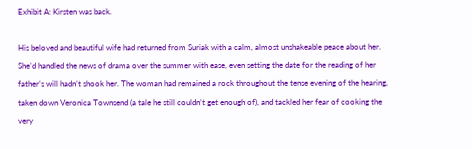Exhibit A: Kirsten was back.

His beloved and beautiful wife had returned from Suriak with a calm, almost unshakeable peace about her. She’d handled the news of drama over the summer with ease, even setting the date for the reading of her father’s will hadn’t shook her. The woman had remained a rock throughout the tense evening of the hearing, taken down Veronica Townsend (a tale he still couldn’t get enough of), and tackled her fear of cooking the very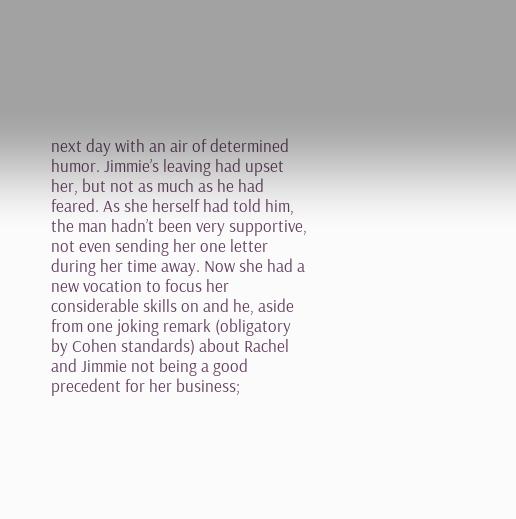next day with an air of determined humor. Jimmie’s leaving had upset her, but not as much as he had feared. As she herself had told him, the man hadn’t been very supportive, not even sending her one letter during her time away. Now she had a new vocation to focus her considerable skills on and he, aside from one joking remark (obligatory by Cohen standards) about Rachel and Jimmie not being a good precedent for her business;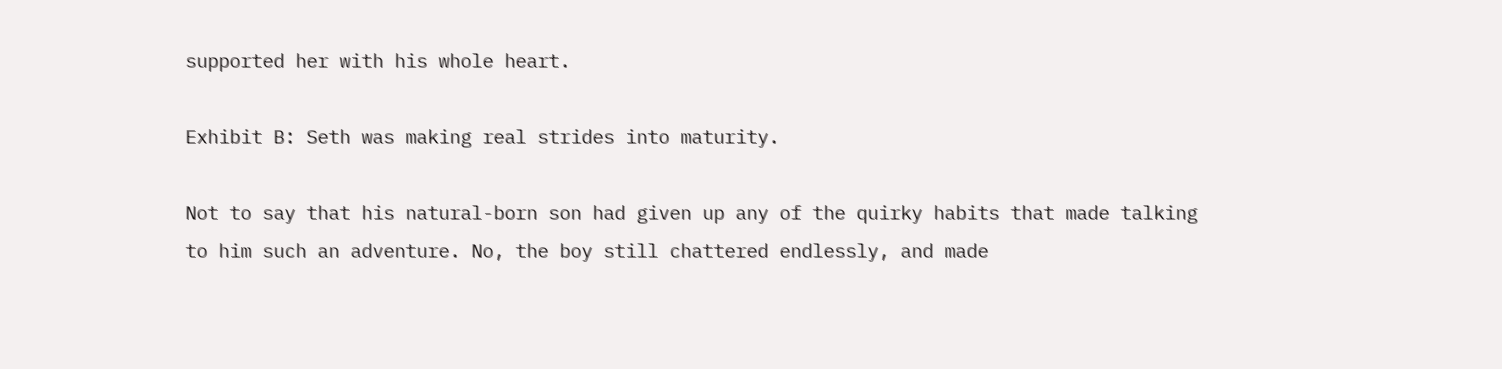supported her with his whole heart.

Exhibit B: Seth was making real strides into maturity.

Not to say that his natural-born son had given up any of the quirky habits that made talking to him such an adventure. No, the boy still chattered endlessly, and made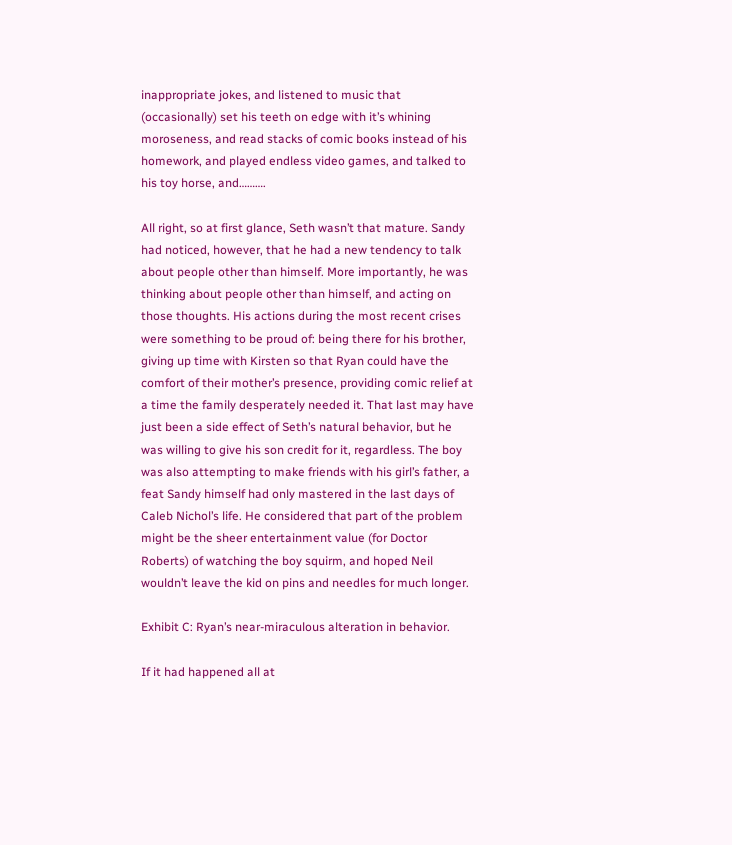inappropriate jokes, and listened to music that (occasionally) set his teeth on edge with it’s whining moroseness, and read stacks of comic books instead of his homework, and played endless video games, and talked to his toy horse, and……….

All right, so at first glance, Seth wasn’t that mature. Sandy had noticed, however, that he had a new tendency to talk about people other than himself. More importantly, he was thinking about people other than himself, and acting on those thoughts. His actions during the most recent crises were something to be proud of: being there for his brother, giving up time with Kirsten so that Ryan could have the comfort of their mother’s presence, providing comic relief at a time the family desperately needed it. That last may have just been a side effect of Seth’s natural behavior, but he was willing to give his son credit for it, regardless. The boy was also attempting to make friends with his girl’s father, a feat Sandy himself had only mastered in the last days of Caleb Nichol’s life. He considered that part of the problem might be the sheer entertainment value (for Doctor Roberts) of watching the boy squirm, and hoped Neil wouldn’t leave the kid on pins and needles for much longer.

Exhibit C: Ryan’s near-miraculous alteration in behavior.

If it had happened all at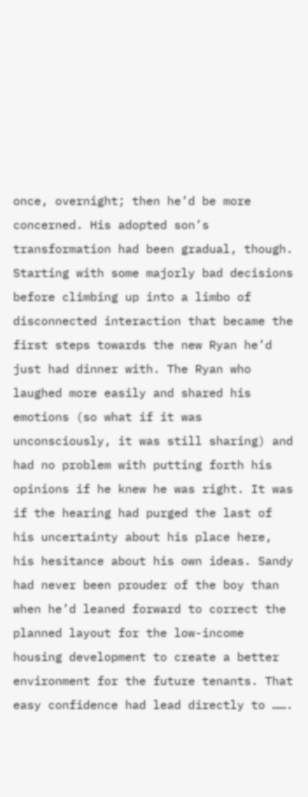once, overnight; then he’d be more concerned. His adopted son’s transformation had been gradual, though. Starting with some majorly bad decisions before climbing up into a limbo of disconnected interaction that became the first steps towards the new Ryan he’d just had dinner with. The Ryan who laughed more easily and shared his emotions (so what if it was unconsciously, it was still sharing) and had no problem with putting forth his opinions if he knew he was right. It was if the hearing had purged the last of his uncertainty about his place here, his hesitance about his own ideas. Sandy had never been prouder of the boy than when he’d leaned forward to correct the planned layout for the low-income housing development to create a better environment for the future tenants. That easy confidence had lead directly to …….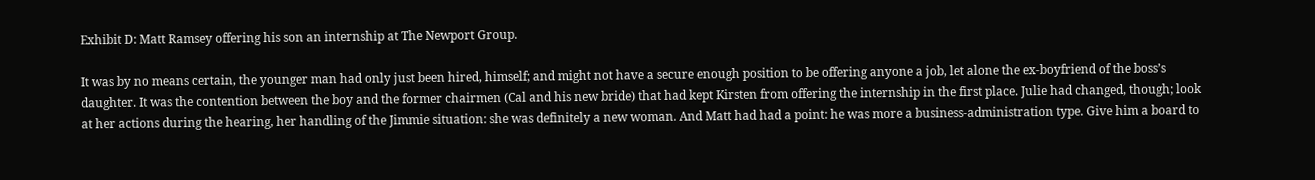Exhibit D: Matt Ramsey offering his son an internship at The Newport Group.

It was by no means certain, the younger man had only just been hired, himself; and might not have a secure enough position to be offering anyone a job, let alone the ex-boyfriend of the boss’s daughter. It was the contention between the boy and the former chairmen (Cal and his new bride) that had kept Kirsten from offering the internship in the first place. Julie had changed, though; look at her actions during the hearing, her handling of the Jimmie situation: she was definitely a new woman. And Matt had had a point: he was more a business-administration type. Give him a board to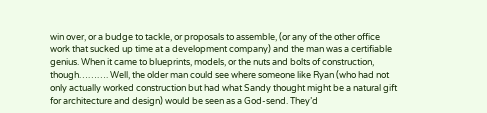win over, or a budge to tackle, or proposals to assemble, (or any of the other office work that sucked up time at a development company) and the man was a certifiable genius. When it came to blueprints, models, or the nuts and bolts of construction, though………. Well, the older man could see where someone like Ryan (who had not only actually worked construction but had what Sandy thought might be a natural gift for architecture and design) would be seen as a God-send. They’d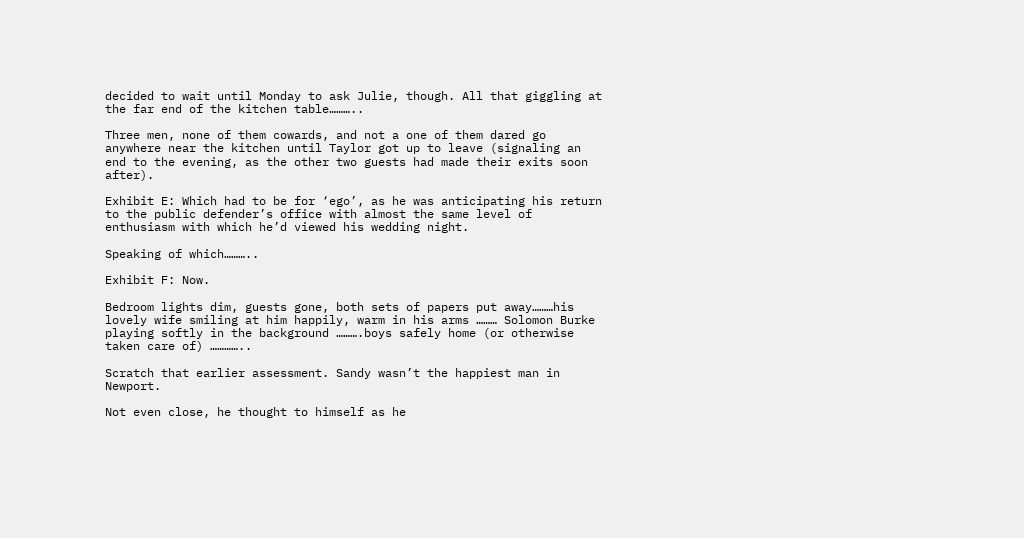decided to wait until Monday to ask Julie, though. All that giggling at the far end of the kitchen table………..

Three men, none of them cowards, and not a one of them dared go anywhere near the kitchen until Taylor got up to leave (signaling an end to the evening, as the other two guests had made their exits soon after).

Exhibit E: Which had to be for ‘ego’, as he was anticipating his return to the public defender’s office with almost the same level of enthusiasm with which he’d viewed his wedding night.

Speaking of which………..

Exhibit F: Now.

Bedroom lights dim, guests gone, both sets of papers put away………his lovely wife smiling at him happily, warm in his arms ……… Solomon Burke playing softly in the background ……….boys safely home (or otherwise taken care of) …………..

Scratch that earlier assessment. Sandy wasn’t the happiest man in Newport.

Not even close, he thought to himself as he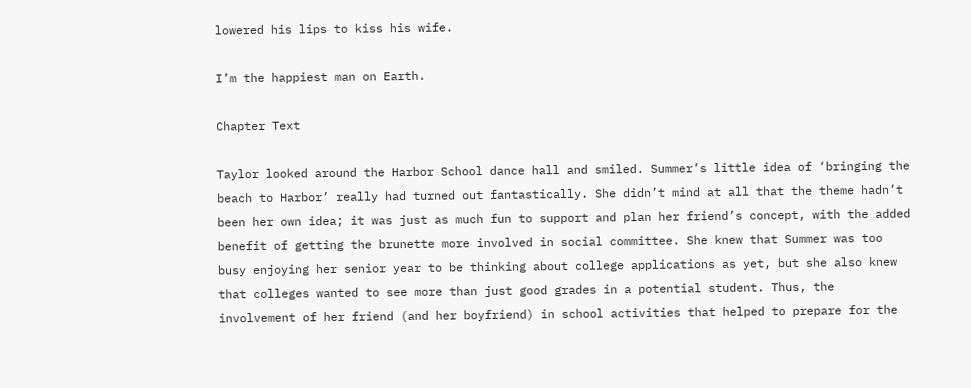lowered his lips to kiss his wife.

I’m the happiest man on Earth.

Chapter Text

Taylor looked around the Harbor School dance hall and smiled. Summer’s little idea of ‘bringing the beach to Harbor’ really had turned out fantastically. She didn’t mind at all that the theme hadn’t been her own idea; it was just as much fun to support and plan her friend’s concept, with the added benefit of getting the brunette more involved in social committee. She knew that Summer was too busy enjoying her senior year to be thinking about college applications as yet, but she also knew that colleges wanted to see more than just good grades in a potential student. Thus, the involvement of her friend (and her boyfriend) in school activities that helped to prepare for the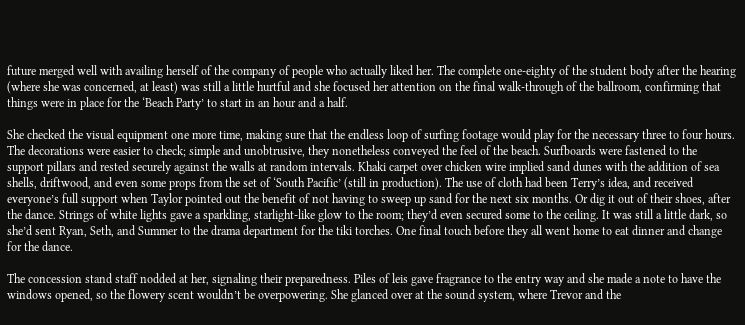future merged well with availing herself of the company of people who actually liked her. The complete one-eighty of the student body after the hearing (where she was concerned, at least) was still a little hurtful and she focused her attention on the final walk-through of the ballroom, confirming that things were in place for the ‘Beach Party’ to start in an hour and a half.

She checked the visual equipment one more time, making sure that the endless loop of surfing footage would play for the necessary three to four hours. The decorations were easier to check; simple and unobtrusive, they nonetheless conveyed the feel of the beach. Surfboards were fastened to the support pillars and rested securely against the walls at random intervals. Khaki carpet over chicken wire implied sand dunes with the addition of sea shells, driftwood, and even some props from the set of ‘South Pacific’ (still in production). The use of cloth had been Terry’s idea, and received everyone’s full support when Taylor pointed out the benefit of not having to sweep up sand for the next six months. Or dig it out of their shoes, after the dance. Strings of white lights gave a sparkling, starlight-like glow to the room; they’d even secured some to the ceiling. It was still a little dark, so she’d sent Ryan, Seth, and Summer to the drama department for the tiki torches. One final touch before they all went home to eat dinner and change for the dance.

The concession stand staff nodded at her, signaling their preparedness. Piles of leis gave fragrance to the entry way and she made a note to have the windows opened, so the flowery scent wouldn’t be overpowering. She glanced over at the sound system, where Trevor and the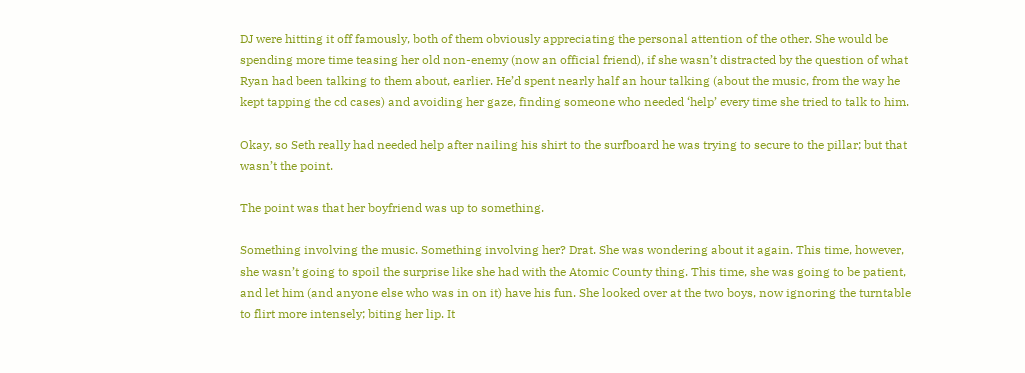DJ were hitting it off famously, both of them obviously appreciating the personal attention of the other. She would be spending more time teasing her old non-enemy (now an official friend), if she wasn’t distracted by the question of what Ryan had been talking to them about, earlier. He’d spent nearly half an hour talking (about the music, from the way he kept tapping the cd cases) and avoiding her gaze, finding someone who needed ‘help’ every time she tried to talk to him.

Okay, so Seth really had needed help after nailing his shirt to the surfboard he was trying to secure to the pillar; but that wasn’t the point.

The point was that her boyfriend was up to something.

Something involving the music. Something involving her? Drat. She was wondering about it again. This time, however, she wasn’t going to spoil the surprise like she had with the Atomic County thing. This time, she was going to be patient, and let him (and anyone else who was in on it) have his fun. She looked over at the two boys, now ignoring the turntable to flirt more intensely; biting her lip. It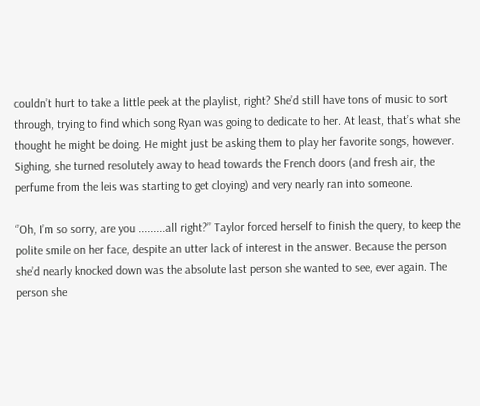couldn’t hurt to take a little peek at the playlist, right? She’d still have tons of music to sort through, trying to find which song Ryan was going to dedicate to her. At least, that’s what she thought he might be doing. He might just be asking them to play her favorite songs, however. Sighing, she turned resolutely away to head towards the French doors (and fresh air, the perfume from the leis was starting to get cloying) and very nearly ran into someone.

‘’Oh, I’m so sorry, are you .........all right?’’ Taylor forced herself to finish the query, to keep the polite smile on her face, despite an utter lack of interest in the answer. Because the person she’d nearly knocked down was the absolute last person she wanted to see, ever again. The person she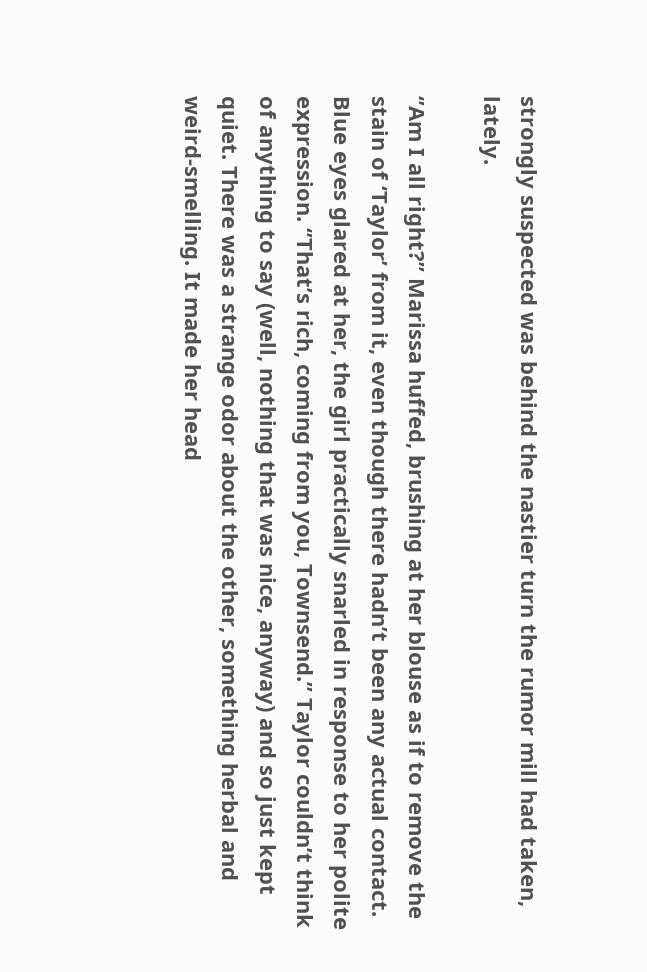strongly suspected was behind the nastier turn the rumor mill had taken, lately.

‘’Am I all right?’’ Marissa huffed, brushing at her blouse as if to remove the stain of ‘Taylor’ from it, even though there hadn’t been any actual contact. Blue eyes glared at her, the girl practically snarled in response to her polite expression. ‘’That’s rich, coming from you, Townsend.’’ Taylor couldn’t think of anything to say (well, nothing that was nice, anyway) and so just kept quiet. There was a strange odor about the other, something herbal and weird-smelling. It made her head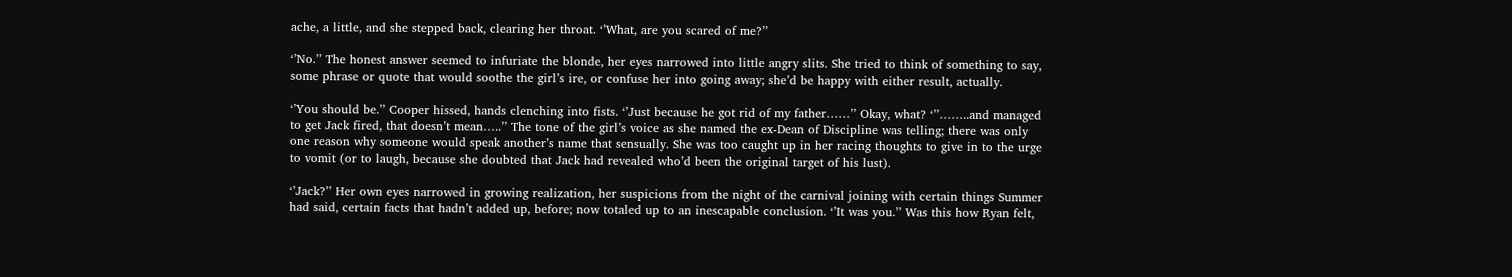ache, a little, and she stepped back, clearing her throat. ‘’What, are you scared of me?’’

‘’No.’’ The honest answer seemed to infuriate the blonde, her eyes narrowed into little angry slits. She tried to think of something to say, some phrase or quote that would soothe the girl’s ire, or confuse her into going away; she’d be happy with either result, actually.

‘’You should be.’’ Cooper hissed, hands clenching into fists. ‘’Just because he got rid of my father……’’ Okay, what? ‘’’……..and managed to get Jack fired, that doesn’t mean…..’’ The tone of the girl’s voice as she named the ex-Dean of Discipline was telling; there was only one reason why someone would speak another’s name that sensually. She was too caught up in her racing thoughts to give in to the urge to vomit (or to laugh, because she doubted that Jack had revealed who’d been the original target of his lust).

‘’Jack?’’ Her own eyes narrowed in growing realization, her suspicions from the night of the carnival joining with certain things Summer had said, certain facts that hadn’t added up, before; now totaled up to an inescapable conclusion. ‘’It was you.’’ Was this how Ryan felt,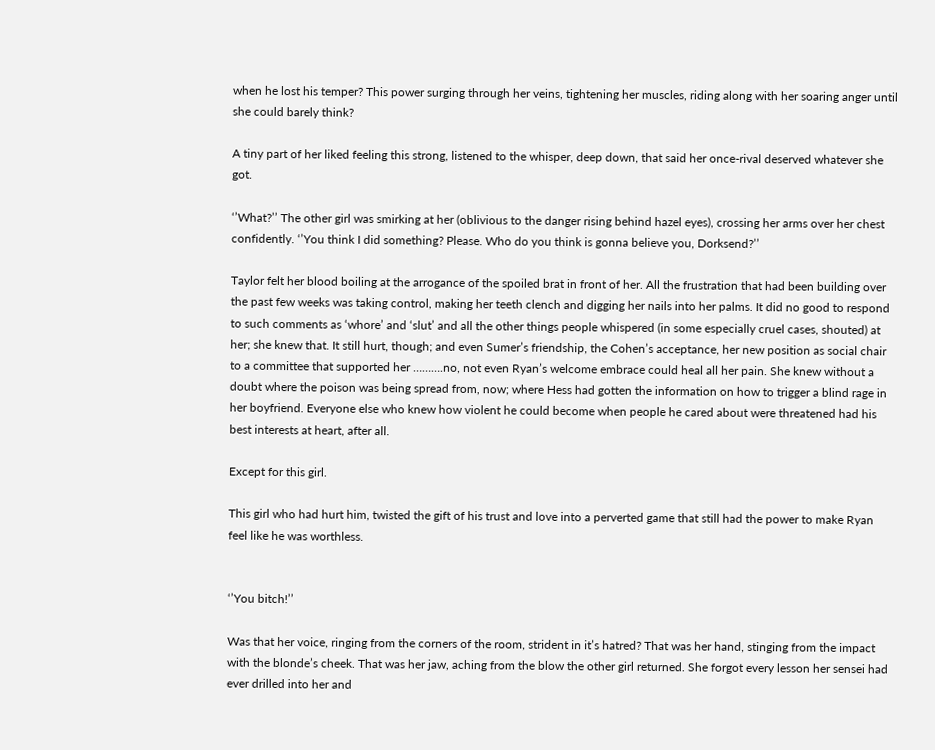when he lost his temper? This power surging through her veins, tightening her muscles, riding along with her soaring anger until she could barely think?

A tiny part of her liked feeling this strong, listened to the whisper, deep down, that said her once-rival deserved whatever she got.

‘’What?’’ The other girl was smirking at her (oblivious to the danger rising behind hazel eyes), crossing her arms over her chest confidently. ‘’You think I did something? Please. Who do you think is gonna believe you, Dorksend?’’

Taylor felt her blood boiling at the arrogance of the spoiled brat in front of her. All the frustration that had been building over the past few weeks was taking control, making her teeth clench and digging her nails into her palms. It did no good to respond to such comments as ‘whore’ and ‘slut’ and all the other things people whispered (in some especially cruel cases, shouted) at her; she knew that. It still hurt, though; and even Sumer’s friendship, the Cohen’s acceptance, her new position as social chair to a committee that supported her ……….no, not even Ryan’s welcome embrace could heal all her pain. She knew without a doubt where the poison was being spread from, now; where Hess had gotten the information on how to trigger a blind rage in her boyfriend. Everyone else who knew how violent he could become when people he cared about were threatened had his best interests at heart, after all.

Except for this girl.

This girl who had hurt him, twisted the gift of his trust and love into a perverted game that still had the power to make Ryan feel like he was worthless.


‘’You bitch!’’

Was that her voice, ringing from the corners of the room, strident in it’s hatred? That was her hand, stinging from the impact with the blonde’s cheek. That was her jaw, aching from the blow the other girl returned. She forgot every lesson her sensei had ever drilled into her and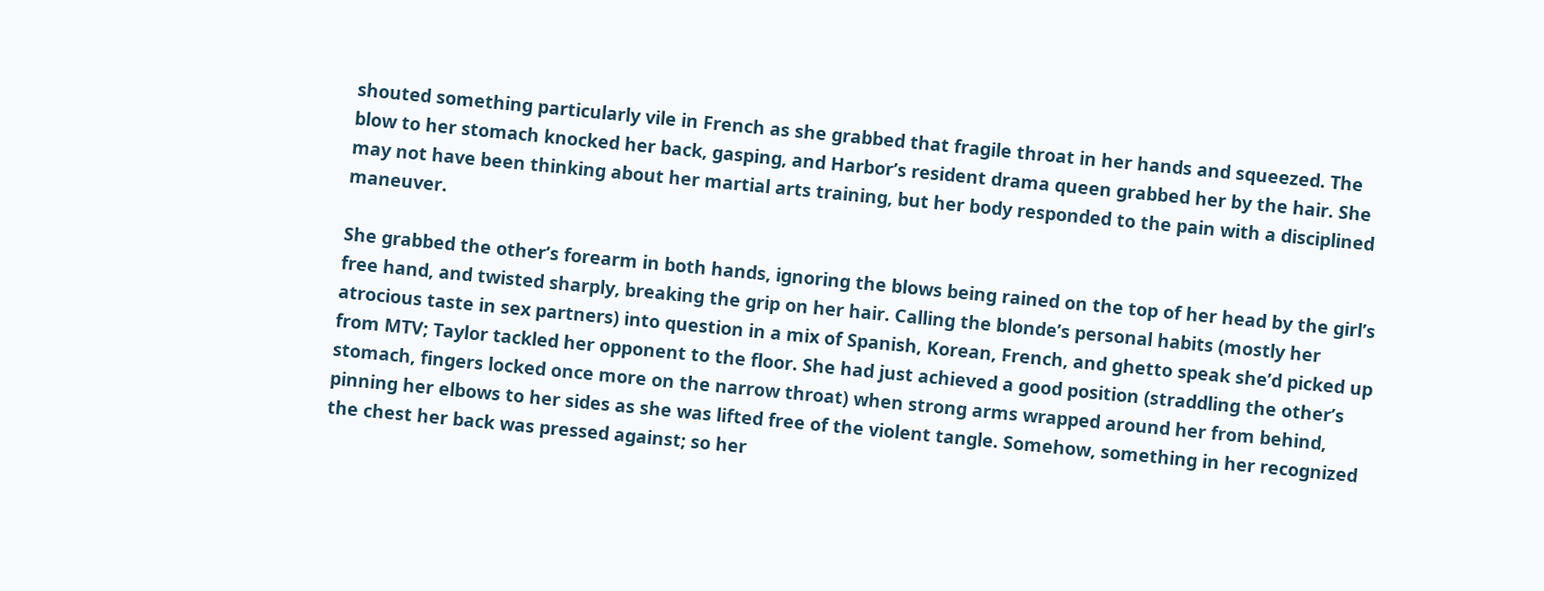shouted something particularly vile in French as she grabbed that fragile throat in her hands and squeezed. The blow to her stomach knocked her back, gasping, and Harbor’s resident drama queen grabbed her by the hair. She may not have been thinking about her martial arts training, but her body responded to the pain with a disciplined maneuver.

She grabbed the other’s forearm in both hands, ignoring the blows being rained on the top of her head by the girl’s free hand, and twisted sharply, breaking the grip on her hair. Calling the blonde’s personal habits (mostly her atrocious taste in sex partners) into question in a mix of Spanish, Korean, French, and ghetto speak she’d picked up from MTV; Taylor tackled her opponent to the floor. She had just achieved a good position (straddling the other’s stomach, fingers locked once more on the narrow throat) when strong arms wrapped around her from behind, pinning her elbows to her sides as she was lifted free of the violent tangle. Somehow, something in her recognized the chest her back was pressed against; so her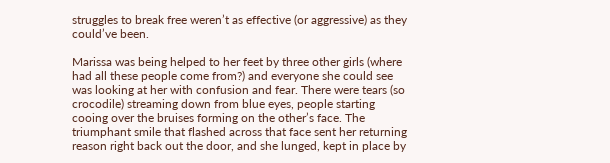struggles to break free weren’t as effective (or aggressive) as they could’ve been.

Marissa was being helped to her feet by three other girls (where had all these people come from?) and everyone she could see was looking at her with confusion and fear. There were tears (so crocodile) streaming down from blue eyes, people starting cooing over the bruises forming on the other’s face. The triumphant smile that flashed across that face sent her returning reason right back out the door, and she lunged, kept in place by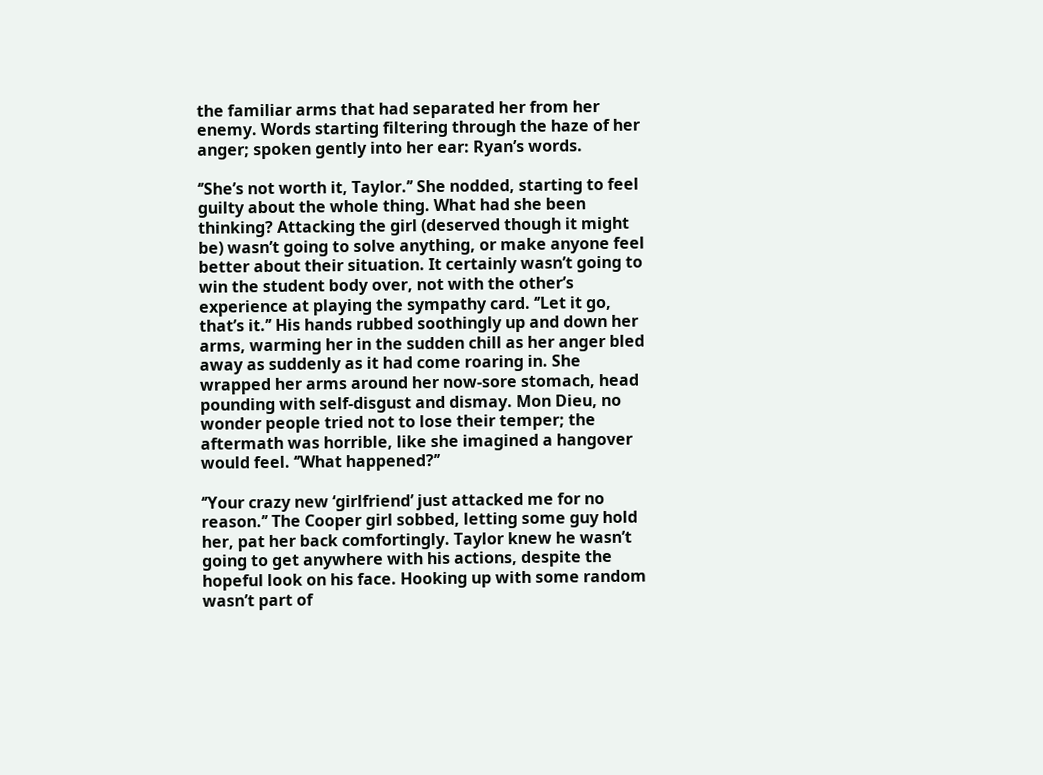the familiar arms that had separated her from her enemy. Words starting filtering through the haze of her anger; spoken gently into her ear: Ryan’s words.

‘’She’s not worth it, Taylor.’’ She nodded, starting to feel guilty about the whole thing. What had she been thinking? Attacking the girl (deserved though it might be) wasn’t going to solve anything, or make anyone feel better about their situation. It certainly wasn’t going to win the student body over, not with the other’s experience at playing the sympathy card. ‘’Let it go, that’s it.’’ His hands rubbed soothingly up and down her arms, warming her in the sudden chill as her anger bled away as suddenly as it had come roaring in. She wrapped her arms around her now-sore stomach, head pounding with self-disgust and dismay. Mon Dieu, no wonder people tried not to lose their temper; the aftermath was horrible, like she imagined a hangover would feel. ‘’What happened?’’

‘’Your crazy new ‘girlfriend’ just attacked me for no reason.’’ The Cooper girl sobbed, letting some guy hold her, pat her back comfortingly. Taylor knew he wasn’t going to get anywhere with his actions, despite the hopeful look on his face. Hooking up with some random wasn’t part of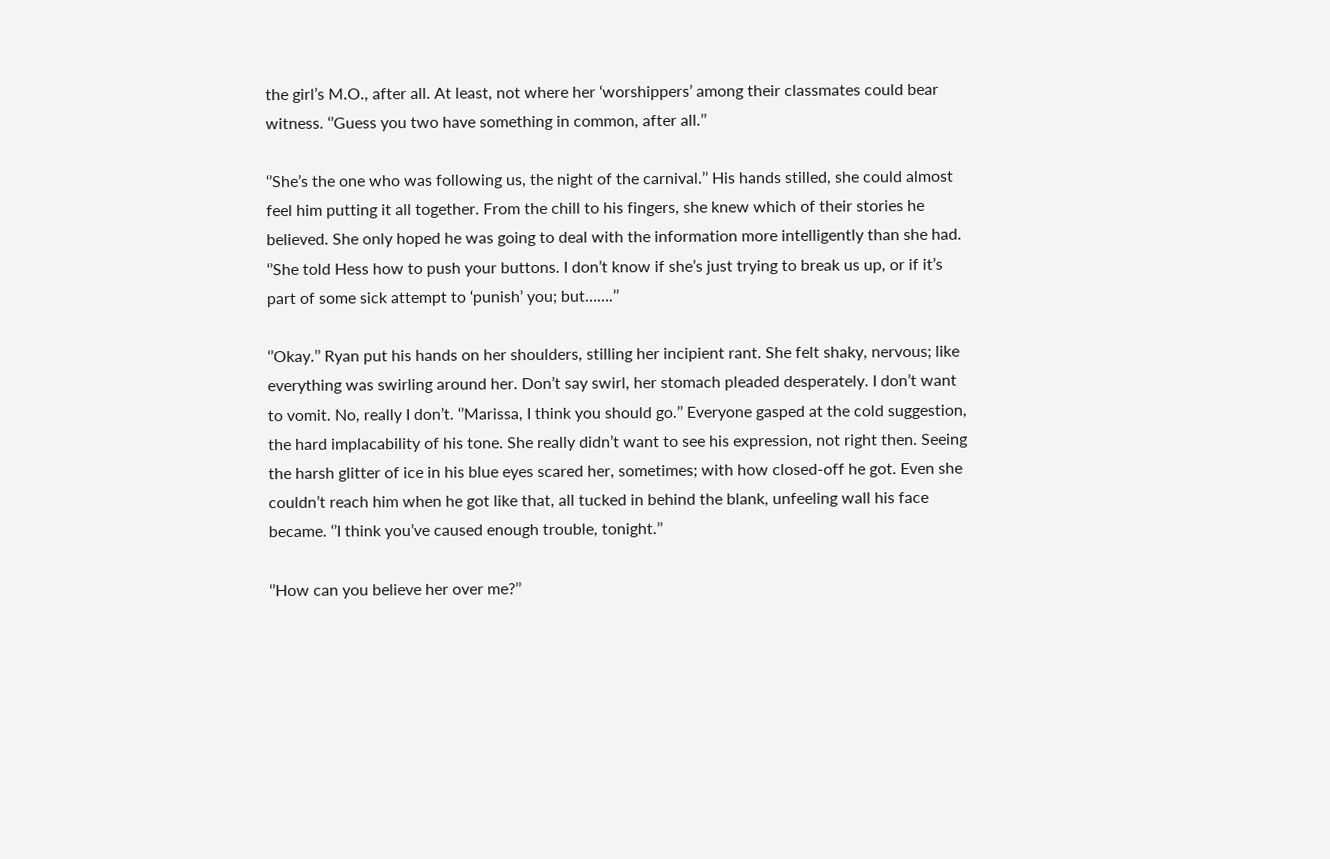the girl’s M.O., after all. At least, not where her ‘worshippers’ among their classmates could bear witness. ‘’Guess you two have something in common, after all.’’

‘’She’s the one who was following us, the night of the carnival.’’ His hands stilled, she could almost feel him putting it all together. From the chill to his fingers, she knew which of their stories he believed. She only hoped he was going to deal with the information more intelligently than she had. ‘’She told Hess how to push your buttons. I don’t know if she’s just trying to break us up, or if it’s part of some sick attempt to ‘punish’ you; but…….’’

‘’Okay.’’ Ryan put his hands on her shoulders, stilling her incipient rant. She felt shaky, nervous; like everything was swirling around her. Don’t say swirl, her stomach pleaded desperately. I don’t want to vomit. No, really I don’t. ‘’Marissa, I think you should go.’’ Everyone gasped at the cold suggestion, the hard implacability of his tone. She really didn’t want to see his expression, not right then. Seeing the harsh glitter of ice in his blue eyes scared her, sometimes; with how closed-off he got. Even she couldn’t reach him when he got like that, all tucked in behind the blank, unfeeling wall his face became. ‘’I think you’ve caused enough trouble, tonight.’’

‘’How can you believe her over me?’’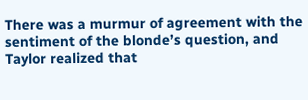There was a murmur of agreement with the sentiment of the blonde’s question, and Taylor realized that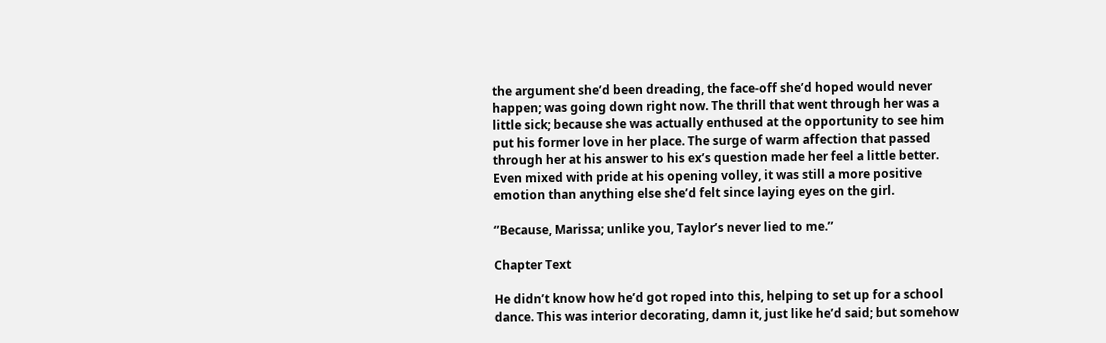the argument she’d been dreading, the face-off she’d hoped would never happen; was going down right now. The thrill that went through her was a little sick; because she was actually enthused at the opportunity to see him put his former love in her place. The surge of warm affection that passed through her at his answer to his ex’s question made her feel a little better. Even mixed with pride at his opening volley, it was still a more positive emotion than anything else she’d felt since laying eyes on the girl.

‘’Because, Marissa; unlike you, Taylor’s never lied to me.’’

Chapter Text

He didn’t know how he’d got roped into this, helping to set up for a school dance. This was interior decorating, damn it, just like he’d said; but somehow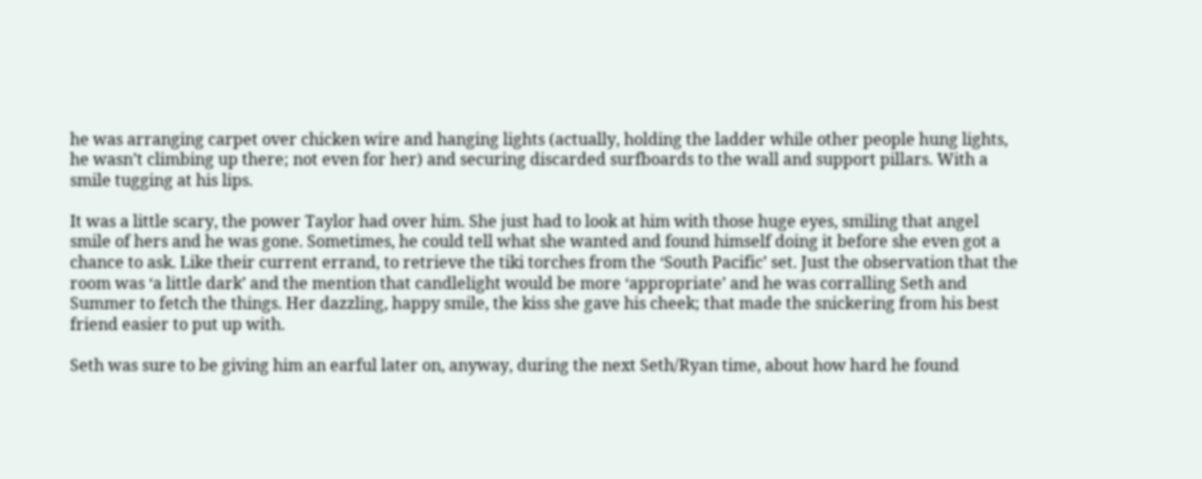he was arranging carpet over chicken wire and hanging lights (actually, holding the ladder while other people hung lights, he wasn’t climbing up there; not even for her) and securing discarded surfboards to the wall and support pillars. With a smile tugging at his lips.

It was a little scary, the power Taylor had over him. She just had to look at him with those huge eyes, smiling that angel smile of hers and he was gone. Sometimes, he could tell what she wanted and found himself doing it before she even got a chance to ask. Like their current errand, to retrieve the tiki torches from the ‘South Pacific’ set. Just the observation that the room was ‘a little dark’ and the mention that candlelight would be more ‘appropriate’ and he was corralling Seth and Summer to fetch the things. Her dazzling, happy smile, the kiss she gave his cheek; that made the snickering from his best friend easier to put up with.

Seth was sure to be giving him an earful later on, anyway, during the next Seth/Ryan time, about how hard he found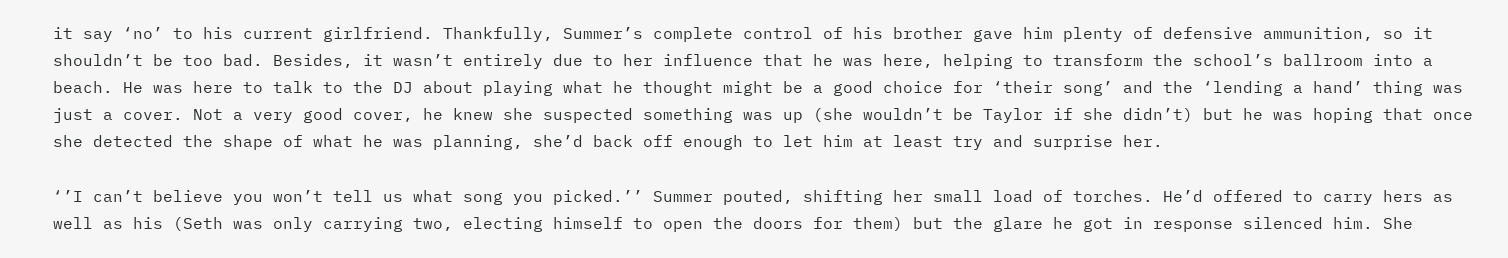it say ‘no’ to his current girlfriend. Thankfully, Summer’s complete control of his brother gave him plenty of defensive ammunition, so it shouldn’t be too bad. Besides, it wasn’t entirely due to her influence that he was here, helping to transform the school’s ballroom into a beach. He was here to talk to the DJ about playing what he thought might be a good choice for ‘their song’ and the ‘lending a hand’ thing was just a cover. Not a very good cover, he knew she suspected something was up (she wouldn’t be Taylor if she didn’t) but he was hoping that once she detected the shape of what he was planning, she’d back off enough to let him at least try and surprise her.

‘’I can’t believe you won’t tell us what song you picked.’’ Summer pouted, shifting her small load of torches. He’d offered to carry hers as well as his (Seth was only carrying two, electing himself to open the doors for them) but the glare he got in response silenced him. She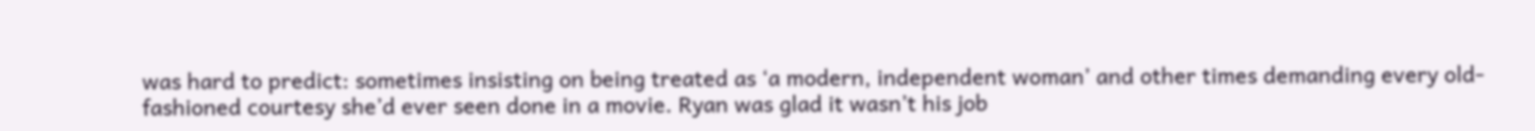was hard to predict: sometimes insisting on being treated as ‘a modern, independent woman’ and other times demanding every old-fashioned courtesy she’d ever seen done in a movie. Ryan was glad it wasn’t his job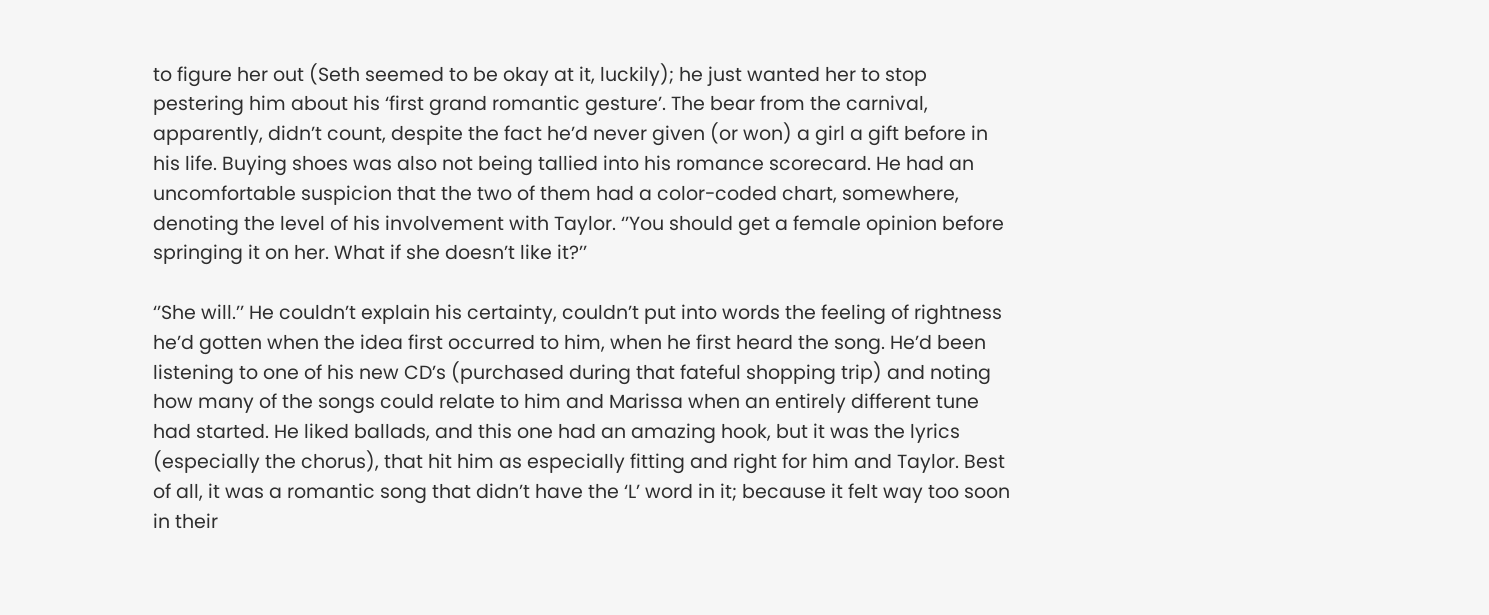to figure her out (Seth seemed to be okay at it, luckily); he just wanted her to stop pestering him about his ‘first grand romantic gesture’. The bear from the carnival, apparently, didn’t count, despite the fact he’d never given (or won) a girl a gift before in his life. Buying shoes was also not being tallied into his romance scorecard. He had an uncomfortable suspicion that the two of them had a color-coded chart, somewhere, denoting the level of his involvement with Taylor. ‘’You should get a female opinion before springing it on her. What if she doesn’t like it?’’

‘’She will.’’ He couldn’t explain his certainty, couldn’t put into words the feeling of rightness he’d gotten when the idea first occurred to him, when he first heard the song. He’d been listening to one of his new CD’s (purchased during that fateful shopping trip) and noting how many of the songs could relate to him and Marissa when an entirely different tune had started. He liked ballads, and this one had an amazing hook, but it was the lyrics (especially the chorus), that hit him as especially fitting and right for him and Taylor. Best of all, it was a romantic song that didn’t have the ‘L’ word in it; because it felt way too soon in their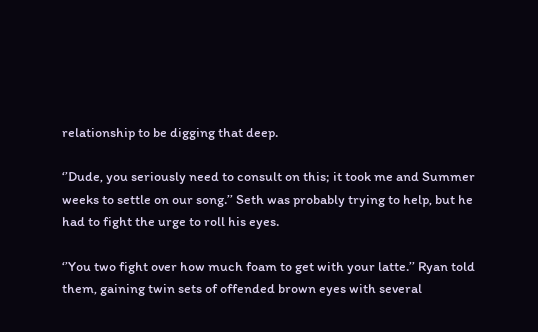relationship to be digging that deep.

‘’Dude, you seriously need to consult on this; it took me and Summer weeks to settle on our song.’’ Seth was probably trying to help, but he had to fight the urge to roll his eyes.

‘’You two fight over how much foam to get with your latte.’’ Ryan told them, gaining twin sets of offended brown eyes with several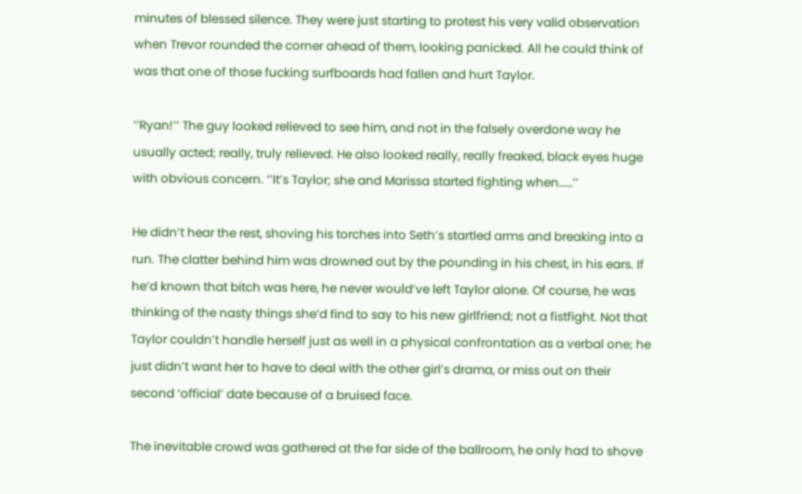minutes of blessed silence. They were just starting to protest his very valid observation when Trevor rounded the corner ahead of them, looking panicked. All he could think of was that one of those fucking surfboards had fallen and hurt Taylor.

‘’Ryan!’’ The guy looked relieved to see him, and not in the falsely overdone way he usually acted; really, truly relieved. He also looked really, really freaked, black eyes huge with obvious concern. ‘’It’s Taylor; she and Marissa started fighting when……’’

He didn’t hear the rest, shoving his torches into Seth’s startled arms and breaking into a run. The clatter behind him was drowned out by the pounding in his chest, in his ears. If he’d known that bitch was here, he never would’ve left Taylor alone. Of course, he was thinking of the nasty things she’d find to say to his new girlfriend; not a fistfight. Not that Taylor couldn’t handle herself just as well in a physical confrontation as a verbal one; he just didn’t want her to have to deal with the other girl’s drama, or miss out on their second ‘official’ date because of a bruised face.

The inevitable crowd was gathered at the far side of the ballroom, he only had to shove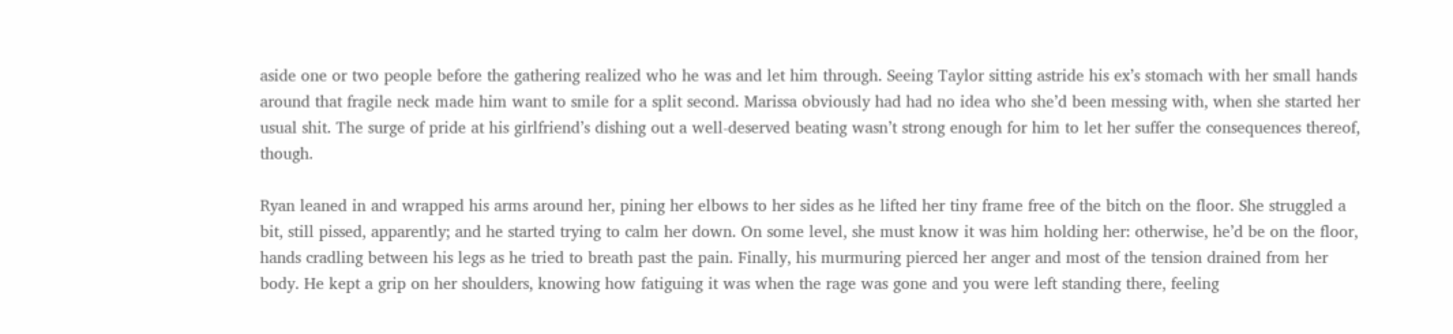aside one or two people before the gathering realized who he was and let him through. Seeing Taylor sitting astride his ex’s stomach with her small hands around that fragile neck made him want to smile for a split second. Marissa obviously had had no idea who she’d been messing with, when she started her usual shit. The surge of pride at his girlfriend’s dishing out a well-deserved beating wasn’t strong enough for him to let her suffer the consequences thereof, though.

Ryan leaned in and wrapped his arms around her, pining her elbows to her sides as he lifted her tiny frame free of the bitch on the floor. She struggled a bit, still pissed, apparently; and he started trying to calm her down. On some level, she must know it was him holding her: otherwise, he’d be on the floor, hands cradling between his legs as he tried to breath past the pain. Finally, his murmuring pierced her anger and most of the tension drained from her body. He kept a grip on her shoulders, knowing how fatiguing it was when the rage was gone and you were left standing there, feeling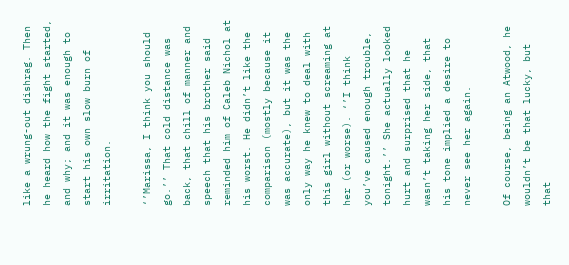like a wrung-out dishrag. Then he heard how the fight started, and why; and it was enough to start his own slow burn of irritation.

‘’Marissa, I think you should go.’’ That cold distance was back, that chill of manner and speech that his brother said reminded him of Caleb Nichol at his worst. He didn’t like the comparison (mostly because it was accurate), but it was the only way he knew to deal with this girl without screaming at her (or worse). ‘’I think you’ve caused enough trouble, tonight.’’ She actually looked hurt and surprised that he wasn’t taking her side, that his tone implied a desire to never see her again.

Of course, being an Atwood, he wouldn’t be that lucky, but that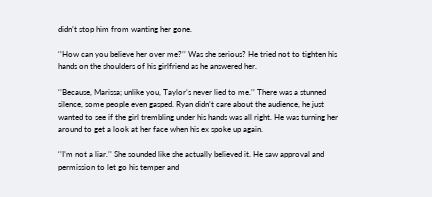didn’t stop him from wanting her gone.

‘’How can you believe her over me?’’ Was she serious? He tried not to tighten his hands on the shoulders of his girlfriend as he answered her.

‘’Because, Marissa; unlike you, Taylor’s never lied to me.’’ There was a stunned silence, some people even gasped. Ryan didn’t care about the audience, he just wanted to see if the girl trembling under his hands was all right. He was turning her around to get a look at her face when his ex spoke up again.

‘’I’m not a liar.’’ She sounded like she actually believed it. He saw approval and permission to let go his temper and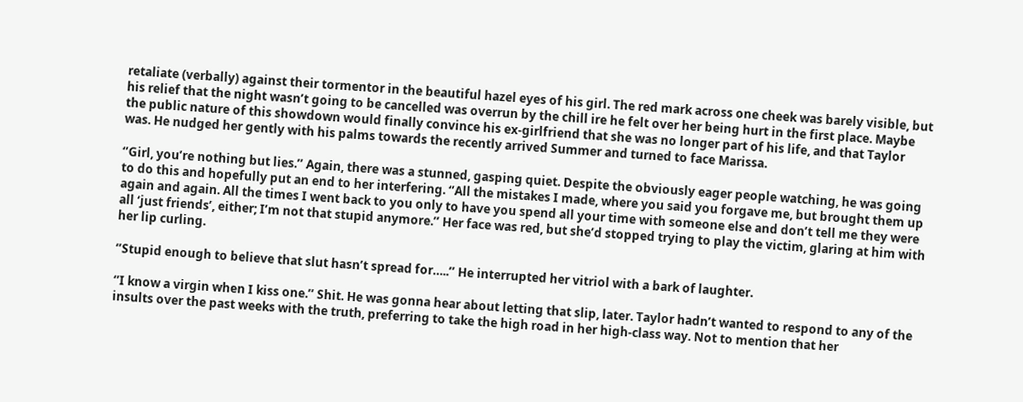retaliate (verbally) against their tormentor in the beautiful hazel eyes of his girl. The red mark across one cheek was barely visible, but his relief that the night wasn’t going to be cancelled was overrun by the chill ire he felt over her being hurt in the first place. Maybe the public nature of this showdown would finally convince his ex-girlfriend that she was no longer part of his life, and that Taylor was. He nudged her gently with his palms towards the recently arrived Summer and turned to face Marissa.

‘’Girl, you’re nothing but lies.’’ Again, there was a stunned, gasping quiet. Despite the obviously eager people watching, he was going to do this and hopefully put an end to her interfering. ‘’All the mistakes I made, where you said you forgave me, but brought them up again and again. All the times I went back to you only to have you spend all your time with someone else and don’t tell me they were all ‘just friends’, either; I’m not that stupid anymore.’’ Her face was red, but she’d stopped trying to play the victim, glaring at him with her lip curling.

‘’Stupid enough to believe that slut hasn’t spread for…..’’ He interrupted her vitriol with a bark of laughter.

‘’I know a virgin when I kiss one.’’ Shit. He was gonna hear about letting that slip, later. Taylor hadn’t wanted to respond to any of the insults over the past weeks with the truth, preferring to take the high road in her high-class way. Not to mention that her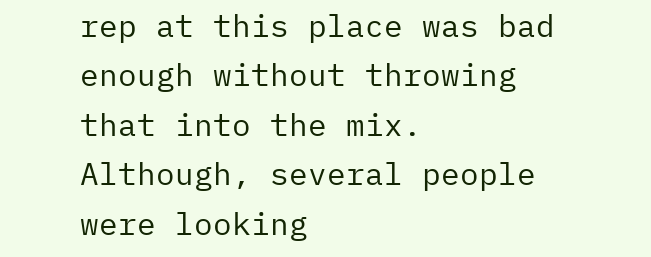rep at this place was bad enough without throwing that into the mix. Although, several people were looking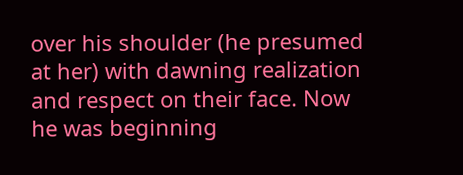over his shoulder (he presumed at her) with dawning realization and respect on their face. Now he was beginning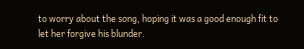to worry about the song, hoping it was a good enough fit to let her forgive his blunder.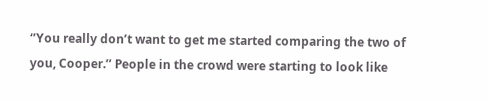‘’You really don’t want to get me started comparing the two of you, Cooper.’’ People in the crowd were starting to look like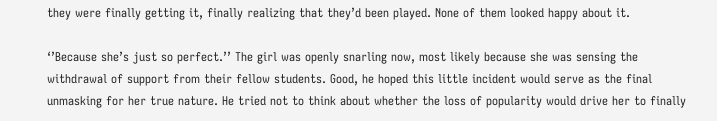they were finally getting it, finally realizing that they’d been played. None of them looked happy about it.

‘’Because she’s just so perfect.’’ The girl was openly snarling now, most likely because she was sensing the withdrawal of support from their fellow students. Good, he hoped this little incident would serve as the final unmasking for her true nature. He tried not to think about whether the loss of popularity would drive her to finally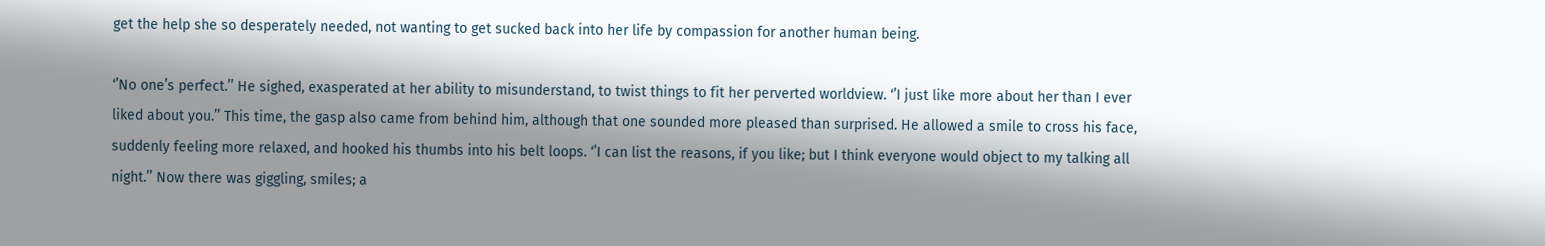get the help she so desperately needed, not wanting to get sucked back into her life by compassion for another human being.

‘’No one’s perfect.’’ He sighed, exasperated at her ability to misunderstand, to twist things to fit her perverted worldview. ‘’I just like more about her than I ever liked about you.’’ This time, the gasp also came from behind him, although that one sounded more pleased than surprised. He allowed a smile to cross his face, suddenly feeling more relaxed, and hooked his thumbs into his belt loops. ‘’I can list the reasons, if you like; but I think everyone would object to my talking all night.’’ Now there was giggling, smiles; a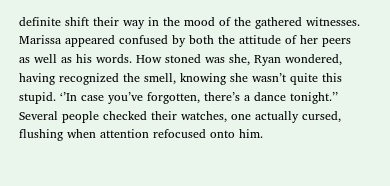definite shift their way in the mood of the gathered witnesses. Marissa appeared confused by both the attitude of her peers as well as his words. How stoned was she, Ryan wondered, having recognized the smell, knowing she wasn’t quite this stupid. ‘’In case you’ve forgotten, there’s a dance tonight.’’ Several people checked their watches, one actually cursed, flushing when attention refocused onto him.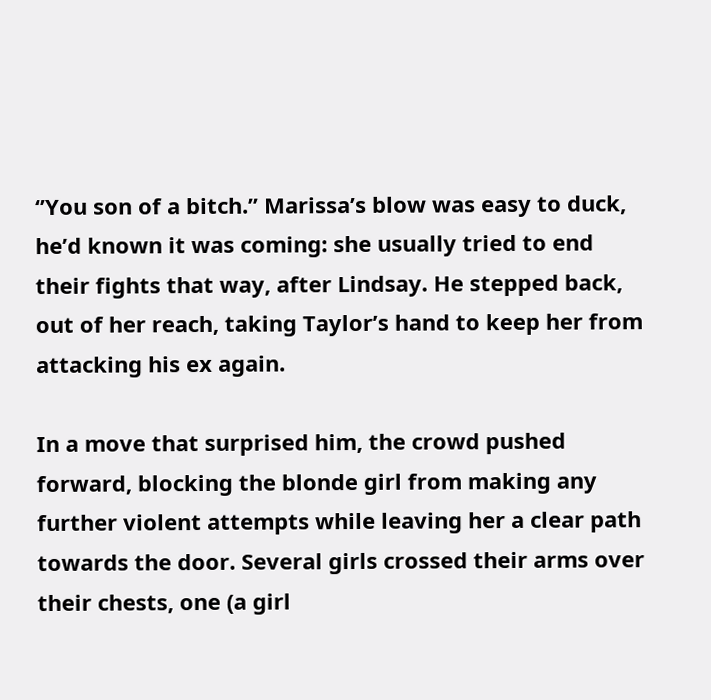‘’You son of a bitch.’’ Marissa’s blow was easy to duck, he’d known it was coming: she usually tried to end their fights that way, after Lindsay. He stepped back, out of her reach, taking Taylor’s hand to keep her from attacking his ex again.

In a move that surprised him, the crowd pushed forward, blocking the blonde girl from making any further violent attempts while leaving her a clear path towards the door. Several girls crossed their arms over their chests, one (a girl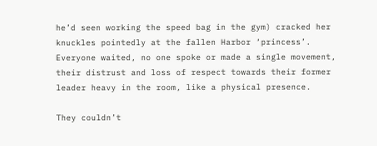he’d seen working the speed bag in the gym) cracked her knuckles pointedly at the fallen Harbor ‘princess’. Everyone waited, no one spoke or made a single movement, their distrust and loss of respect towards their former leader heavy in the room, like a physical presence.

They couldn’t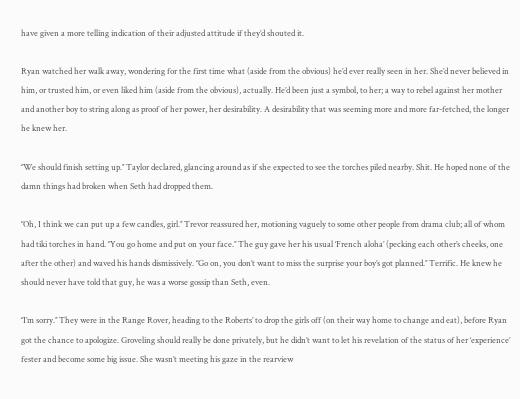have given a more telling indication of their adjusted attitude if they’d shouted it.

Ryan watched her walk away, wondering for the first time what (aside from the obvious) he’d ever really seen in her. She’d never believed in him, or trusted him, or even liked him (aside from the obvious), actually. He’d been just a symbol, to her; a way to rebel against her mother and another boy to string along as proof of her power, her desirability. A desirability that was seeming more and more far-fetched, the longer he knew her.

‘’We should finish setting up.’’ Taylor declared, glancing around as if she expected to see the torches piled nearby. Shit. He hoped none of the damn things had broken when Seth had dropped them.

‘’Oh, I think we can put up a few candles, girl.’’ Trevor reassured her, motioning vaguely to some other people from drama club; all of whom had tiki torches in hand. ‘’You go home and put on your face.’’ The guy gave her his usual ‘French aloha’ (pecking each other’s cheeks, one after the other) and waved his hands dismissively. ‘’Go on, you don’t want to miss the surprise your boy’s got planned.’’ Terrific. He knew he should never have told that guy, he was a worse gossip than Seth, even.

‘’I’m sorry.’’ They were in the Range Rover, heading to the Roberts’ to drop the girls off (on their way home to change and eat), before Ryan got the chance to apologize. Groveling should really be done privately, but he didn’t want to let his revelation of the status of her ‘experience’ fester and become some big issue. She wasn’t meeting his gaze in the rearview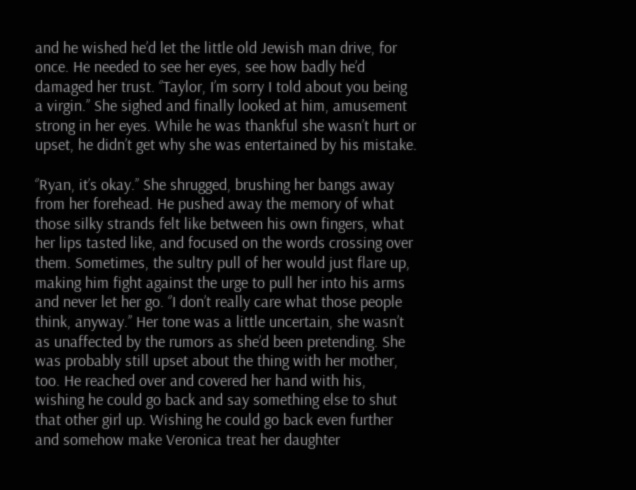and he wished he’d let the little old Jewish man drive, for once. He needed to see her eyes, see how badly he’d damaged her trust. ‘’Taylor, I’m sorry I told about you being a virgin.’’ She sighed and finally looked at him, amusement strong in her eyes. While he was thankful she wasn’t hurt or upset, he didn’t get why she was entertained by his mistake.

‘’Ryan, it’s okay.’’ She shrugged, brushing her bangs away from her forehead. He pushed away the memory of what those silky strands felt like between his own fingers, what her lips tasted like, and focused on the words crossing over them. Sometimes, the sultry pull of her would just flare up, making him fight against the urge to pull her into his arms and never let her go. ‘’I don’t really care what those people think, anyway.’’ Her tone was a little uncertain, she wasn’t as unaffected by the rumors as she’d been pretending. She was probably still upset about the thing with her mother, too. He reached over and covered her hand with his, wishing he could go back and say something else to shut that other girl up. Wishing he could go back even further and somehow make Veronica treat her daughter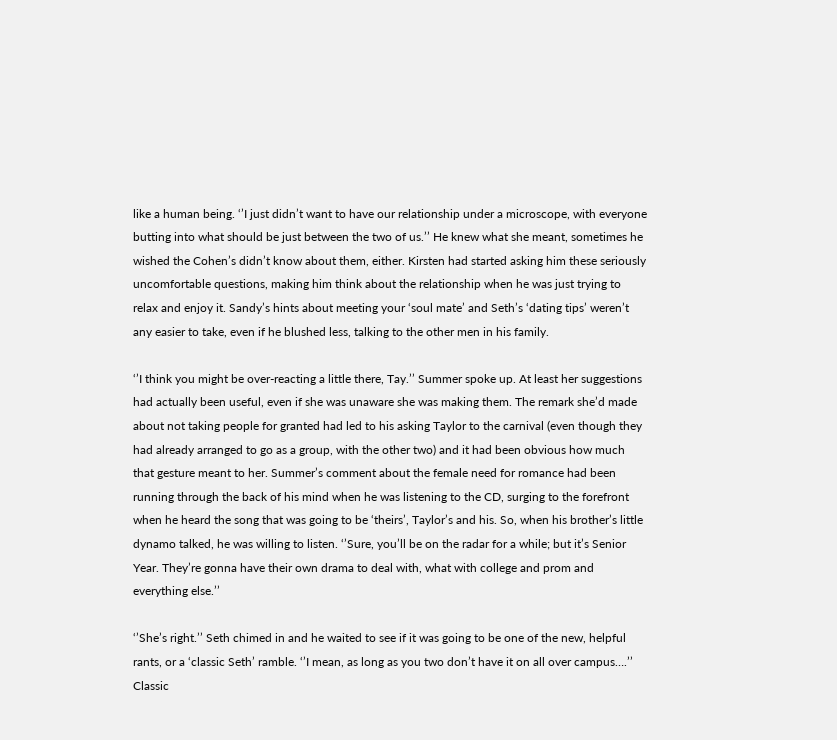like a human being. ‘’I just didn’t want to have our relationship under a microscope, with everyone butting into what should be just between the two of us.’’ He knew what she meant, sometimes he wished the Cohen’s didn’t know about them, either. Kirsten had started asking him these seriously uncomfortable questions, making him think about the relationship when he was just trying to relax and enjoy it. Sandy’s hints about meeting your ‘soul mate’ and Seth’s ‘dating tips’ weren’t any easier to take, even if he blushed less, talking to the other men in his family.

‘’I think you might be over-reacting a little there, Tay.’’ Summer spoke up. At least her suggestions had actually been useful, even if she was unaware she was making them. The remark she’d made about not taking people for granted had led to his asking Taylor to the carnival (even though they had already arranged to go as a group, with the other two) and it had been obvious how much that gesture meant to her. Summer’s comment about the female need for romance had been running through the back of his mind when he was listening to the CD, surging to the forefront when he heard the song that was going to be ‘theirs’, Taylor’s and his. So, when his brother’s little dynamo talked, he was willing to listen. ‘’Sure, you’ll be on the radar for a while; but it’s Senior Year. They’re gonna have their own drama to deal with, what with college and prom and everything else.’’

‘’She’s right.’’ Seth chimed in and he waited to see if it was going to be one of the new, helpful rants, or a ‘classic Seth’ ramble. ‘’I mean, as long as you two don’t have it on all over campus….’’ Classic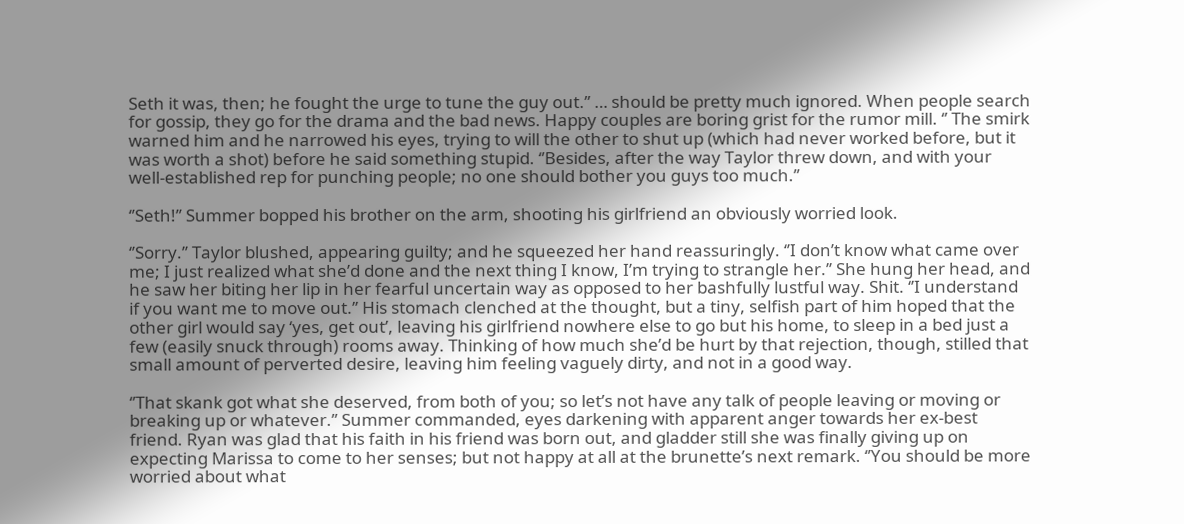Seth it was, then; he fought the urge to tune the guy out.’’ … should be pretty much ignored. When people search for gossip, they go for the drama and the bad news. Happy couples are boring grist for the rumor mill. ‘’ The smirk warned him and he narrowed his eyes, trying to will the other to shut up (which had never worked before, but it was worth a shot) before he said something stupid. ‘’Besides, after the way Taylor threw down, and with your well-established rep for punching people; no one should bother you guys too much.’’

‘’Seth!’’ Summer bopped his brother on the arm, shooting his girlfriend an obviously worried look.

‘’Sorry.’’ Taylor blushed, appearing guilty; and he squeezed her hand reassuringly. ‘’I don’t know what came over me; I just realized what she’d done and the next thing I know, I’m trying to strangle her.’’ She hung her head, and he saw her biting her lip in her fearful uncertain way as opposed to her bashfully lustful way. Shit. ‘’I understand if you want me to move out.’’ His stomach clenched at the thought, but a tiny, selfish part of him hoped that the other girl would say ‘yes, get out’, leaving his girlfriend nowhere else to go but his home, to sleep in a bed just a few (easily snuck through) rooms away. Thinking of how much she’d be hurt by that rejection, though, stilled that small amount of perverted desire, leaving him feeling vaguely dirty, and not in a good way.

‘’That skank got what she deserved, from both of you; so let’s not have any talk of people leaving or moving or breaking up or whatever.’’ Summer commanded, eyes darkening with apparent anger towards her ex-best friend. Ryan was glad that his faith in his friend was born out, and gladder still she was finally giving up on expecting Marissa to come to her senses; but not happy at all at the brunette’s next remark. ‘’You should be more worried about what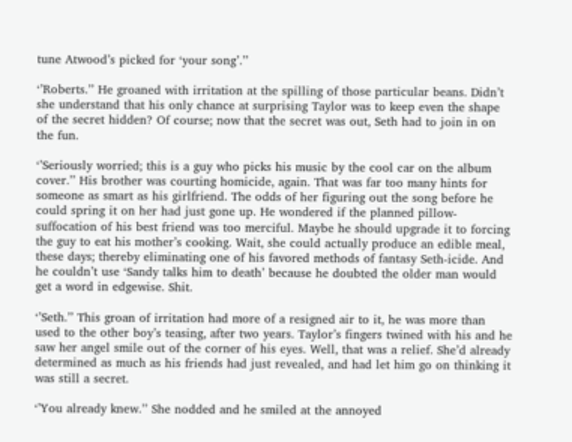tune Atwood’s picked for ‘your song’.’’

‘’Roberts.’’ He groaned with irritation at the spilling of those particular beans. Didn’t she understand that his only chance at surprising Taylor was to keep even the shape of the secret hidden? Of course; now that the secret was out, Seth had to join in on the fun.

‘’Seriously worried; this is a guy who picks his music by the cool car on the album cover.’’ His brother was courting homicide, again. That was far too many hints for someone as smart as his girlfriend. The odds of her figuring out the song before he could spring it on her had just gone up. He wondered if the planned pillow-suffocation of his best friend was too merciful. Maybe he should upgrade it to forcing the guy to eat his mother’s cooking. Wait, she could actually produce an edible meal, these days; thereby eliminating one of his favored methods of fantasy Seth-icide. And he couldn’t use ‘Sandy talks him to death’ because he doubted the older man would get a word in edgewise. Shit.

‘’Seth.’’ This groan of irritation had more of a resigned air to it, he was more than used to the other boy’s teasing, after two years. Taylor’s fingers twined with his and he saw her angel smile out of the corner of his eyes. Well, that was a relief. She’d already determined as much as his friends had just revealed, and had let him go on thinking it was still a secret.

‘’You already knew.’’ She nodded and he smiled at the annoyed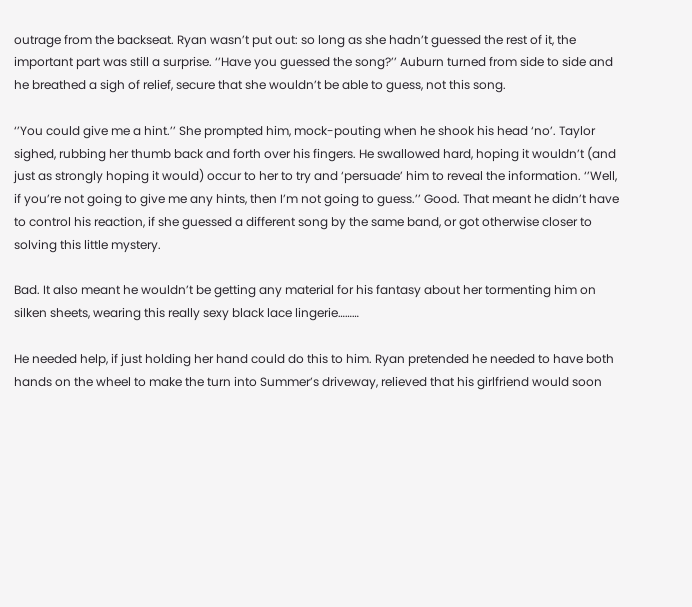outrage from the backseat. Ryan wasn’t put out: so long as she hadn’t guessed the rest of it, the important part was still a surprise. ‘’Have you guessed the song?’’ Auburn turned from side to side and he breathed a sigh of relief, secure that she wouldn’t be able to guess, not this song.

‘’You could give me a hint.’’ She prompted him, mock-pouting when he shook his head ‘no’. Taylor sighed, rubbing her thumb back and forth over his fingers. He swallowed hard, hoping it wouldn’t (and just as strongly hoping it would) occur to her to try and ‘persuade’ him to reveal the information. ‘’Well, if you’re not going to give me any hints, then I’m not going to guess.’’ Good. That meant he didn’t have to control his reaction, if she guessed a different song by the same band, or got otherwise closer to solving this little mystery.

Bad. It also meant he wouldn’t be getting any material for his fantasy about her tormenting him on silken sheets, wearing this really sexy black lace lingerie………

He needed help, if just holding her hand could do this to him. Ryan pretended he needed to have both hands on the wheel to make the turn into Summer’s driveway, relieved that his girlfriend would soon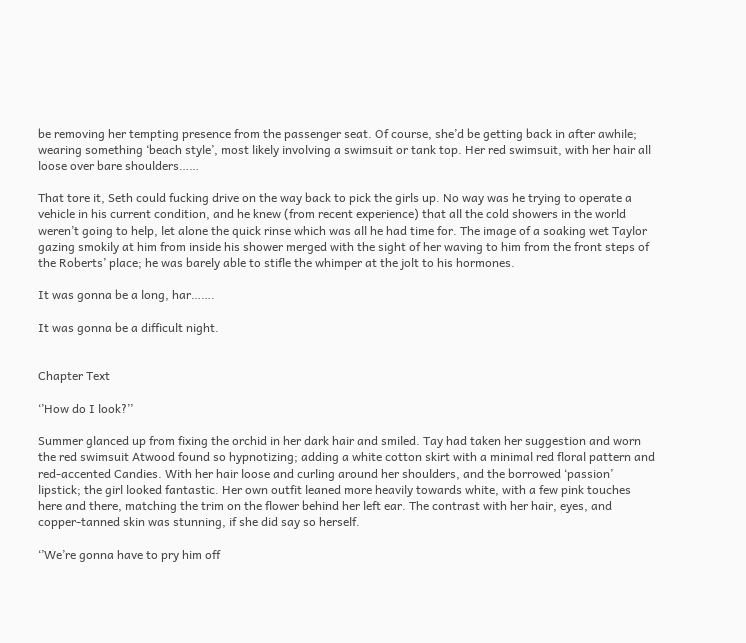be removing her tempting presence from the passenger seat. Of course, she’d be getting back in after awhile; wearing something ‘beach style’, most likely involving a swimsuit or tank top. Her red swimsuit, with her hair all loose over bare shoulders……

That tore it, Seth could fucking drive on the way back to pick the girls up. No way was he trying to operate a vehicle in his current condition, and he knew (from recent experience) that all the cold showers in the world weren’t going to help, let alone the quick rinse which was all he had time for. The image of a soaking wet Taylor gazing smokily at him from inside his shower merged with the sight of her waving to him from the front steps of the Roberts’ place; he was barely able to stifle the whimper at the jolt to his hormones.

It was gonna be a long, har…….

It was gonna be a difficult night.


Chapter Text

‘’How do I look?’’

Summer glanced up from fixing the orchid in her dark hair and smiled. Tay had taken her suggestion and worn the red swimsuit Atwood found so hypnotizing; adding a white cotton skirt with a minimal red floral pattern and red-accented Candies. With her hair loose and curling around her shoulders, and the borrowed ‘passion’ lipstick; the girl looked fantastic. Her own outfit leaned more heavily towards white, with a few pink touches here and there, matching the trim on the flower behind her left ear. The contrast with her hair, eyes, and copper-tanned skin was stunning, if she did say so herself.

‘’We’re gonna have to pry him off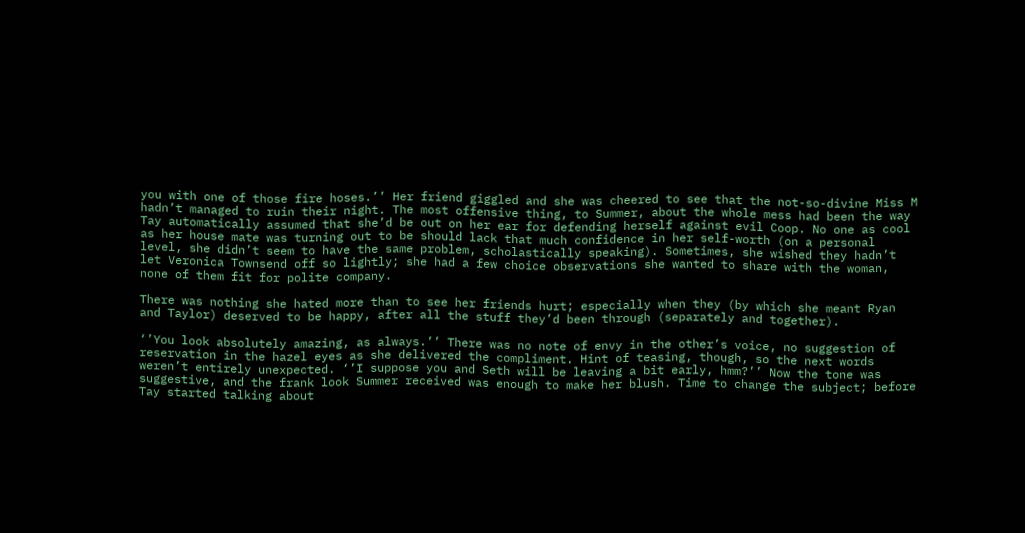you with one of those fire hoses.’’ Her friend giggled and she was cheered to see that the not-so-divine Miss M hadn’t managed to ruin their night. The most offensive thing, to Summer, about the whole mess had been the way Tay automatically assumed that she’d be out on her ear for defending herself against evil Coop. No one as cool as her house mate was turning out to be should lack that much confidence in her self-worth (on a personal level, she didn’t seem to have the same problem, scholastically speaking). Sometimes, she wished they hadn’t let Veronica Townsend off so lightly; she had a few choice observations she wanted to share with the woman, none of them fit for polite company.

There was nothing she hated more than to see her friends hurt; especially when they (by which she meant Ryan and Taylor) deserved to be happy, after all the stuff they’d been through (separately and together).

‘’You look absolutely amazing, as always.’’ There was no note of envy in the other’s voice, no suggestion of reservation in the hazel eyes as she delivered the compliment. Hint of teasing, though, so the next words weren’t entirely unexpected. ‘’I suppose you and Seth will be leaving a bit early, hmm?’’ Now the tone was suggestive, and the frank look Summer received was enough to make her blush. Time to change the subject; before Tay started talking about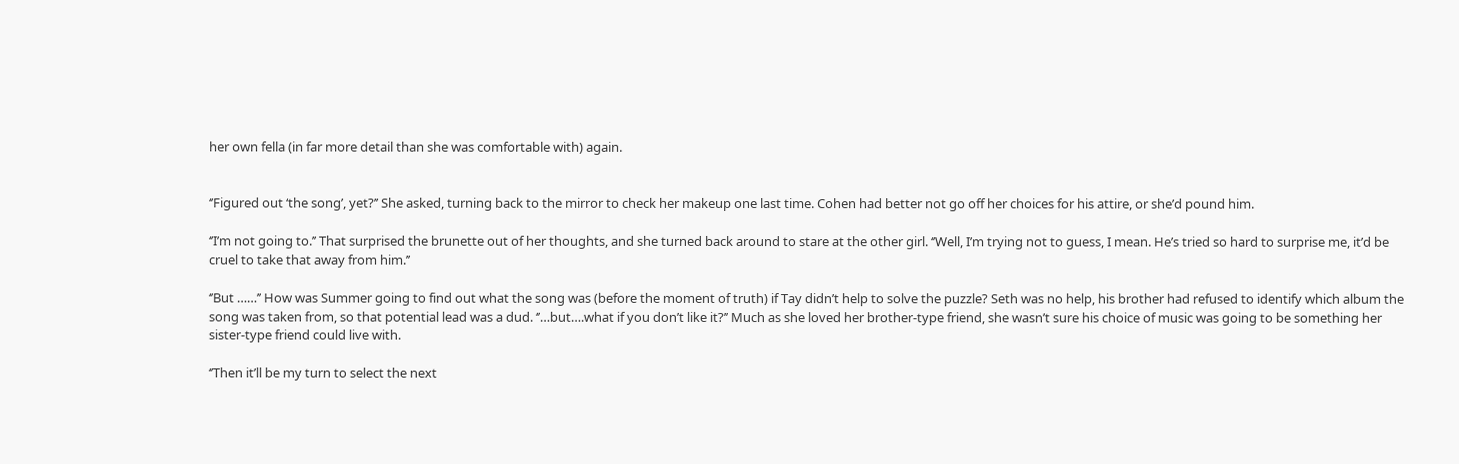her own fella (in far more detail than she was comfortable with) again.


‘’Figured out ‘the song’, yet?’’ She asked, turning back to the mirror to check her makeup one last time. Cohen had better not go off her choices for his attire, or she’d pound him.

‘’I’m not going to.’’ That surprised the brunette out of her thoughts, and she turned back around to stare at the other girl. ‘’Well, I’m trying not to guess, I mean. He’s tried so hard to surprise me, it’d be cruel to take that away from him.’’

‘’But ……’’ How was Summer going to find out what the song was (before the moment of truth) if Tay didn’t help to solve the puzzle? Seth was no help, his brother had refused to identify which album the song was taken from, so that potential lead was a dud. ‘’…but….what if you don’t like it?’’ Much as she loved her brother-type friend, she wasn’t sure his choice of music was going to be something her sister-type friend could live with.

‘’Then it’ll be my turn to select the next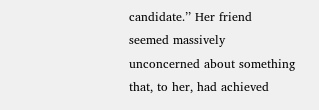candidate.’’ Her friend seemed massively unconcerned about something that, to her, had achieved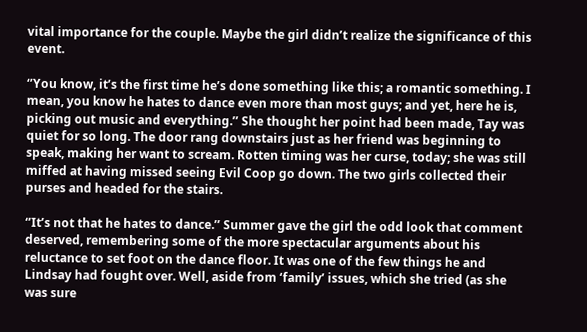vital importance for the couple. Maybe the girl didn’t realize the significance of this event.

‘’You know, it’s the first time he’s done something like this; a romantic something. I mean, you know he hates to dance even more than most guys; and yet, here he is, picking out music and everything.’’ She thought her point had been made, Tay was quiet for so long. The door rang downstairs just as her friend was beginning to speak, making her want to scream. Rotten timing was her curse, today; she was still miffed at having missed seeing Evil Coop go down. The two girls collected their purses and headed for the stairs.

‘’It’s not that he hates to dance.’’ Summer gave the girl the odd look that comment deserved, remembering some of the more spectacular arguments about his reluctance to set foot on the dance floor. It was one of the few things he and Lindsay had fought over. Well, aside from ‘family’ issues, which she tried (as she was sure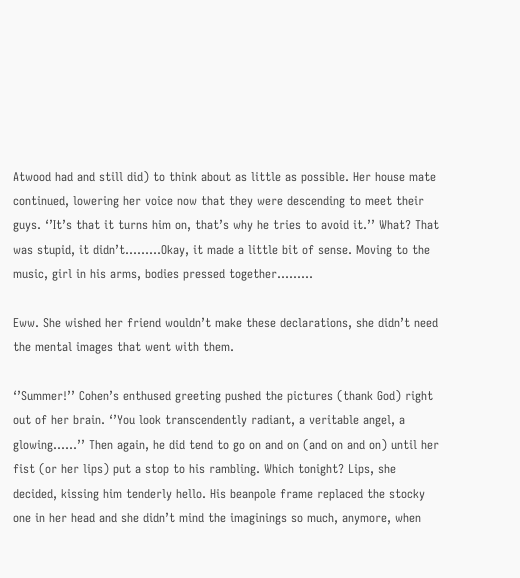Atwood had and still did) to think about as little as possible. Her house mate continued, lowering her voice now that they were descending to meet their guys. ‘’It’s that it turns him on, that’s why he tries to avoid it.’’ What? That was stupid, it didn’t………Okay, it made a little bit of sense. Moving to the music, girl in his arms, bodies pressed together………

Eww. She wished her friend wouldn’t make these declarations, she didn’t need the mental images that went with them.

‘’Summer!’’ Cohen’s enthused greeting pushed the pictures (thank God) right out of her brain. ‘’You look transcendently radiant, a veritable angel, a glowing……’’ Then again, he did tend to go on and on (and on and on) until her fist (or her lips) put a stop to his rambling. Which tonight? Lips, she decided, kissing him tenderly hello. His beanpole frame replaced the stocky one in her head and she didn’t mind the imaginings so much, anymore, when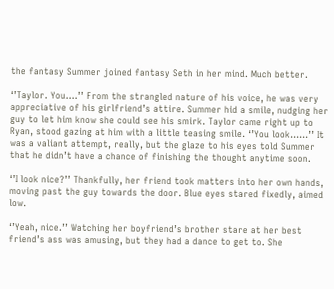the fantasy Summer joined fantasy Seth in her mind. Much better.

‘’Taylor. You….’’ From the strangled nature of his voice, he was very appreciative of his girlfriend’s attire. Summer hid a smile, nudging her guy to let him know she could see his smirk. Taylor came right up to Ryan, stood gazing at him with a little teasing smile. ‘’You look……’’ It was a valiant attempt, really, but the glaze to his eyes told Summer that he didn’t have a chance of finishing the thought anytime soon.

‘’I look nice?’’ Thankfully, her friend took matters into her own hands, moving past the guy towards the door. Blue eyes stared fixedly, aimed low.

‘’Yeah, nice.’’ Watching her boyfriend’s brother stare at her best friend’s ass was amusing, but they had a dance to get to. She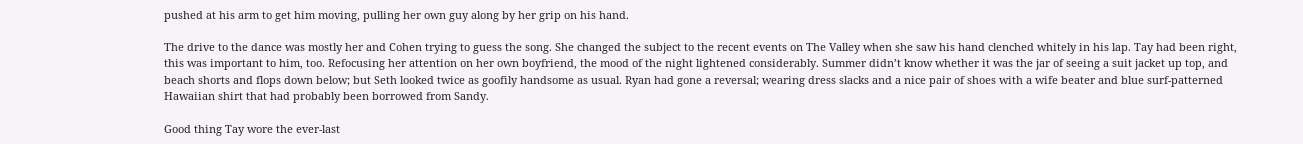pushed at his arm to get him moving, pulling her own guy along by her grip on his hand.

The drive to the dance was mostly her and Cohen trying to guess the song. She changed the subject to the recent events on The Valley when she saw his hand clenched whitely in his lap. Tay had been right, this was important to him, too. Refocusing her attention on her own boyfriend, the mood of the night lightened considerably. Summer didn’t know whether it was the jar of seeing a suit jacket up top, and beach shorts and flops down below; but Seth looked twice as goofily handsome as usual. Ryan had gone a reversal; wearing dress slacks and a nice pair of shoes with a wife beater and blue surf-patterned Hawaiian shirt that had probably been borrowed from Sandy.

Good thing Tay wore the ever-last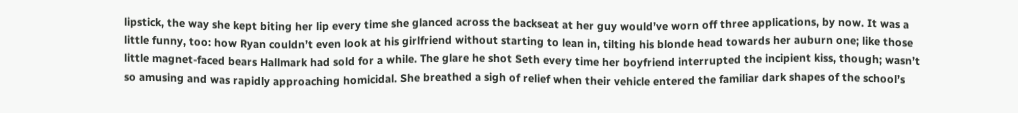lipstick, the way she kept biting her lip every time she glanced across the backseat at her guy would’ve worn off three applications, by now. It was a little funny, too: how Ryan couldn’t even look at his girlfriend without starting to lean in, tilting his blonde head towards her auburn one; like those little magnet-faced bears Hallmark had sold for a while. The glare he shot Seth every time her boyfriend interrupted the incipient kiss, though; wasn’t so amusing and was rapidly approaching homicidal. She breathed a sigh of relief when their vehicle entered the familiar dark shapes of the school’s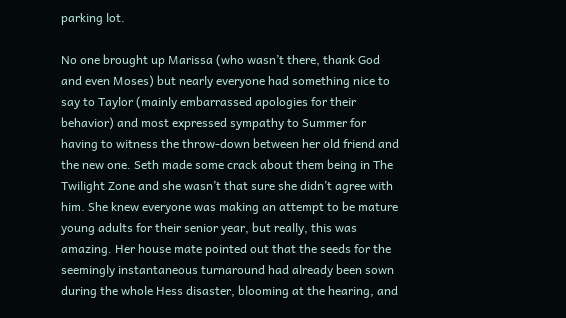parking lot.

No one brought up Marissa (who wasn’t there, thank God and even Moses) but nearly everyone had something nice to say to Taylor (mainly embarrassed apologies for their behavior) and most expressed sympathy to Summer for having to witness the throw-down between her old friend and the new one. Seth made some crack about them being in The Twilight Zone and she wasn’t that sure she didn’t agree with him. She knew everyone was making an attempt to be mature young adults for their senior year, but really, this was amazing. Her house mate pointed out that the seeds for the seemingly instantaneous turnaround had already been sown during the whole Hess disaster, blooming at the hearing, and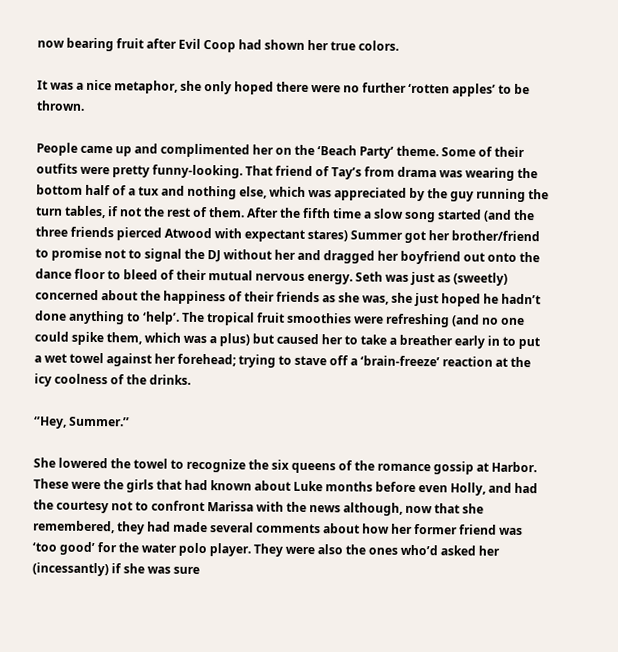now bearing fruit after Evil Coop had shown her true colors.

It was a nice metaphor, she only hoped there were no further ‘rotten apples’ to be thrown.

People came up and complimented her on the ‘Beach Party’ theme. Some of their outfits were pretty funny-looking. That friend of Tay’s from drama was wearing the bottom half of a tux and nothing else, which was appreciated by the guy running the turn tables, if not the rest of them. After the fifth time a slow song started (and the three friends pierced Atwood with expectant stares) Summer got her brother/friend to promise not to signal the DJ without her and dragged her boyfriend out onto the dance floor to bleed of their mutual nervous energy. Seth was just as (sweetly) concerned about the happiness of their friends as she was, she just hoped he hadn’t done anything to ‘help’. The tropical fruit smoothies were refreshing (and no one could spike them, which was a plus) but caused her to take a breather early in to put a wet towel against her forehead; trying to stave off a ‘brain-freeze’ reaction at the icy coolness of the drinks.

‘’Hey, Summer.’’

She lowered the towel to recognize the six queens of the romance gossip at Harbor. These were the girls that had known about Luke months before even Holly, and had the courtesy not to confront Marissa with the news although, now that she remembered, they had made several comments about how her former friend was ‘too good’ for the water polo player. They were also the ones who’d asked her (incessantly) if she was sure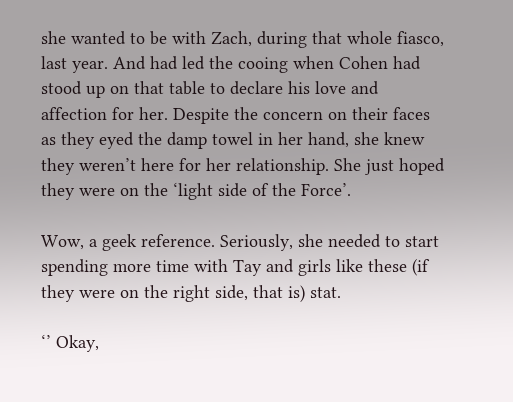she wanted to be with Zach, during that whole fiasco, last year. And had led the cooing when Cohen had stood up on that table to declare his love and affection for her. Despite the concern on their faces as they eyed the damp towel in her hand, she knew they weren’t here for her relationship. She just hoped they were on the ‘light side of the Force’.

Wow, a geek reference. Seriously, she needed to start spending more time with Tay and girls like these (if they were on the right side, that is) stat.

‘’ Okay,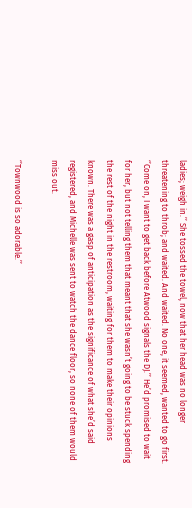ladies; weigh in.’’ She tossed the towel, now that her head was no longer threatening to throb; and waited. And waited. No one, it seemed, wanted to go first. ‘’Come on, I want to get back before Atwood signals the DJ.’’ He’d promised to wait for her, but not telling them that meant that she wasn’t going to be stuck spending the rest of the night in the restroom, waiting for them to make their opinions known. There was a gasp of anticipation as the significance of what she’d said registered, and Michelle was sent to watch the dance floor, so none of them would miss out.

‘’Townwood is so adorable.’’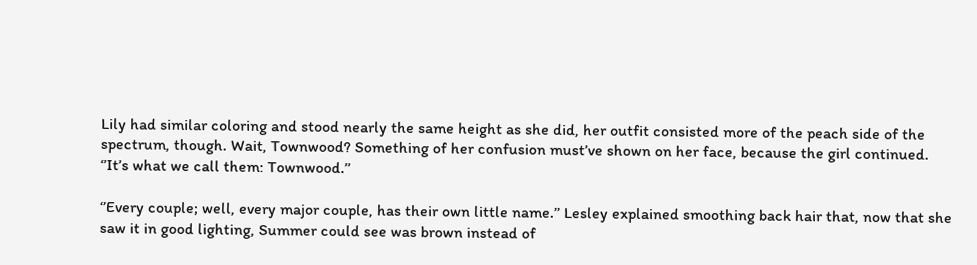Lily had similar coloring and stood nearly the same height as she did, her outfit consisted more of the peach side of the spectrum, though. Wait, Townwood? Something of her confusion must’ve shown on her face, because the girl continued. ‘’It’s what we call them: Townwood.’’

‘’Every couple; well, every major couple, has their own little name.’’ Lesley explained smoothing back hair that, now that she saw it in good lighting, Summer could see was brown instead of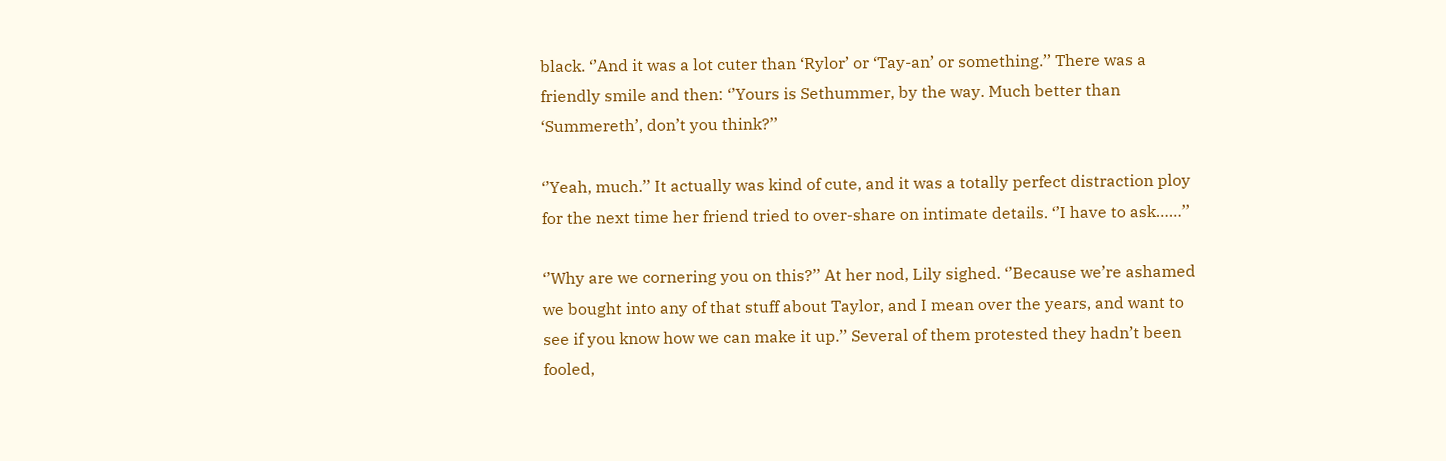black. ‘’And it was a lot cuter than ‘Rylor’ or ‘Tay-an’ or something.’’ There was a friendly smile and then: ‘’Yours is Sethummer, by the way. Much better than ‘Summereth’, don’t you think?’’

‘’Yeah, much.’’ It actually was kind of cute, and it was a totally perfect distraction ploy for the next time her friend tried to over-share on intimate details. ‘’I have to ask……’’

‘’Why are we cornering you on this?’’ At her nod, Lily sighed. ‘’Because we’re ashamed we bought into any of that stuff about Taylor, and I mean over the years, and want to see if you know how we can make it up.’’ Several of them protested they hadn’t been fooled,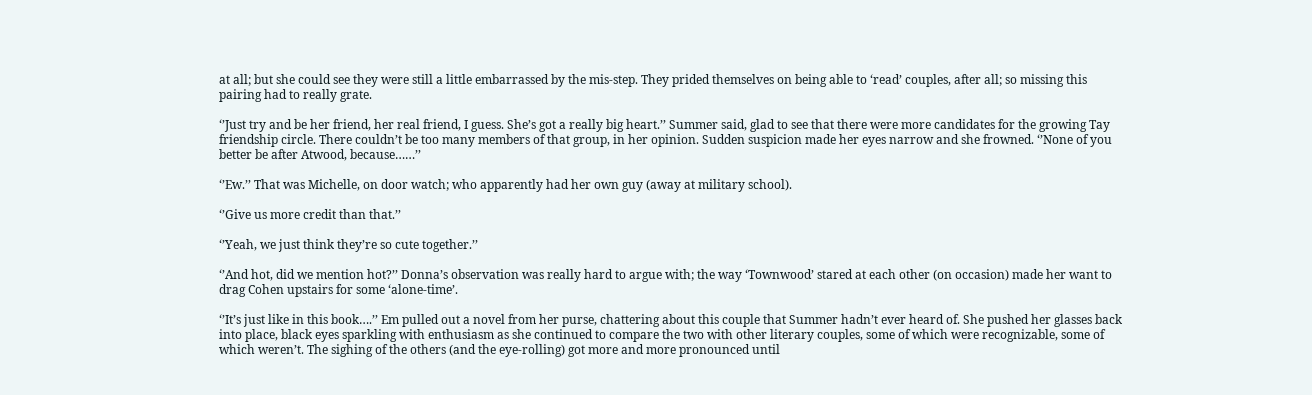at all; but she could see they were still a little embarrassed by the mis-step. They prided themselves on being able to ‘read’ couples, after all; so missing this pairing had to really grate.

‘’Just try and be her friend, her real friend, I guess. She’s got a really big heart.’’ Summer said, glad to see that there were more candidates for the growing Tay friendship circle. There couldn’t be too many members of that group, in her opinion. Sudden suspicion made her eyes narrow and she frowned. ‘’None of you better be after Atwood, because……’’

‘’Ew.’’ That was Michelle, on door watch; who apparently had her own guy (away at military school).

‘’Give us more credit than that.’’

‘’Yeah, we just think they’re so cute together.’’

‘’And hot, did we mention hot?’’ Donna’s observation was really hard to argue with; the way ‘Townwood’ stared at each other (on occasion) made her want to drag Cohen upstairs for some ‘alone-time’.

‘’It’s just like in this book….’’ Em pulled out a novel from her purse, chattering about this couple that Summer hadn’t ever heard of. She pushed her glasses back into place, black eyes sparkling with enthusiasm as she continued to compare the two with other literary couples, some of which were recognizable, some of which weren’t. The sighing of the others (and the eye-rolling) got more and more pronounced until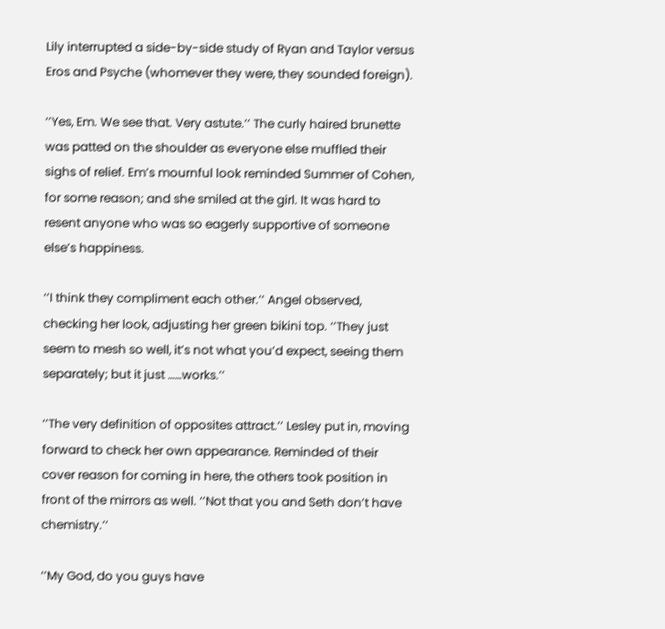Lily interrupted a side-by-side study of Ryan and Taylor versus Eros and Psyche (whomever they were, they sounded foreign).

‘’Yes, Em. We see that. Very astute.’’ The curly haired brunette was patted on the shoulder as everyone else muffled their sighs of relief. Em’s mournful look reminded Summer of Cohen, for some reason; and she smiled at the girl. It was hard to resent anyone who was so eagerly supportive of someone else’s happiness.

‘’I think they compliment each other.’’ Angel observed, checking her look, adjusting her green bikini top. ‘’They just seem to mesh so well, it’s not what you’d expect, seeing them separately; but it just ……works.’’

‘’The very definition of opposites attract.’’ Lesley put in, moving forward to check her own appearance. Reminded of their cover reason for coming in here, the others took position in front of the mirrors as well. ‘’Not that you and Seth don’t have chemistry.’’

‘’My God, do you guys have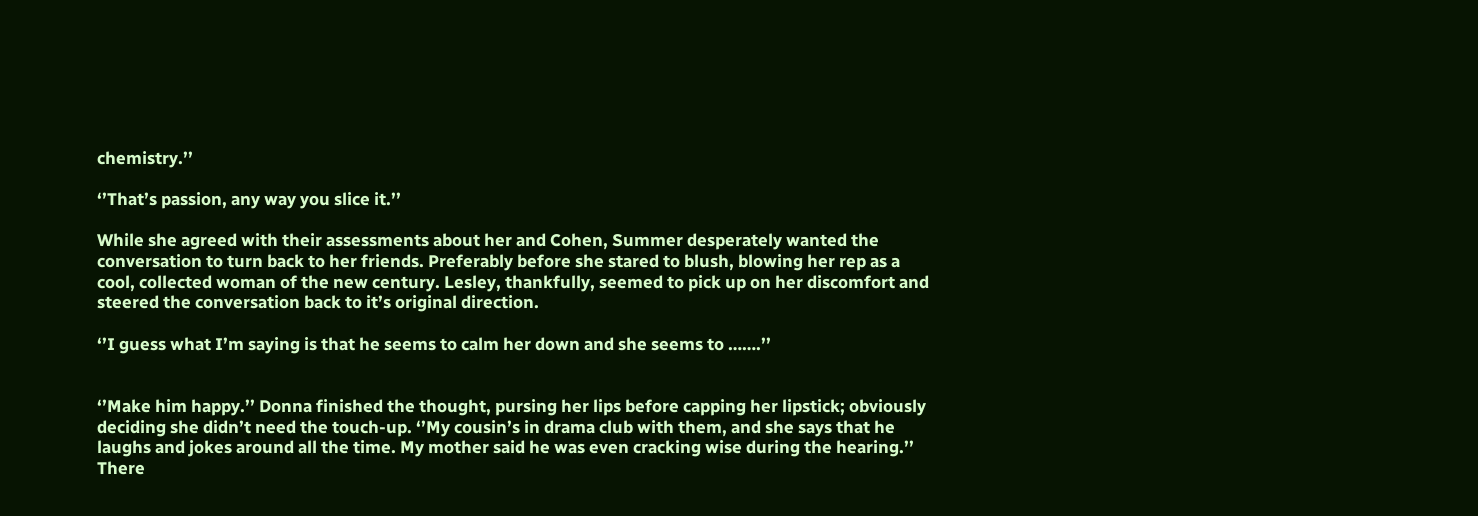chemistry.’’

‘’That’s passion, any way you slice it.’’

While she agreed with their assessments about her and Cohen, Summer desperately wanted the conversation to turn back to her friends. Preferably before she stared to blush, blowing her rep as a cool, collected woman of the new century. Lesley, thankfully, seemed to pick up on her discomfort and steered the conversation back to it’s original direction.

‘’I guess what I’m saying is that he seems to calm her down and she seems to …….’’


‘’Make him happy.’’ Donna finished the thought, pursing her lips before capping her lipstick; obviously deciding she didn’t need the touch-up. ‘’My cousin’s in drama club with them, and she says that he laughs and jokes around all the time. My mother said he was even cracking wise during the hearing.’’ There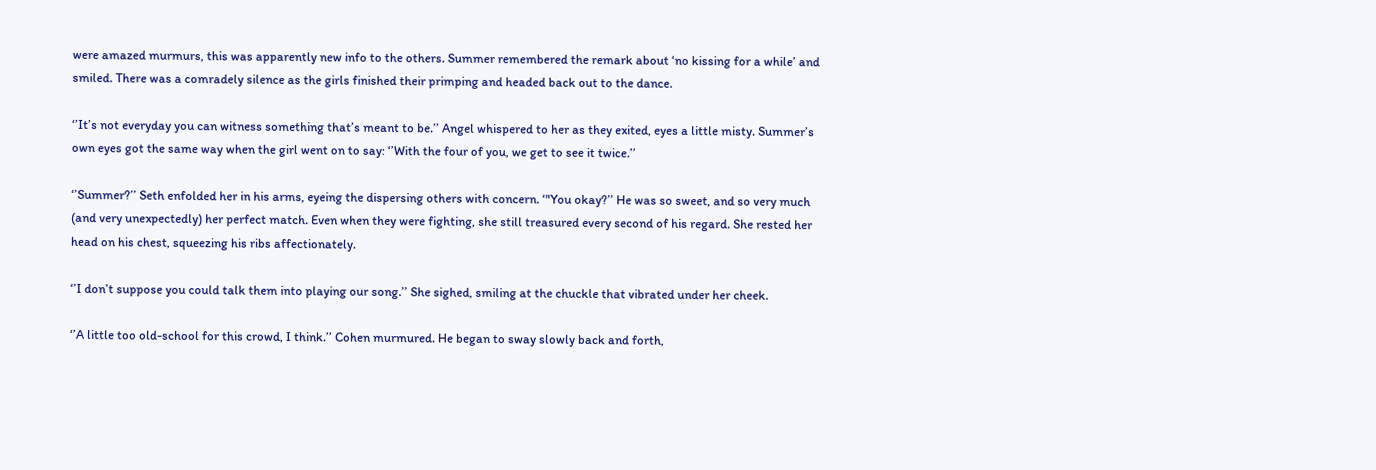were amazed murmurs, this was apparently new info to the others. Summer remembered the remark about ‘no kissing for a while’ and smiled. There was a comradely silence as the girls finished their primping and headed back out to the dance.

‘’It’s not everyday you can witness something that’s meant to be.’’ Angel whispered to her as they exited, eyes a little misty. Summer’s own eyes got the same way when the girl went on to say: ‘’With the four of you, we get to see it twice.’’

‘’Summer?’’ Seth enfolded her in his arms, eyeing the dispersing others with concern. ‘"You okay?’’ He was so sweet, and so very much (and very unexpectedly) her perfect match. Even when they were fighting, she still treasured every second of his regard. She rested her head on his chest, squeezing his ribs affectionately.

‘’I don’t suppose you could talk them into playing our song.’’ She sighed, smiling at the chuckle that vibrated under her cheek.

‘’A little too old-school for this crowd, I think.’’ Cohen murmured. He began to sway slowly back and forth,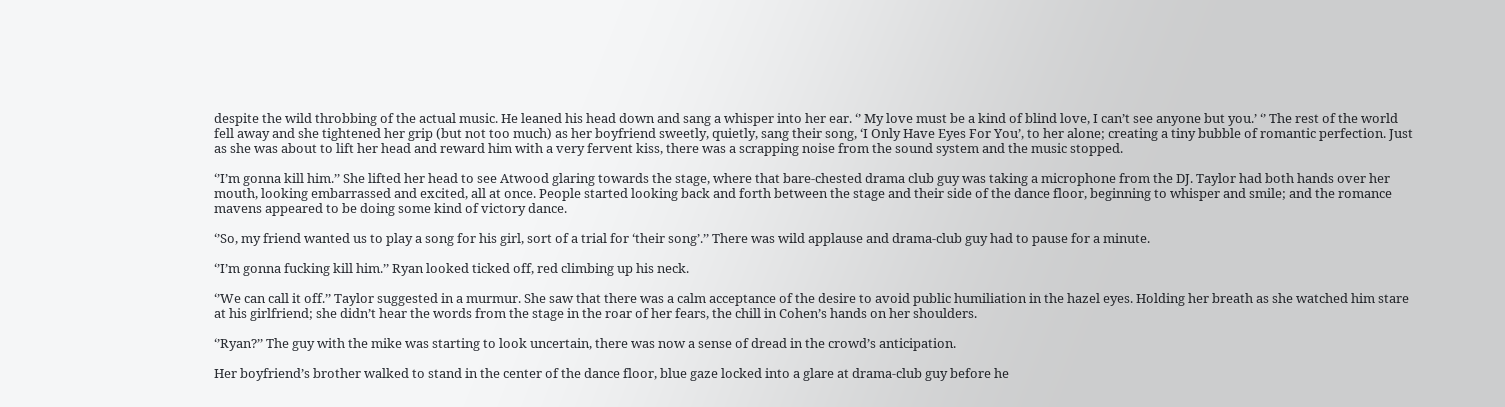despite the wild throbbing of the actual music. He leaned his head down and sang a whisper into her ear. ‘’ My love must be a kind of blind love, I can’t see anyone but you.’ ‘’ The rest of the world fell away and she tightened her grip (but not too much) as her boyfriend sweetly, quietly, sang their song, ‘I Only Have Eyes For You’, to her alone; creating a tiny bubble of romantic perfection. Just as she was about to lift her head and reward him with a very fervent kiss, there was a scrapping noise from the sound system and the music stopped.

‘’I’m gonna kill him.’’ She lifted her head to see Atwood glaring towards the stage, where that bare-chested drama club guy was taking a microphone from the DJ. Taylor had both hands over her mouth, looking embarrassed and excited, all at once. People started looking back and forth between the stage and their side of the dance floor, beginning to whisper and smile; and the romance mavens appeared to be doing some kind of victory dance.

‘’So, my friend wanted us to play a song for his girl, sort of a trial for ‘their song’.’’ There was wild applause and drama-club guy had to pause for a minute.

‘’I’m gonna fucking kill him.’’ Ryan looked ticked off, red climbing up his neck.

‘’We can call it off.’’ Taylor suggested in a murmur. She saw that there was a calm acceptance of the desire to avoid public humiliation in the hazel eyes. Holding her breath as she watched him stare at his girlfriend; she didn’t hear the words from the stage in the roar of her fears, the chill in Cohen’s hands on her shoulders.

‘’Ryan?’’ The guy with the mike was starting to look uncertain, there was now a sense of dread in the crowd’s anticipation.

Her boyfriend’s brother walked to stand in the center of the dance floor, blue gaze locked into a glare at drama-club guy before he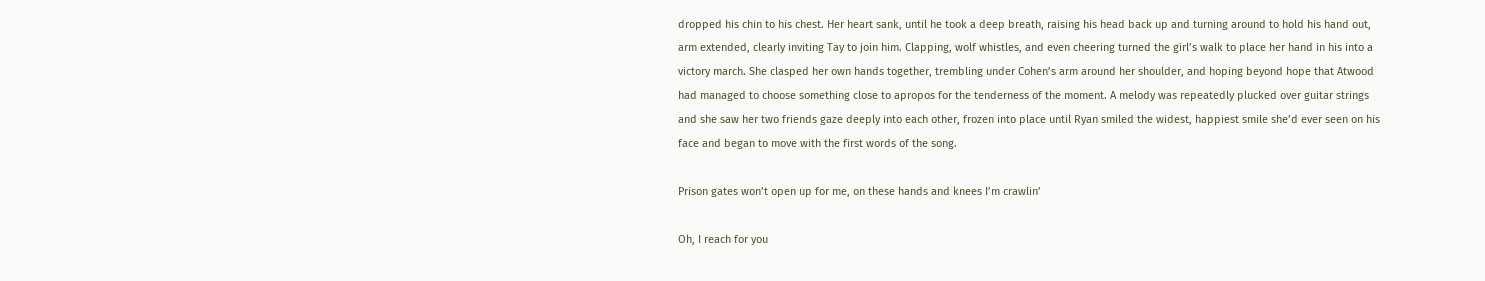dropped his chin to his chest. Her heart sank, until he took a deep breath, raising his head back up and turning around to hold his hand out, arm extended, clearly inviting Tay to join him. Clapping, wolf whistles, and even cheering turned the girl’s walk to place her hand in his into a victory march. She clasped her own hands together, trembling under Cohen’s arm around her shoulder, and hoping beyond hope that Atwood had managed to choose something close to apropos for the tenderness of the moment. A melody was repeatedly plucked over guitar strings and she saw her two friends gaze deeply into each other, frozen into place until Ryan smiled the widest, happiest smile she’d ever seen on his face and began to move with the first words of the song.

Prison gates won’t open up for me, on these hands and knees I’m crawlin’

Oh, I reach for you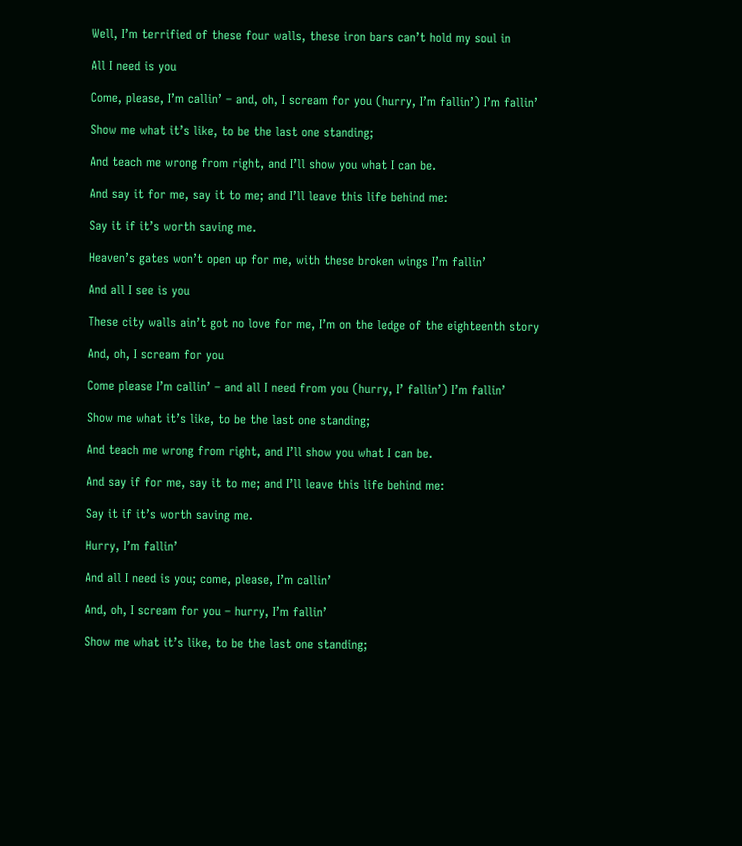Well, I’m terrified of these four walls, these iron bars can’t hold my soul in

All I need is you

Come, please, I’m callin’ – and, oh, I scream for you (hurry, I’m fallin’) I’m fallin’

Show me what it’s like, to be the last one standing;

And teach me wrong from right, and I’ll show you what I can be.

And say it for me, say it to me; and I’ll leave this life behind me:

Say it if it’s worth saving me.

Heaven’s gates won’t open up for me, with these broken wings I’m fallin’

And all I see is you

These city walls ain’t got no love for me, I’m on the ledge of the eighteenth story

And, oh, I scream for you

Come please I’m callin’ – and all I need from you (hurry, I’ fallin’) I’m fallin’

Show me what it’s like, to be the last one standing;

And teach me wrong from right, and I’ll show you what I can be.

And say if for me, say it to me; and I’ll leave this life behind me:

Say it if it’s worth saving me.

Hurry, I’m fallin’

And all I need is you; come, please, I’m callin’

And, oh, I scream for you – hurry, I’m fallin’

Show me what it’s like, to be the last one standing;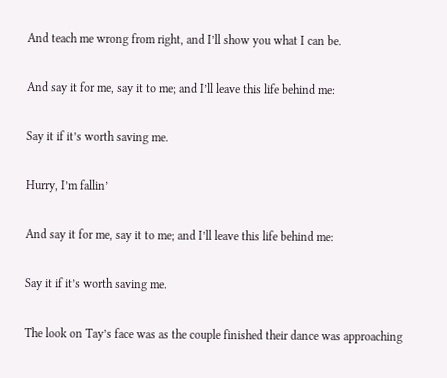And teach me wrong from right, and I’ll show you what I can be.

And say it for me, say it to me; and I’ll leave this life behind me:

Say it if it’s worth saving me.

Hurry, I’m fallin’

And say it for me, say it to me; and I’ll leave this life behind me:

Say it if it’s worth saving me.

The look on Tay’s face was as the couple finished their dance was approaching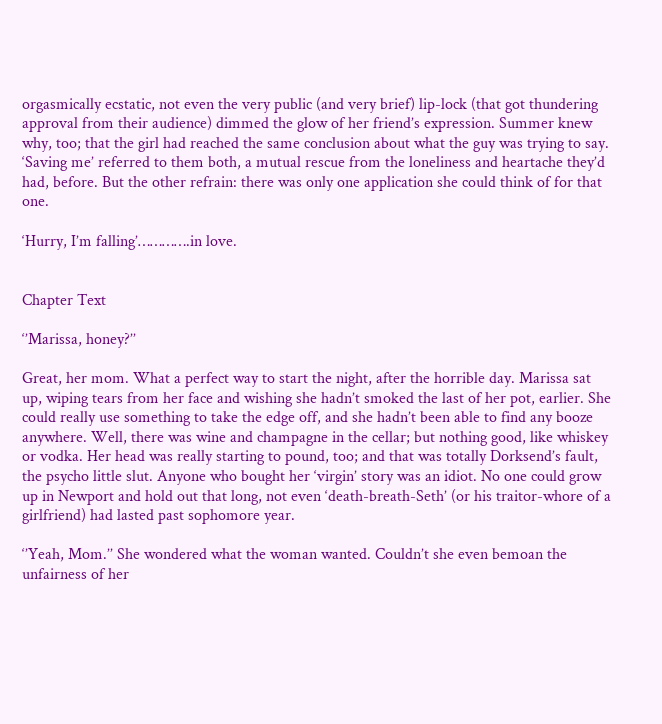orgasmically ecstatic, not even the very public (and very brief) lip-lock (that got thundering approval from their audience) dimmed the glow of her friend’s expression. Summer knew why, too; that the girl had reached the same conclusion about what the guy was trying to say. ‘Saving me’ referred to them both, a mutual rescue from the loneliness and heartache they’d had, before. But the other refrain: there was only one application she could think of for that one.

‘Hurry, I’m falling’………….in love.


Chapter Text

‘’Marissa, honey?’’

Great, her mom. What a perfect way to start the night, after the horrible day. Marissa sat up, wiping tears from her face and wishing she hadn’t smoked the last of her pot, earlier. She could really use something to take the edge off, and she hadn’t been able to find any booze anywhere. Well, there was wine and champagne in the cellar; but nothing good, like whiskey or vodka. Her head was really starting to pound, too; and that was totally Dorksend’s fault, the psycho little slut. Anyone who bought her ‘virgin’ story was an idiot. No one could grow up in Newport and hold out that long, not even ‘death-breath-Seth’ (or his traitor-whore of a girlfriend) had lasted past sophomore year.

‘’Yeah, Mom.’’ She wondered what the woman wanted. Couldn’t she even bemoan the unfairness of her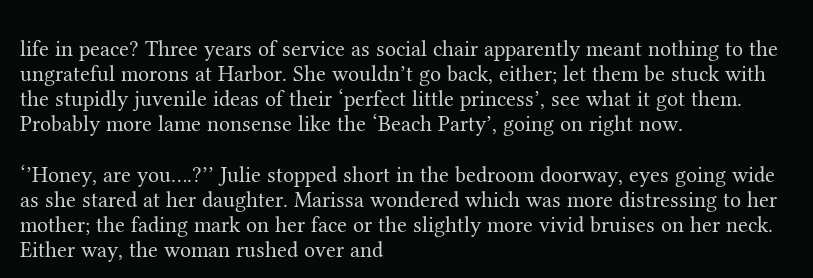life in peace? Three years of service as social chair apparently meant nothing to the ungrateful morons at Harbor. She wouldn’t go back, either; let them be stuck with the stupidly juvenile ideas of their ‘perfect little princess’, see what it got them. Probably more lame nonsense like the ‘Beach Party’, going on right now.

‘’Honey, are you….?’’ Julie stopped short in the bedroom doorway, eyes going wide as she stared at her daughter. Marissa wondered which was more distressing to her mother; the fading mark on her face or the slightly more vivid bruises on her neck. Either way, the woman rushed over and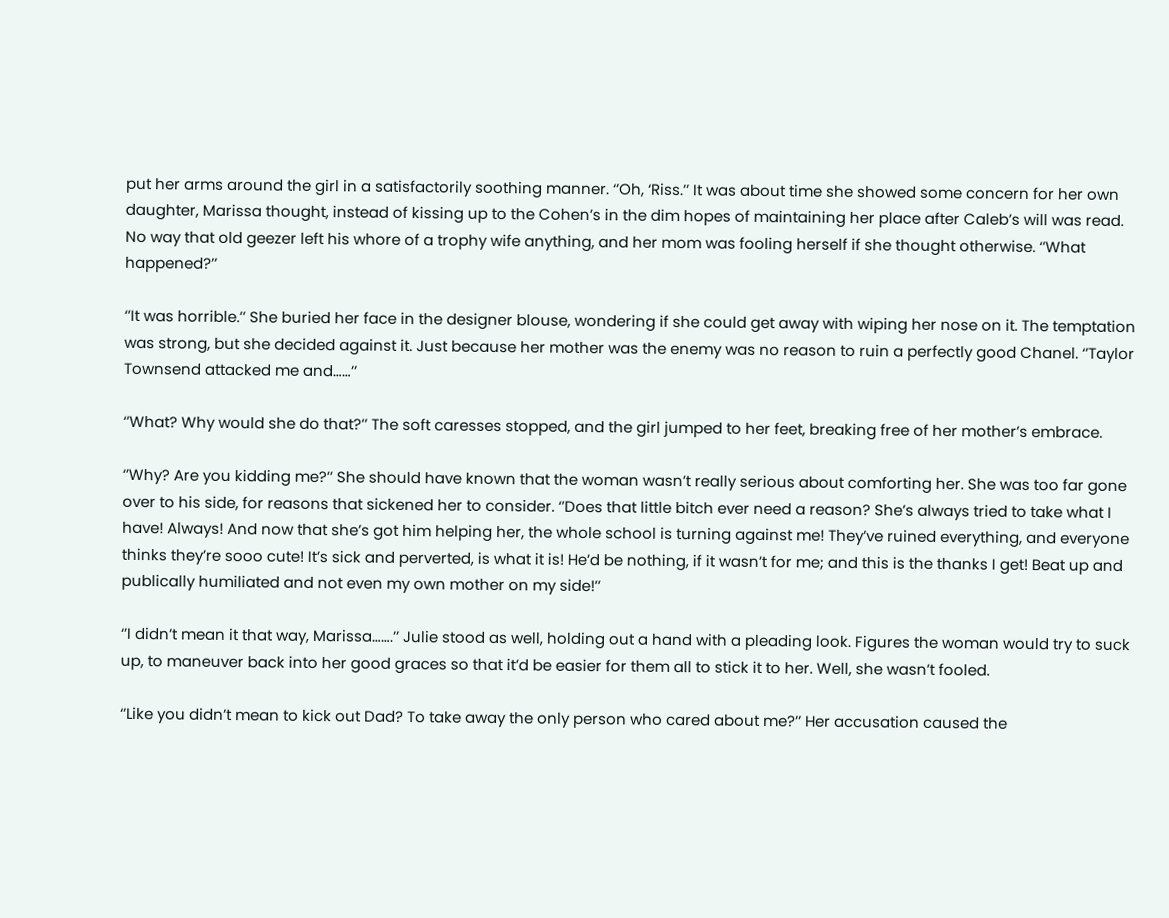put her arms around the girl in a satisfactorily soothing manner. ‘’Oh, ‘Riss.’’ It was about time she showed some concern for her own daughter, Marissa thought, instead of kissing up to the Cohen’s in the dim hopes of maintaining her place after Caleb’s will was read. No way that old geezer left his whore of a trophy wife anything, and her mom was fooling herself if she thought otherwise. ‘’What happened?’’

‘’It was horrible.’’ She buried her face in the designer blouse, wondering if she could get away with wiping her nose on it. The temptation was strong, but she decided against it. Just because her mother was the enemy was no reason to ruin a perfectly good Chanel. ‘’Taylor Townsend attacked me and……’’

‘’What? Why would she do that?’’ The soft caresses stopped, and the girl jumped to her feet, breaking free of her mother’s embrace.

‘’Why? Are you kidding me?’’ She should have known that the woman wasn’t really serious about comforting her. She was too far gone over to his side, for reasons that sickened her to consider. ‘’Does that little bitch ever need a reason? She’s always tried to take what I have! Always! And now that she’s got him helping her, the whole school is turning against me! They’ve ruined everything, and everyone thinks they’re sooo cute! It’s sick and perverted, is what it is! He’d be nothing, if it wasn’t for me; and this is the thanks I get! Beat up and publically humiliated and not even my own mother on my side!’’

‘’I didn’t mean it that way, Marissa…….’’ Julie stood as well, holding out a hand with a pleading look. Figures the woman would try to suck up, to maneuver back into her good graces so that it’d be easier for them all to stick it to her. Well, she wasn’t fooled.

‘’Like you didn’t mean to kick out Dad? To take away the only person who cared about me?’’ Her accusation caused the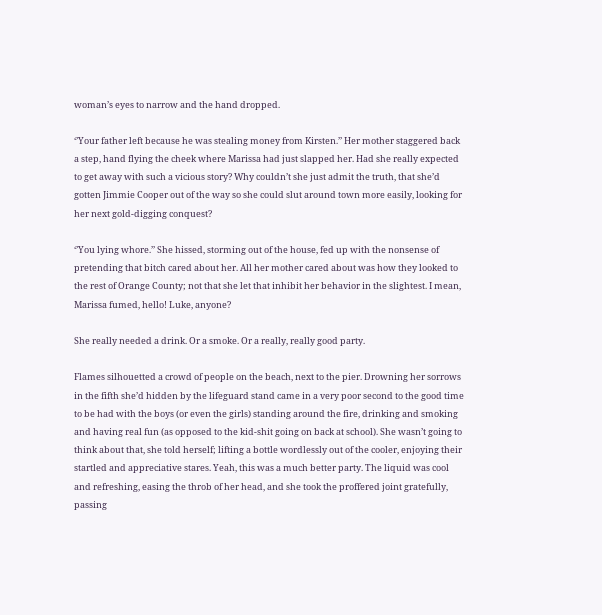woman’s eyes to narrow and the hand dropped.

‘’Your father left because he was stealing money from Kirsten.’’ Her mother staggered back a step, hand flying the cheek where Marissa had just slapped her. Had she really expected to get away with such a vicious story? Why couldn’t she just admit the truth, that she’d gotten Jimmie Cooper out of the way so she could slut around town more easily, looking for her next gold-digging conquest?

‘’You lying whore.’’ She hissed, storming out of the house, fed up with the nonsense of pretending that bitch cared about her. All her mother cared about was how they looked to the rest of Orange County; not that she let that inhibit her behavior in the slightest. I mean, Marissa fumed, hello! Luke, anyone?

She really needed a drink. Or a smoke. Or a really, really good party.

Flames silhouetted a crowd of people on the beach, next to the pier. Drowning her sorrows in the fifth she’d hidden by the lifeguard stand came in a very poor second to the good time to be had with the boys (or even the girls) standing around the fire, drinking and smoking and having real fun (as opposed to the kid-shit going on back at school). She wasn’t going to think about that, she told herself; lifting a bottle wordlessly out of the cooler, enjoying their startled and appreciative stares. Yeah, this was a much better party. The liquid was cool and refreshing, easing the throb of her head, and she took the proffered joint gratefully, passing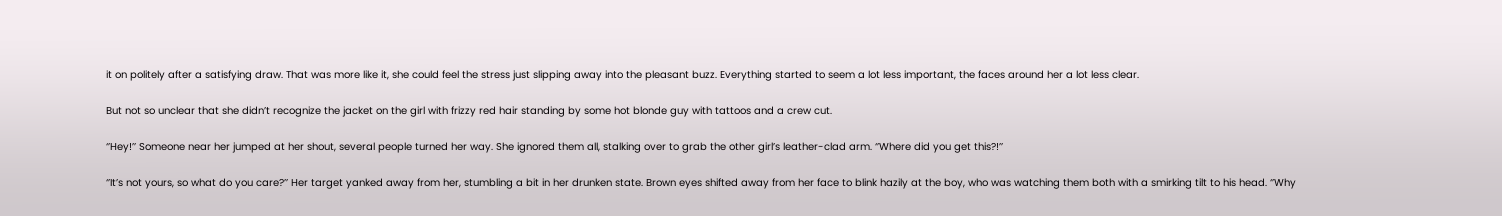it on politely after a satisfying draw. That was more like it, she could feel the stress just slipping away into the pleasant buzz. Everything started to seem a lot less important, the faces around her a lot less clear.

But not so unclear that she didn’t recognize the jacket on the girl with frizzy red hair standing by some hot blonde guy with tattoos and a crew cut.

‘’Hey!’’ Someone near her jumped at her shout, several people turned her way. She ignored them all, stalking over to grab the other girl’s leather-clad arm. ‘’Where did you get this?!’’

‘’It’s not yours, so what do you care?’’ Her target yanked away from her, stumbling a bit in her drunken state. Brown eyes shifted away from her face to blink hazily at the boy, who was watching them both with a smirking tilt to his head. ‘’Why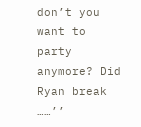don’t you want to party anymore? Did Ryan break ……’’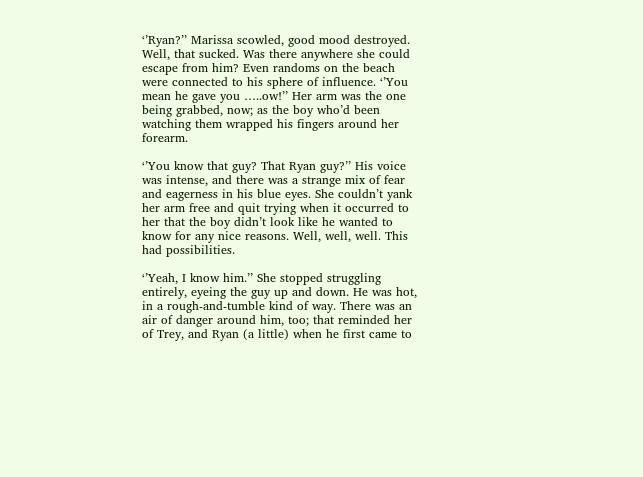‘’Ryan?’’ Marissa scowled, good mood destroyed. Well, that sucked. Was there anywhere she could escape from him? Even randoms on the beach were connected to his sphere of influence. ‘’You mean he gave you …..ow!’’ Her arm was the one being grabbed, now; as the boy who’d been watching them wrapped his fingers around her forearm.

‘’You know that guy? That Ryan guy?’’ His voice was intense, and there was a strange mix of fear and eagerness in his blue eyes. She couldn’t yank her arm free and quit trying when it occurred to her that the boy didn’t look like he wanted to know for any nice reasons. Well, well, well. This had possibilities.

‘’Yeah, I know him.’’ She stopped struggling entirely, eyeing the guy up and down. He was hot, in a rough-and-tumble kind of way. There was an air of danger around him, too; that reminded her of Trey, and Ryan (a little) when he first came to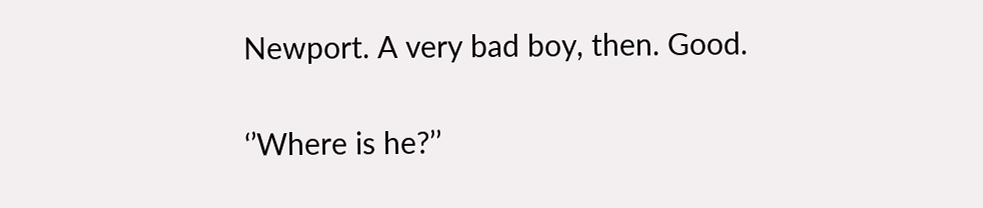Newport. A very bad boy, then. Good.

‘’Where is he?’’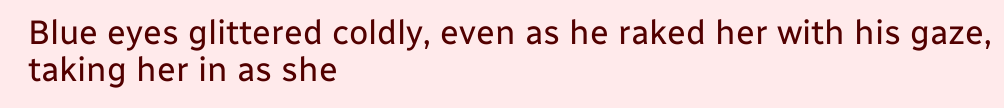Blue eyes glittered coldly, even as he raked her with his gaze, taking her in as she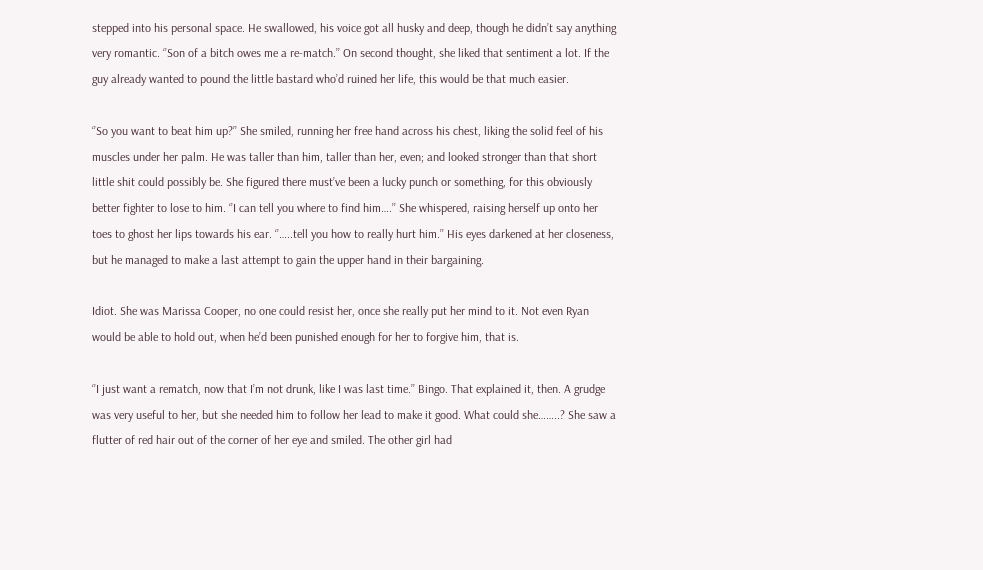stepped into his personal space. He swallowed, his voice got all husky and deep, though he didn’t say anything very romantic. ‘’Son of a bitch owes me a re-match.’’ On second thought, she liked that sentiment a lot. If the guy already wanted to pound the little bastard who’d ruined her life, this would be that much easier.

‘’So you want to beat him up?’’ She smiled, running her free hand across his chest, liking the solid feel of his muscles under her palm. He was taller than him, taller than her, even; and looked stronger than that short little shit could possibly be. She figured there must’ve been a lucky punch or something, for this obviously better fighter to lose to him. ‘’I can tell you where to find him….’’ She whispered, raising herself up onto her toes to ghost her lips towards his ear. ‘’…..tell you how to really hurt him.’’ His eyes darkened at her closeness, but he managed to make a last attempt to gain the upper hand in their bargaining.

Idiot. She was Marissa Cooper, no one could resist her, once she really put her mind to it. Not even Ryan would be able to hold out, when he’d been punished enough for her to forgive him, that is.

‘’I just want a rematch, now that I’m not drunk, like I was last time.’’ Bingo. That explained it, then. A grudge was very useful to her, but she needed him to follow her lead to make it good. What could she……..? She saw a flutter of red hair out of the corner of her eye and smiled. The other girl had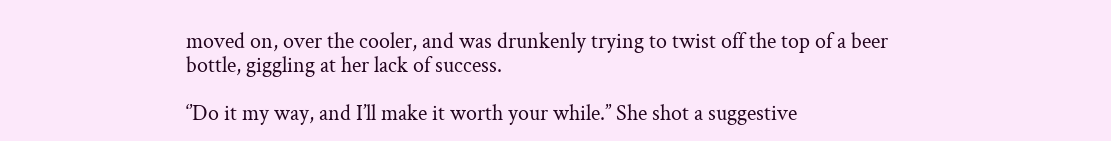moved on, over the cooler, and was drunkenly trying to twist off the top of a beer bottle, giggling at her lack of success.

‘’Do it my way, and I’ll make it worth your while.’’ She shot a suggestive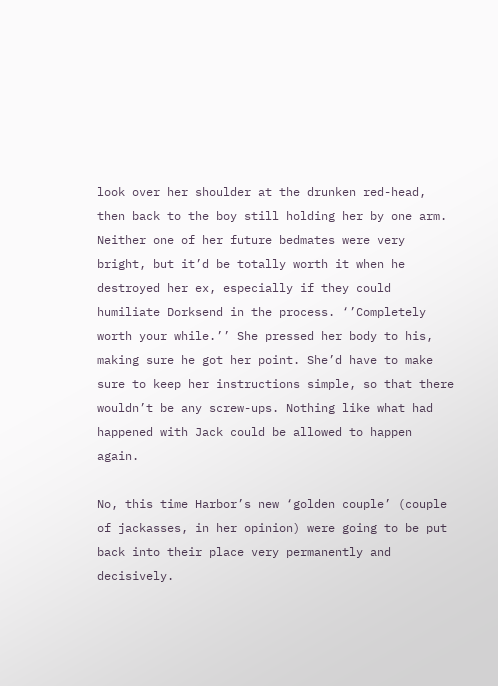look over her shoulder at the drunken red-head, then back to the boy still holding her by one arm. Neither one of her future bedmates were very bright, but it’d be totally worth it when he destroyed her ex, especially if they could humiliate Dorksend in the process. ‘’Completely worth your while.’’ She pressed her body to his, making sure he got her point. She’d have to make sure to keep her instructions simple, so that there wouldn’t be any screw-ups. Nothing like what had happened with Jack could be allowed to happen again.

No, this time Harbor’s new ‘golden couple’ (couple of jackasses, in her opinion) were going to be put back into their place very permanently and decisively.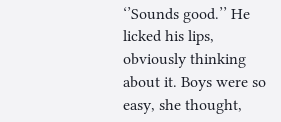‘’Sounds good.’’ He licked his lips, obviously thinking about it. Boys were so easy, she thought,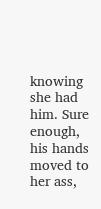knowing she had him. Sure enough, his hands moved to her ass,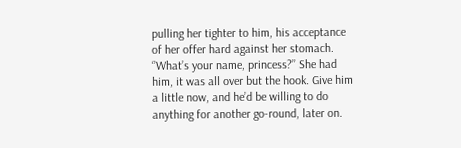pulling her tighter to him, his acceptance of her offer hard against her stomach. ‘’What’s your name, princess?’’ She had him, it was all over but the hook. Give him a little now, and he’d be willing to do anything for another go-round, later on.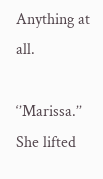Anything at all.

‘’Marissa.’’ She lifted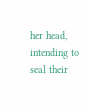her head, intending to seal their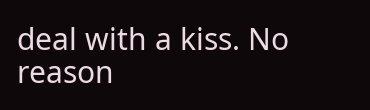deal with a kiss. No reason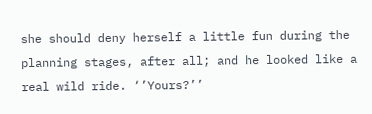she should deny herself a little fun during the planning stages, after all; and he looked like a real wild ride. ‘’Yours?’’